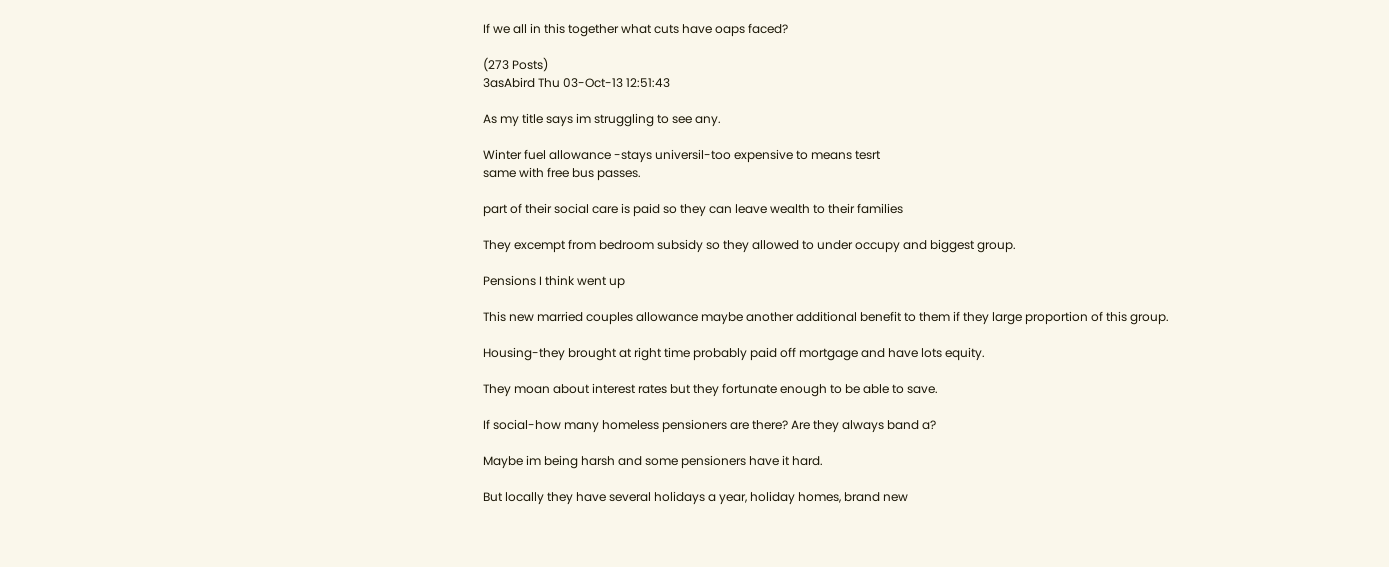If we all in this together what cuts have oaps faced?

(273 Posts)
3asAbird Thu 03-Oct-13 12:51:43

As my title says im struggling to see any.

Winter fuel allowance -stays universil-too expensive to means tesrt
same with free bus passes.

part of their social care is paid so they can leave wealth to their families

They excempt from bedroom subsidy so they allowed to under occupy and biggest group.

Pensions I think went up

This new married couples allowance maybe another additional benefit to them if they large proportion of this group.

Housing-they brought at right time probably paid off mortgage and have lots equity.

They moan about interest rates but they fortunate enough to be able to save.

If social-how many homeless pensioners are there? Are they always band a?

Maybe im being harsh and some pensioners have it hard.

But locally they have several holidays a year, holiday homes, brand new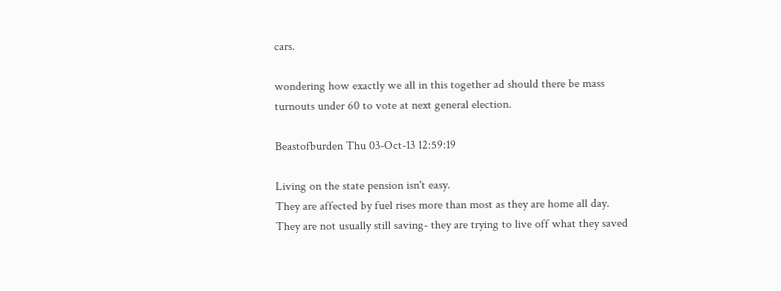cars.

wondering how exactly we all in this together ad should there be mass turnouts under 60 to vote at next general election.

Beastofburden Thu 03-Oct-13 12:59:19

Living on the state pension isn't easy.
They are affected by fuel rises more than most as they are home all day.
They are not usually still saving- they are trying to live off what they saved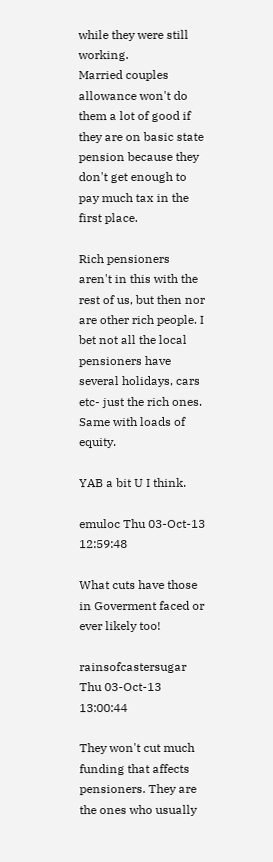while they were still working.
Married couples allowance won't do them a lot of good if they are on basic state pension because they don't get enough to pay much tax in the first place.

Rich pensioners aren't in this with the rest of us, but then nor are other rich people. I bet not all the local pensioners have several holidays, cars etc- just the rich ones. Same with loads of equity.

YAB a bit U I think.

emuloc Thu 03-Oct-13 12:59:48

What cuts have those in Goverment faced or ever likely too!

rainsofcastersugar Thu 03-Oct-13 13:00:44

They won't cut much funding that affects pensioners. They are the ones who usually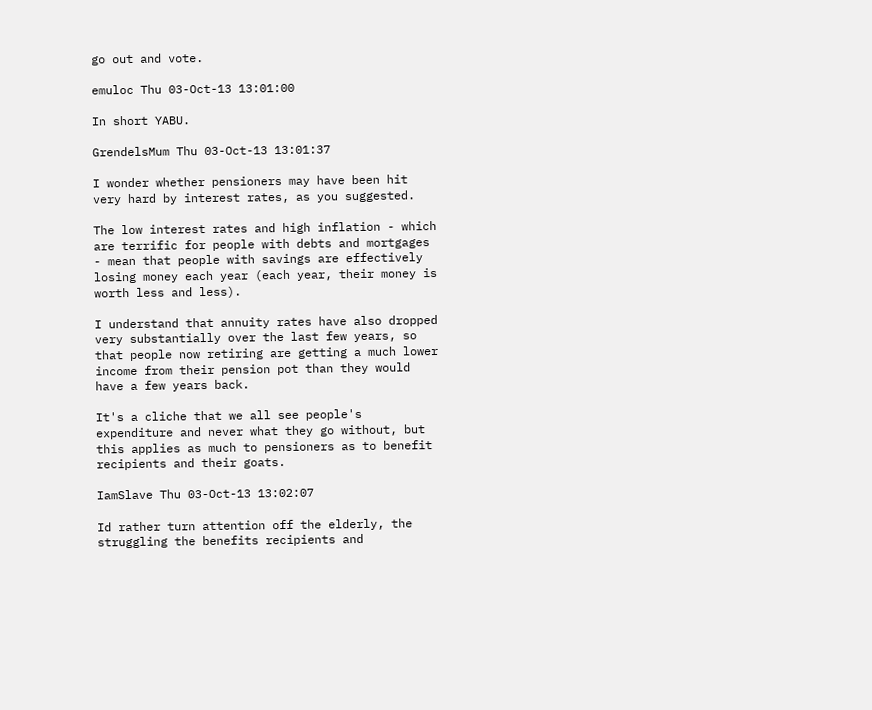go out and vote.

emuloc Thu 03-Oct-13 13:01:00

In short YABU.

GrendelsMum Thu 03-Oct-13 13:01:37

I wonder whether pensioners may have been hit very hard by interest rates, as you suggested.

The low interest rates and high inflation - which are terrific for people with debts and mortgages - mean that people with savings are effectively losing money each year (each year, their money is worth less and less).

I understand that annuity rates have also dropped very substantially over the last few years, so that people now retiring are getting a much lower income from their pension pot than they would have a few years back.

It's a cliche that we all see people's expenditure and never what they go without, but this applies as much to pensioners as to benefit recipients and their goats.

IamSlave Thu 03-Oct-13 13:02:07

Id rather turn attention off the elderly, the struggling the benefits recipients and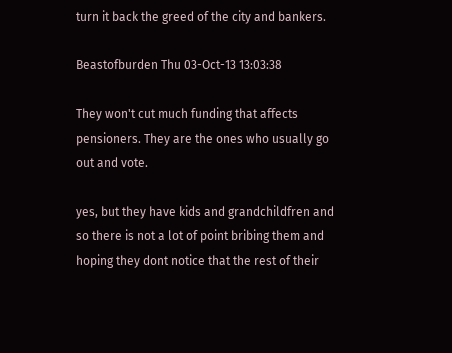turn it back the greed of the city and bankers.

Beastofburden Thu 03-Oct-13 13:03:38

They won't cut much funding that affects pensioners. They are the ones who usually go out and vote.

yes, but they have kids and grandchildfren and so there is not a lot of point bribing them and hoping they dont notice that the rest of their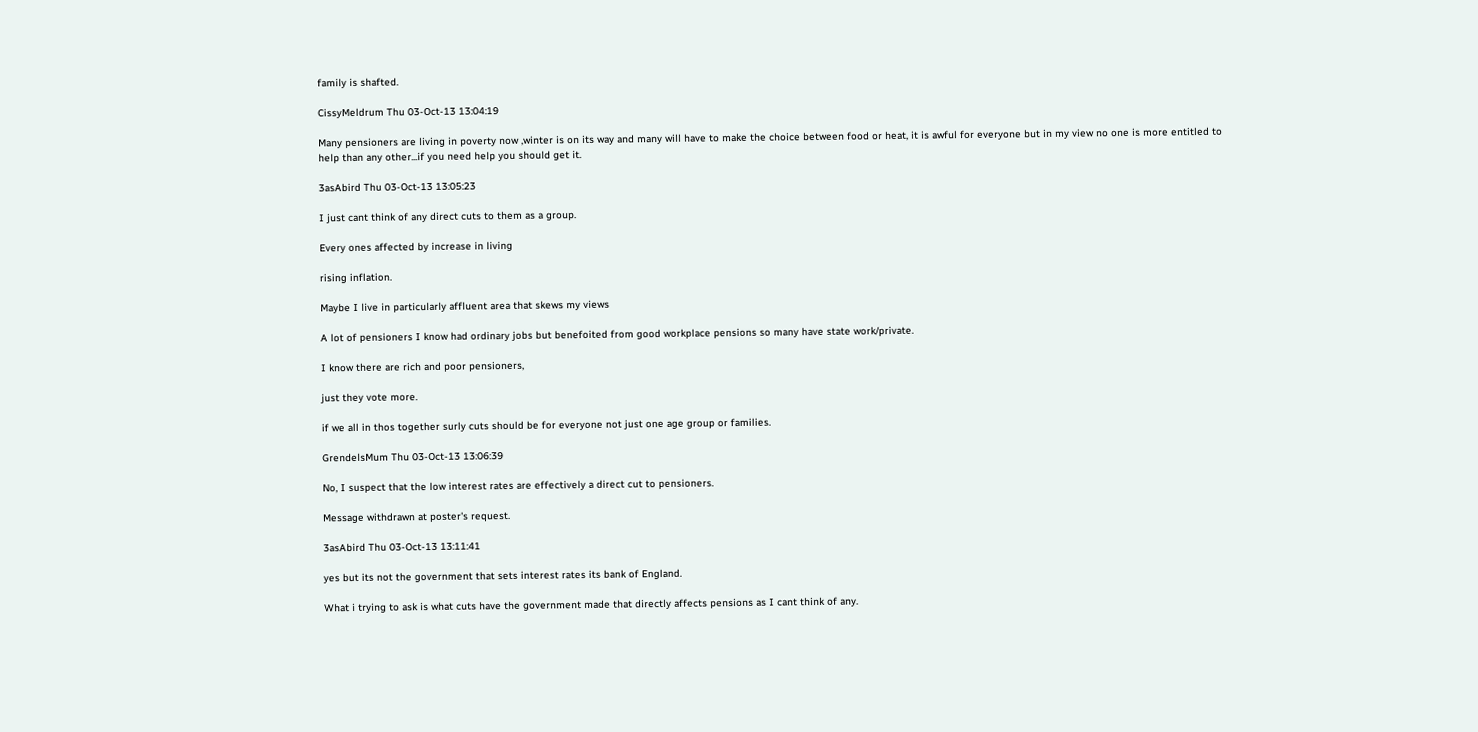family is shafted.

CissyMeldrum Thu 03-Oct-13 13:04:19

Many pensioners are living in poverty now ,winter is on its way and many will have to make the choice between food or heat, it is awful for everyone but in my view no one is more entitled to help than any other...if you need help you should get it.

3asAbird Thu 03-Oct-13 13:05:23

I just cant think of any direct cuts to them as a group.

Every ones affected by increase in living

rising inflation.

Maybe I live in particularly affluent area that skews my views

A lot of pensioners I know had ordinary jobs but benefoited from good workplace pensions so many have state work/private.

I know there are rich and poor pensioners,

just they vote more.

if we all in thos together surly cuts should be for everyone not just one age group or families.

GrendelsMum Thu 03-Oct-13 13:06:39

No, I suspect that the low interest rates are effectively a direct cut to pensioners.

Message withdrawn at poster's request.

3asAbird Thu 03-Oct-13 13:11:41

yes but its not the government that sets interest rates its bank of England.

What i trying to ask is what cuts have the government made that directly affects pensions as I cant think of any.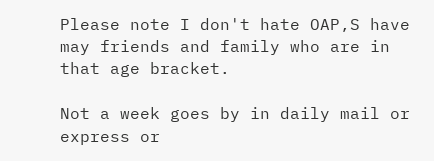Please note I don't hate OAP,S have may friends and family who are in that age bracket.

Not a week goes by in daily mail or express or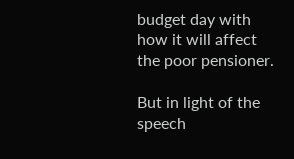budget day with how it will affect the poor pensioner.

But in light of the speech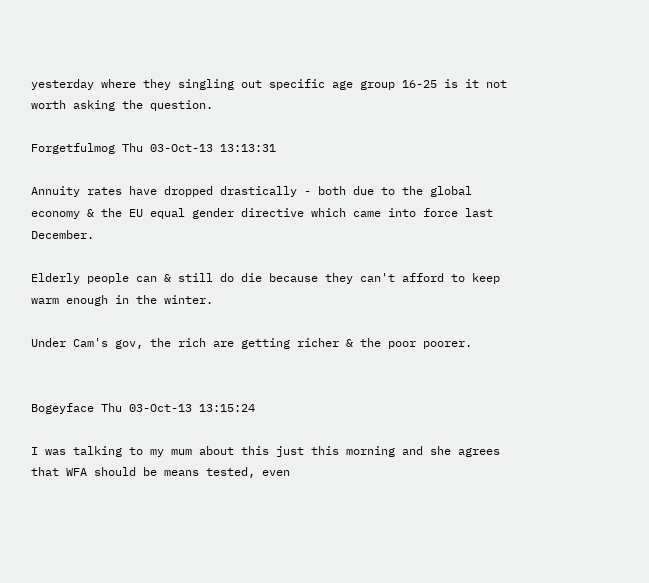yesterday where they singling out specific age group 16-25 is it not worth asking the question.

Forgetfulmog Thu 03-Oct-13 13:13:31

Annuity rates have dropped drastically - both due to the global economy & the EU equal gender directive which came into force last December.

Elderly people can & still do die because they can't afford to keep warm enough in the winter.

Under Cam's gov, the rich are getting richer & the poor poorer.


Bogeyface Thu 03-Oct-13 13:15:24

I was talking to my mum about this just this morning and she agrees that WFA should be means tested, even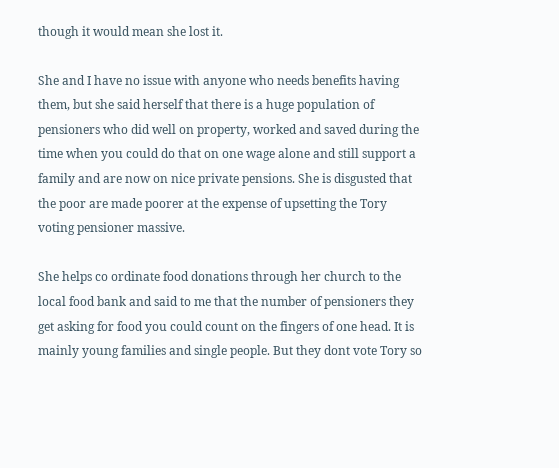though it would mean she lost it.

She and I have no issue with anyone who needs benefits having them, but she said herself that there is a huge population of pensioners who did well on property, worked and saved during the time when you could do that on one wage alone and still support a family and are now on nice private pensions. She is disgusted that the poor are made poorer at the expense of upsetting the Tory voting pensioner massive.

She helps co ordinate food donations through her church to the local food bank and said to me that the number of pensioners they get asking for food you could count on the fingers of one head. It is mainly young families and single people. But they dont vote Tory so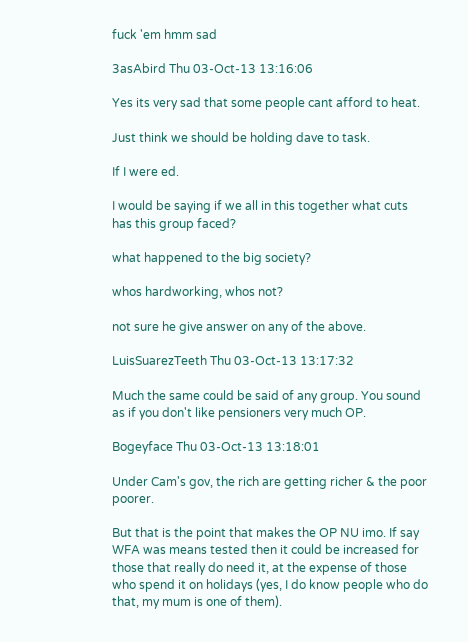fuck 'em hmm sad

3asAbird Thu 03-Oct-13 13:16:06

Yes its very sad that some people cant afford to heat.

Just think we should be holding dave to task.

If I were ed.

I would be saying if we all in this together what cuts has this group faced?

what happened to the big society?

whos hardworking, whos not?

not sure he give answer on any of the above.

LuisSuarezTeeth Thu 03-Oct-13 13:17:32

Much the same could be said of any group. You sound as if you don't like pensioners very much OP.

Bogeyface Thu 03-Oct-13 13:18:01

Under Cam's gov, the rich are getting richer & the poor poorer.

But that is the point that makes the OP NU imo. If say WFA was means tested then it could be increased for those that really do need it, at the expense of those who spend it on holidays (yes, I do know people who do that, my mum is one of them).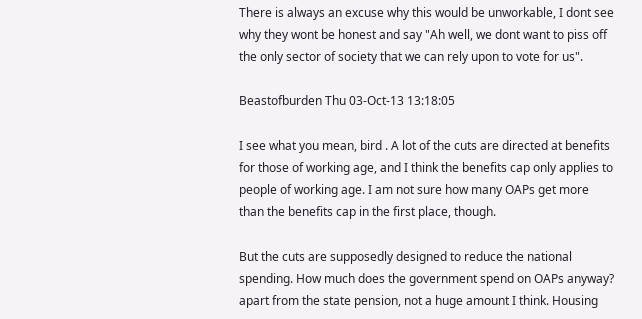There is always an excuse why this would be unworkable, I dont see why they wont be honest and say "Ah well, we dont want to piss off the only sector of society that we can rely upon to vote for us".

Beastofburden Thu 03-Oct-13 13:18:05

I see what you mean, bird . A lot of the cuts are directed at benefits for those of working age, and I think the benefits cap only applies to people of working age. I am not sure how many OAPs get more than the benefits cap in the first place, though.

But the cuts are supposedly designed to reduce the national spending. How much does the government spend on OAPs anyway? apart from the state pension, not a huge amount I think. Housing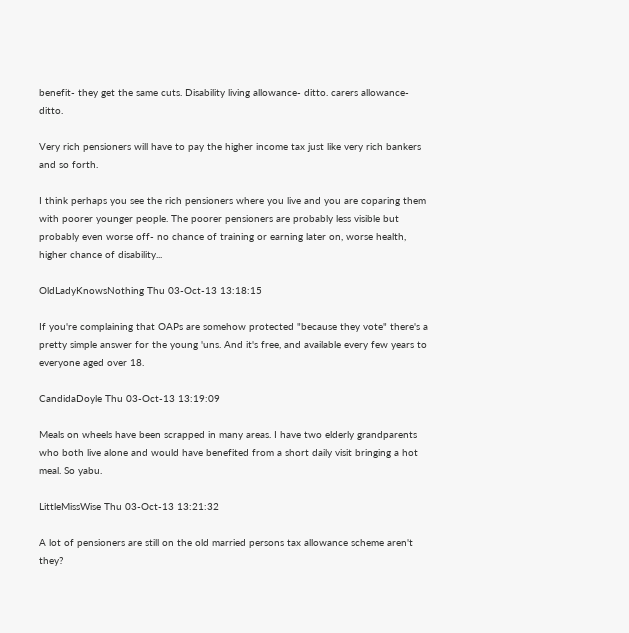benefit- they get the same cuts. Disability living allowance- ditto. carers allowance- ditto.

Very rich pensioners will have to pay the higher income tax just like very rich bankers and so forth.

I think perhaps you see the rich pensioners where you live and you are coparing them with poorer younger people. The poorer pensioners are probably less visible but probably even worse off- no chance of training or earning later on, worse health, higher chance of disability...

OldLadyKnowsNothing Thu 03-Oct-13 13:18:15

If you're complaining that OAPs are somehow protected "because they vote" there's a pretty simple answer for the young 'uns. And it's free, and available every few years to everyone aged over 18.

CandidaDoyle Thu 03-Oct-13 13:19:09

Meals on wheels have been scrapped in many areas. I have two elderly grandparents who both live alone and would have benefited from a short daily visit bringing a hot meal. So yabu.

LittleMissWise Thu 03-Oct-13 13:21:32

A lot of pensioners are still on the old married persons tax allowance scheme aren't they?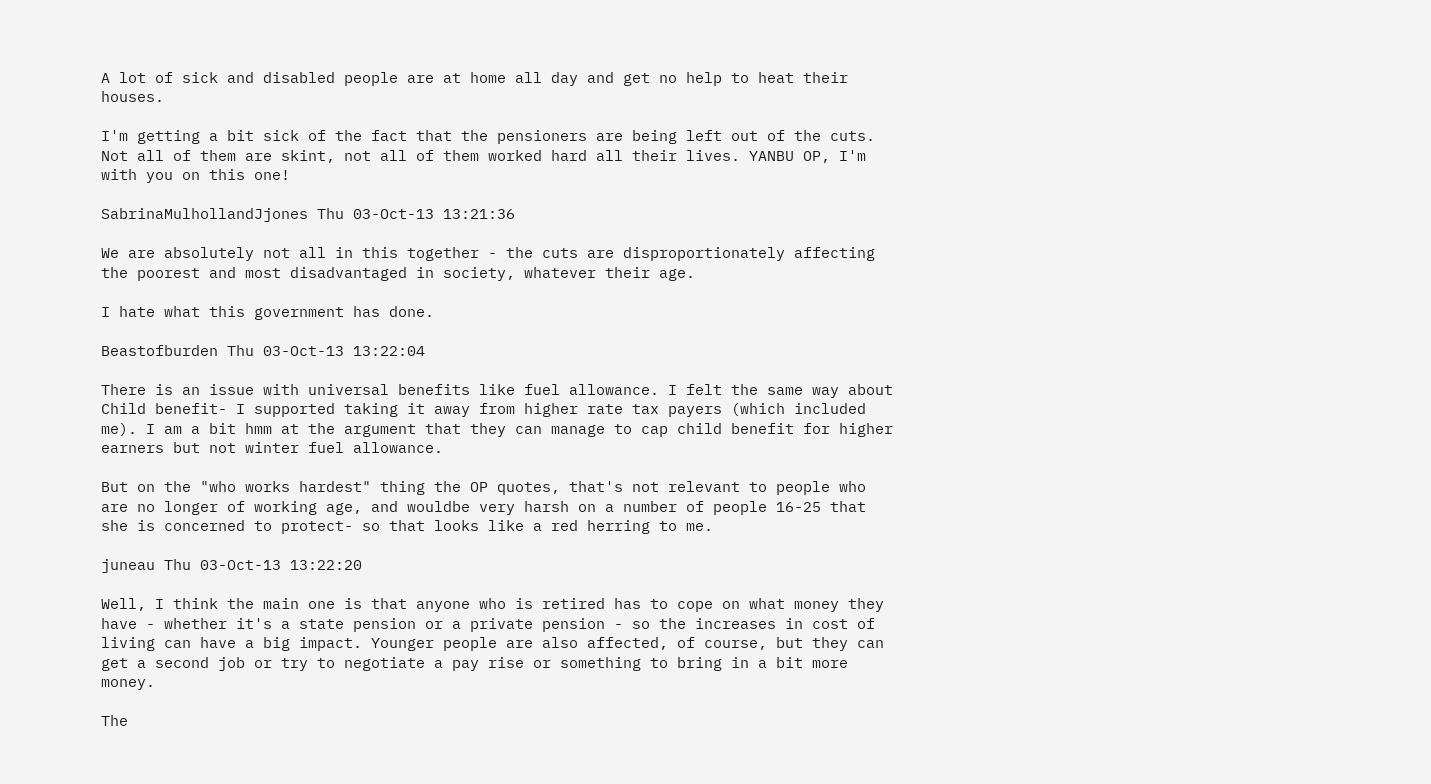A lot of sick and disabled people are at home all day and get no help to heat their houses.

I'm getting a bit sick of the fact that the pensioners are being left out of the cuts. Not all of them are skint, not all of them worked hard all their lives. YANBU OP, I'm with you on this one!

SabrinaMulhollandJjones Thu 03-Oct-13 13:21:36

We are absolutely not all in this together - the cuts are disproportionately affecting the poorest and most disadvantaged in society, whatever their age.

I hate what this government has done.

Beastofburden Thu 03-Oct-13 13:22:04

There is an issue with universal benefits like fuel allowance. I felt the same way about Child benefit- I supported taking it away from higher rate tax payers (which included me). I am a bit hmm at the argument that they can manage to cap child benefit for higher earners but not winter fuel allowance.

But on the "who works hardest" thing the OP quotes, that's not relevant to people who are no longer of working age, and wouldbe very harsh on a number of people 16-25 that she is concerned to protect- so that looks like a red herring to me.

juneau Thu 03-Oct-13 13:22:20

Well, I think the main one is that anyone who is retired has to cope on what money they have - whether it's a state pension or a private pension - so the increases in cost of living can have a big impact. Younger people are also affected, of course, but they can get a second job or try to negotiate a pay rise or something to bring in a bit more money.

The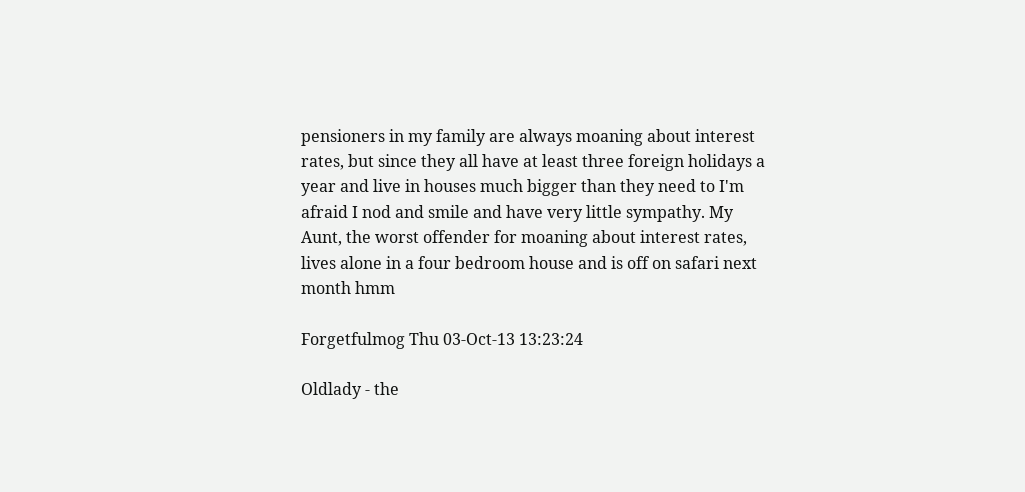pensioners in my family are always moaning about interest rates, but since they all have at least three foreign holidays a year and live in houses much bigger than they need to I'm afraid I nod and smile and have very little sympathy. My Aunt, the worst offender for moaning about interest rates, lives alone in a four bedroom house and is off on safari next month hmm

Forgetfulmog Thu 03-Oct-13 13:23:24

Oldlady - the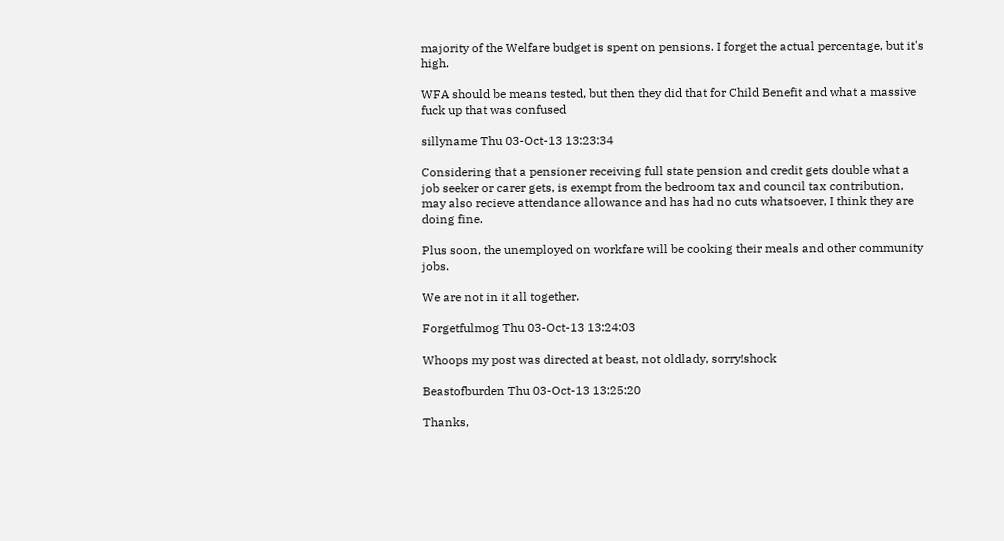majority of the Welfare budget is spent on pensions. I forget the actual percentage, but it's high.

WFA should be means tested, but then they did that for Child Benefit and what a massive fuck up that was confused

sillyname Thu 03-Oct-13 13:23:34

Considering that a pensioner receiving full state pension and credit gets double what a job seeker or carer gets, is exempt from the bedroom tax and council tax contribution, may also recieve attendance allowance and has had no cuts whatsoever, I think they are doing fine.

Plus soon, the unemployed on workfare will be cooking their meals and other community jobs.

We are not in it all together.

Forgetfulmog Thu 03-Oct-13 13:24:03

Whoops my post was directed at beast, not oldlady, sorry!shock

Beastofburden Thu 03-Oct-13 13:25:20

Thanks,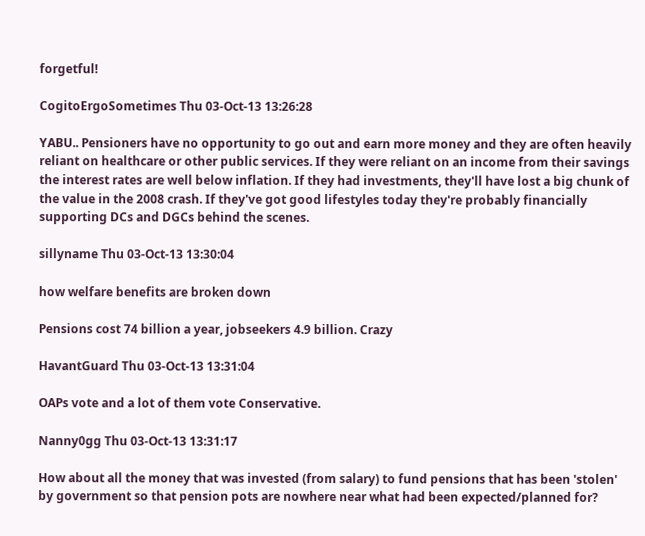forgetful!

CogitoErgoSometimes Thu 03-Oct-13 13:26:28

YABU.. Pensioners have no opportunity to go out and earn more money and they are often heavily reliant on healthcare or other public services. If they were reliant on an income from their savings the interest rates are well below inflation. If they had investments, they'll have lost a big chunk of the value in the 2008 crash. If they've got good lifestyles today they're probably financially supporting DCs and DGCs behind the scenes.

sillyname Thu 03-Oct-13 13:30:04

how welfare benefits are broken down

Pensions cost 74 billion a year, jobseekers 4.9 billion. Crazy

HavantGuard Thu 03-Oct-13 13:31:04

OAPs vote and a lot of them vote Conservative.

Nanny0gg Thu 03-Oct-13 13:31:17

How about all the money that was invested (from salary) to fund pensions that has been 'stolen' by government so that pension pots are nowhere near what had been expected/planned for?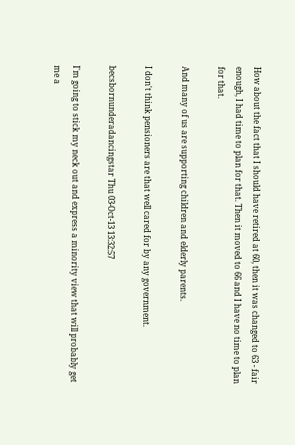How about the fact that I should have retired at 60, then it was changed to 63 - fair enough, I had time to plan for that. Then it moved to 66 and I have no time to plan for that.

And many of us are supporting children and elderly parents.

I don't think pensioners are that well cared for by any government.

becsbornunderadancingstar Thu 03-Oct-13 13:32:57

I'm going to stick my neck out and express a minority view that will probably get me a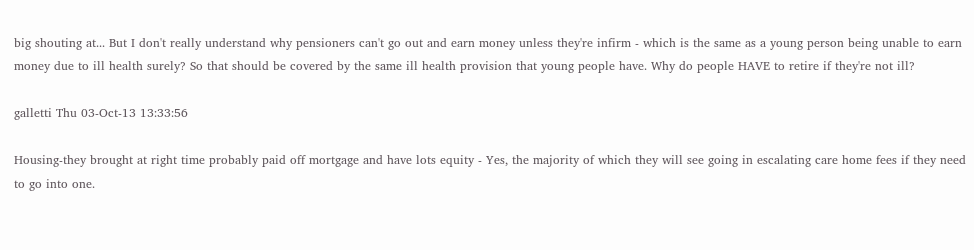big shouting at... But I don't really understand why pensioners can't go out and earn money unless they're infirm - which is the same as a young person being unable to earn money due to ill health surely? So that should be covered by the same ill health provision that young people have. Why do people HAVE to retire if they're not ill?

galletti Thu 03-Oct-13 13:33:56

Housing-they brought at right time probably paid off mortgage and have lots equity - Yes, the majority of which they will see going in escalating care home fees if they need to go into one.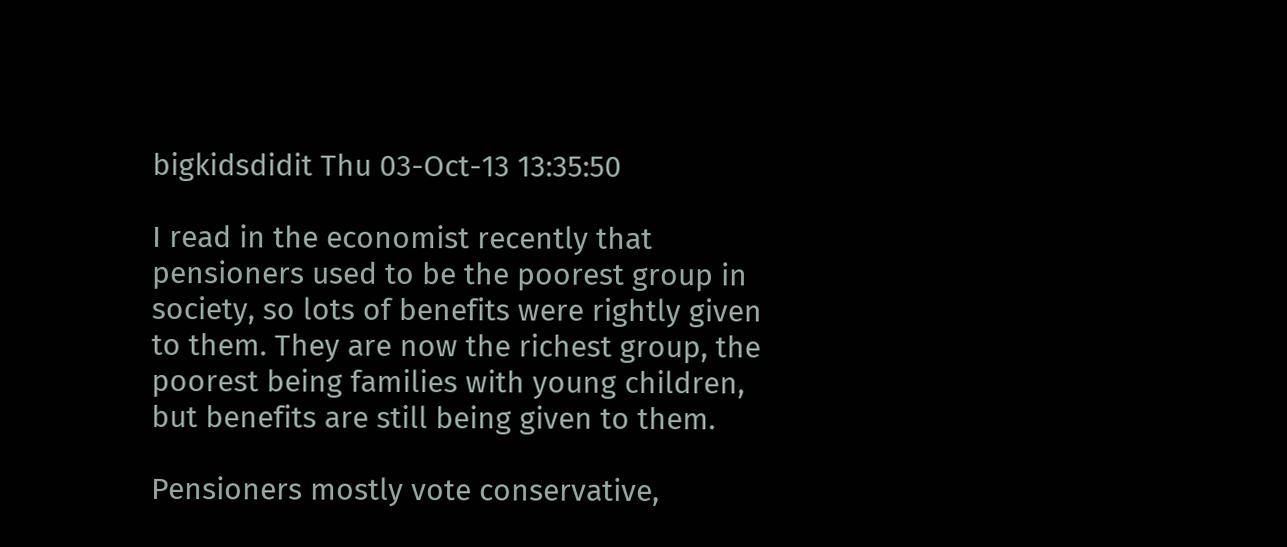bigkidsdidit Thu 03-Oct-13 13:35:50

I read in the economist recently that pensioners used to be the poorest group in society, so lots of benefits were rightly given to them. They are now the richest group, the poorest being families with young children, but benefits are still being given to them.

Pensioners mostly vote conservative,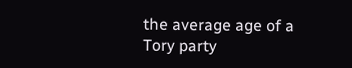the average age of a Tory party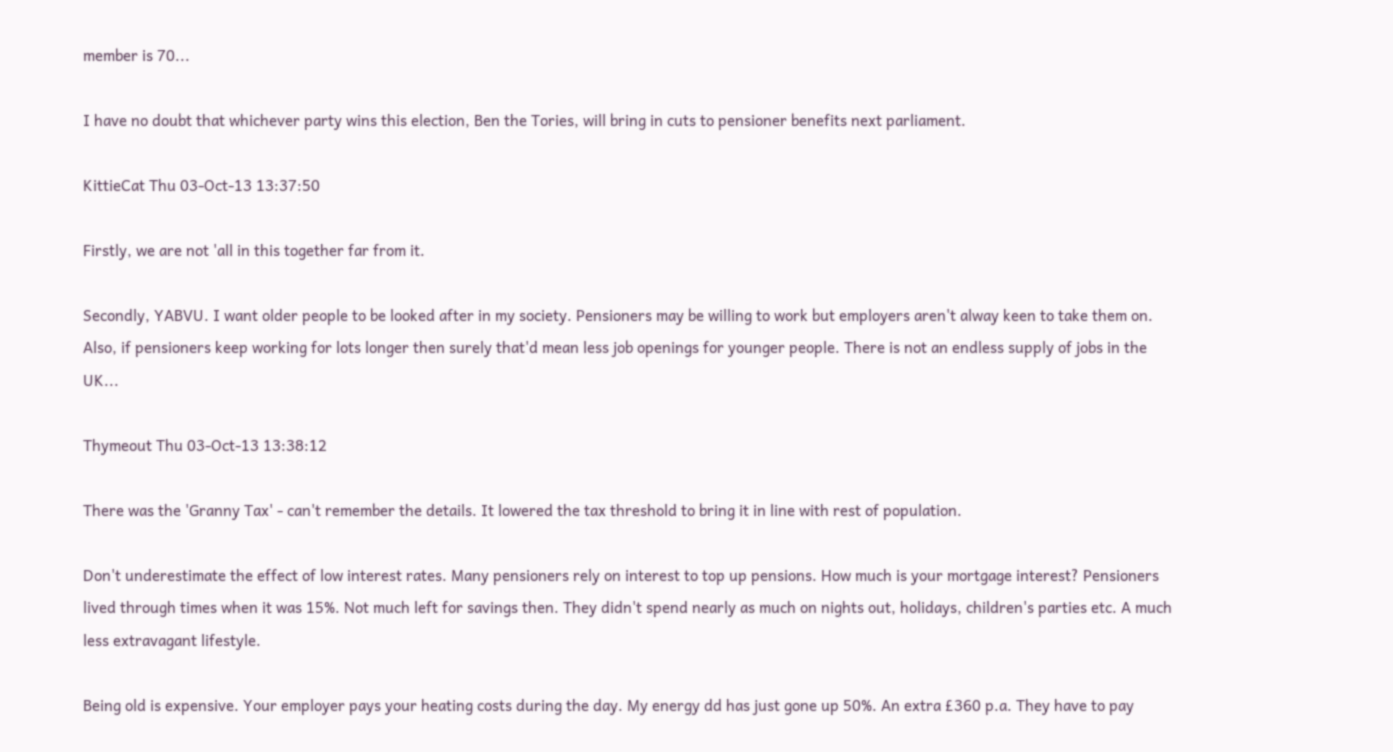member is 70...

I have no doubt that whichever party wins this election, Ben the Tories, will bring in cuts to pensioner benefits next parliament.

KittieCat Thu 03-Oct-13 13:37:50

Firstly, we are not 'all in this together far from it.

Secondly, YABVU. I want older people to be looked after in my society. Pensioners may be willing to work but employers aren't alway keen to take them on. Also, if pensioners keep working for lots longer then surely that'd mean less job openings for younger people. There is not an endless supply of jobs in the UK...

Thymeout Thu 03-Oct-13 13:38:12

There was the 'Granny Tax' - can't remember the details. It lowered the tax threshold to bring it in line with rest of population.

Don't underestimate the effect of low interest rates. Many pensioners rely on interest to top up pensions. How much is your mortgage interest? Pensioners lived through times when it was 15%. Not much left for savings then. They didn't spend nearly as much on nights out, holidays, children's parties etc. A much less extravagant lifestyle.

Being old is expensive. Your employer pays your heating costs during the day. My energy dd has just gone up 50%. An extra £360 p.a. They have to pay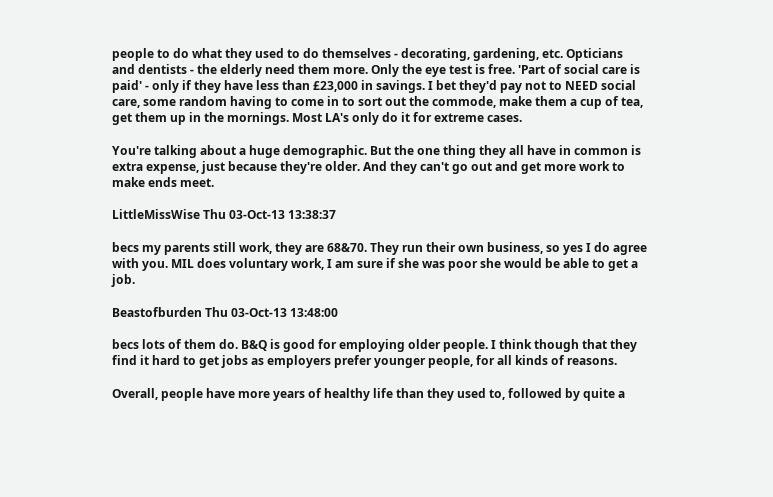people to do what they used to do themselves - decorating, gardening, etc. Opticians and dentists - the elderly need them more. Only the eye test is free. 'Part of social care is paid' - only if they have less than £23,000 in savings. I bet they'd pay not to NEED social care, some random having to come in to sort out the commode, make them a cup of tea, get them up in the mornings. Most LA's only do it for extreme cases.

You're talking about a huge demographic. But the one thing they all have in common is extra expense, just because they're older. And they can't go out and get more work to make ends meet.

LittleMissWise Thu 03-Oct-13 13:38:37

becs my parents still work, they are 68&70. They run their own business, so yes I do agree with you. MIL does voluntary work, I am sure if she was poor she would be able to get a job.

Beastofburden Thu 03-Oct-13 13:48:00

becs lots of them do. B&Q is good for employing older people. I think though that they find it hard to get jobs as employers prefer younger people, for all kinds of reasons.

Overall, people have more years of healthy life than they used to, followed by quite a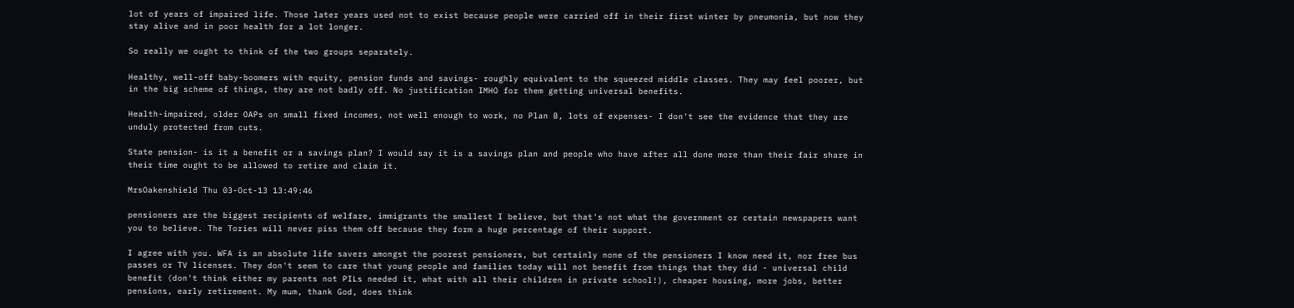lot of years of impaired life. Those later years used not to exist because people were carried off in their first winter by pneumonia, but now they stay alive and in poor health for a lot longer.

So really we ought to think of the two groups separately.

Healthy, well-off baby-boomers with equity, pension funds and savings- roughly equivalent to the squeezed middle classes. They may feel poorer, but in the big scheme of things, they are not badly off. No justification IMHO for them getting universal benefits.

Health-impaired, older OAPs on small fixed incomes, not well enough to work, no Plan B, lots of expenses- I don't see the evidence that they are unduly protected from cuts.

State pension- is it a benefit or a savings plan? I would say it is a savings plan and people who have after all done more than their fair share in their time ought to be allowed to retire and claim it.

MrsOakenshield Thu 03-Oct-13 13:49:46

pensioners are the biggest recipients of welfare, immigrants the smallest I believe, but that's not what the government or certain newspapers want you to believe. The Tories will never piss them off because they form a huge percentage of their support.

I agree with you. WFA is an absolute life savers amongst the poorest pensioners, but certainly none of the pensioners I know need it, nor free bus passes or TV licenses. They don't seem to care that young people and families today will not benefit from things that they did - universal child benefit (don't think either my parents not PILs needed it, what with all their children in private school!), cheaper housing, more jobs, better pensions, early retirement. My mum, thank God, does think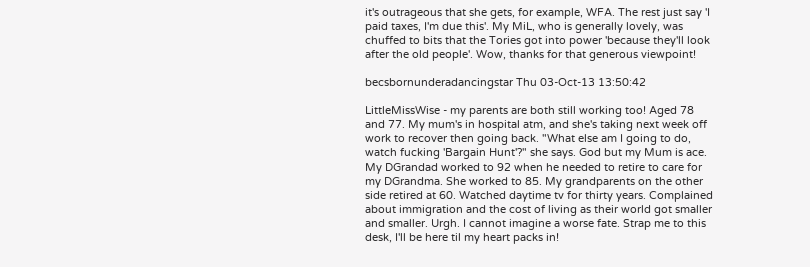it's outrageous that she gets, for example, WFA. The rest just say 'I paid taxes, I'm due this'. My MiL, who is generally lovely, was chuffed to bits that the Tories got into power 'because they'll look after the old people'. Wow, thanks for that generous viewpoint!

becsbornunderadancingstar Thu 03-Oct-13 13:50:42

LittleMissWise - my parents are both still working too! Aged 78 and 77. My mum's in hospital atm, and she's taking next week off work to recover then going back. "What else am I going to do, watch fucking 'Bargain Hunt'?" she says. God but my Mum is ace. My DGrandad worked to 92 when he needed to retire to care for my DGrandma. She worked to 85. My grandparents on the other side retired at 60. Watched daytime tv for thirty years. Complained about immigration and the cost of living as their world got smaller and smaller. Urgh. I cannot imagine a worse fate. Strap me to this desk, I'll be here til my heart packs in!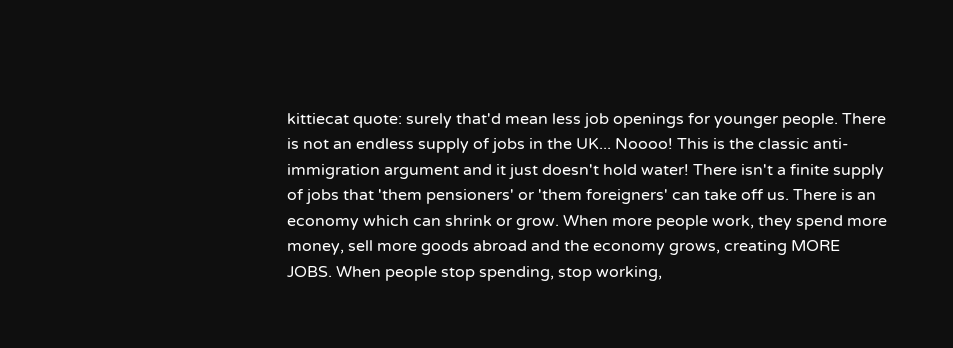kittiecat quote: surely that'd mean less job openings for younger people. There is not an endless supply of jobs in the UK... Noooo! This is the classic anti-immigration argument and it just doesn't hold water! There isn't a finite supply of jobs that 'them pensioners' or 'them foreigners' can take off us. There is an economy which can shrink or grow. When more people work, they spend more money, sell more goods abroad and the economy grows, creating MORE JOBS. When people stop spending, stop working,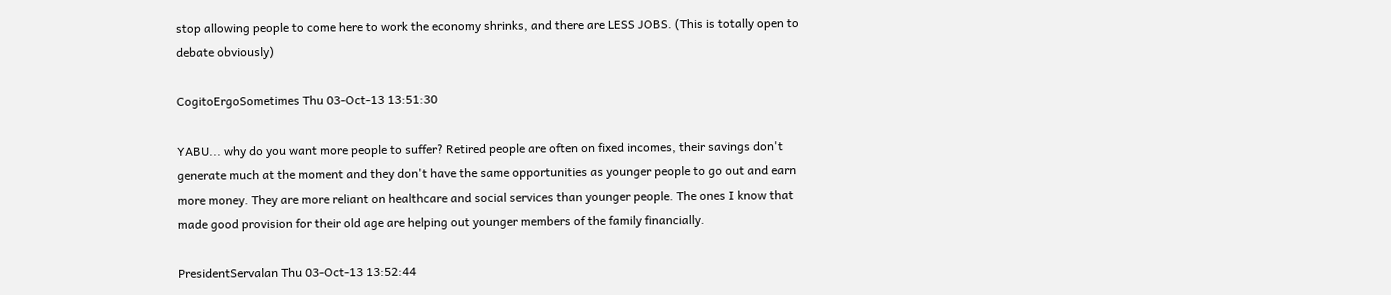stop allowing people to come here to work the economy shrinks, and there are LESS JOBS. (This is totally open to debate obviously)

CogitoErgoSometimes Thu 03-Oct-13 13:51:30

YABU... why do you want more people to suffer? Retired people are often on fixed incomes, their savings don't generate much at the moment and they don't have the same opportunities as younger people to go out and earn more money. They are more reliant on healthcare and social services than younger people. The ones I know that made good provision for their old age are helping out younger members of the family financially.

PresidentServalan Thu 03-Oct-13 13:52:44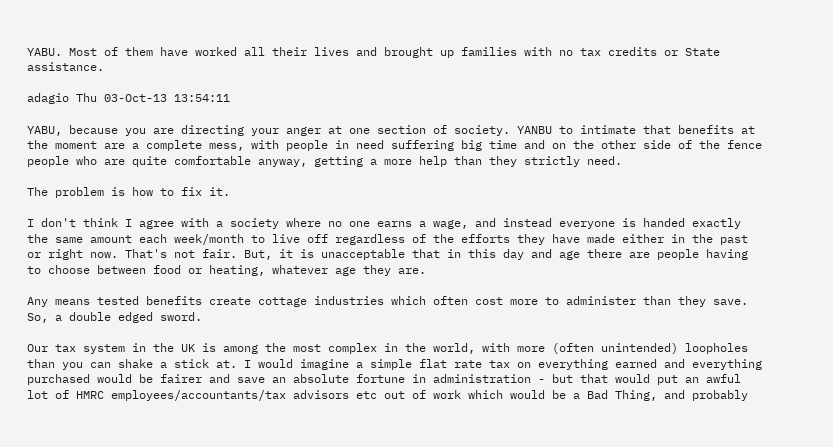YABU. Most of them have worked all their lives and brought up families with no tax credits or State assistance.

adagio Thu 03-Oct-13 13:54:11

YABU, because you are directing your anger at one section of society. YANBU to intimate that benefits at the moment are a complete mess, with people in need suffering big time and on the other side of the fence people who are quite comfortable anyway, getting a more help than they strictly need.

The problem is how to fix it.

I don't think I agree with a society where no one earns a wage, and instead everyone is handed exactly the same amount each week/month to live off regardless of the efforts they have made either in the past or right now. That's not fair. But, it is unacceptable that in this day and age there are people having to choose between food or heating, whatever age they are.

Any means tested benefits create cottage industries which often cost more to administer than they save. So, a double edged sword.

Our tax system in the UK is among the most complex in the world, with more (often unintended) loopholes than you can shake a stick at. I would imagine a simple flat rate tax on everything earned and everything purchased would be fairer and save an absolute fortune in administration - but that would put an awful lot of HMRC employees/accountants/tax advisors etc out of work which would be a Bad Thing, and probably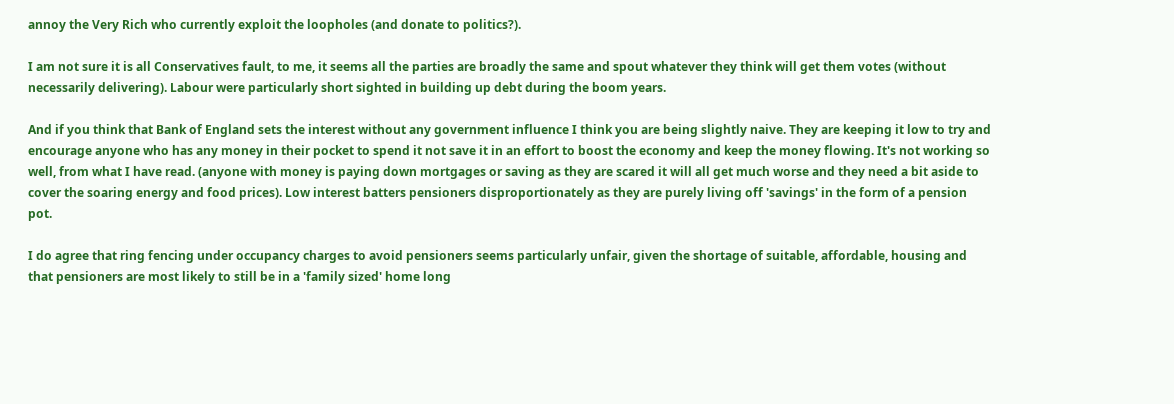annoy the Very Rich who currently exploit the loopholes (and donate to politics?).

I am not sure it is all Conservatives fault, to me, it seems all the parties are broadly the same and spout whatever they think will get them votes (without necessarily delivering). Labour were particularly short sighted in building up debt during the boom years.

And if you think that Bank of England sets the interest without any government influence I think you are being slightly naive. They are keeping it low to try and encourage anyone who has any money in their pocket to spend it not save it in an effort to boost the economy and keep the money flowing. It's not working so well, from what I have read. (anyone with money is paying down mortgages or saving as they are scared it will all get much worse and they need a bit aside to cover the soaring energy and food prices). Low interest batters pensioners disproportionately as they are purely living off 'savings' in the form of a pension pot.

I do agree that ring fencing under occupancy charges to avoid pensioners seems particularly unfair, given the shortage of suitable, affordable, housing and that pensioners are most likely to still be in a 'family sized' home long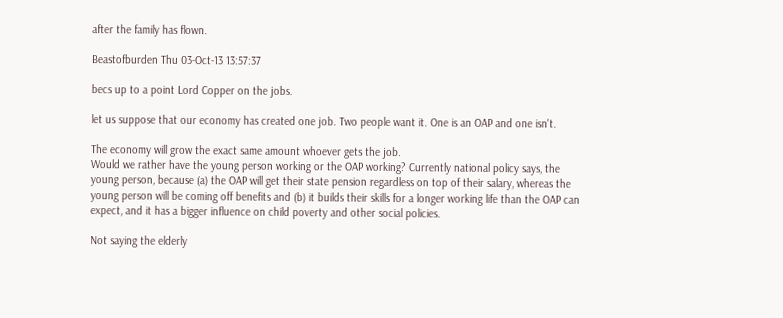after the family has flown.

Beastofburden Thu 03-Oct-13 13:57:37

becs up to a point Lord Copper on the jobs.

let us suppose that our economy has created one job. Two people want it. One is an OAP and one isn't.

The economy will grow the exact same amount whoever gets the job.
Would we rather have the young person working or the OAP working? Currently national policy says, the young person, because (a) the OAP will get their state pension regardless on top of their salary, whereas the young person will be coming off benefits and (b) it builds their skills for a longer working life than the OAP can expect, and it has a bigger influence on child poverty and other social policies.

Not saying the elderly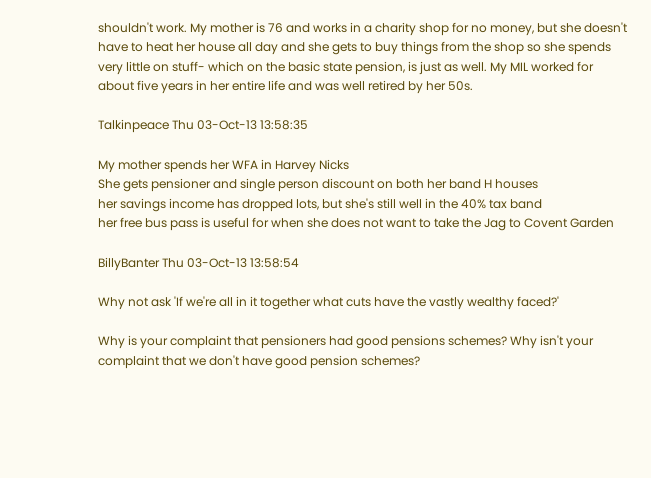shouldn't work. My mother is 76 and works in a charity shop for no money, but she doesn't have to heat her house all day and she gets to buy things from the shop so she spends very little on stuff- which on the basic state pension, is just as well. My MIL worked for about five years in her entire life and was well retired by her 50s.

Talkinpeace Thu 03-Oct-13 13:58:35

My mother spends her WFA in Harvey Nicks
She gets pensioner and single person discount on both her band H houses
her savings income has dropped lots, but she's still well in the 40% tax band
her free bus pass is useful for when she does not want to take the Jag to Covent Garden

BillyBanter Thu 03-Oct-13 13:58:54

Why not ask 'If we're all in it together what cuts have the vastly wealthy faced?'

Why is your complaint that pensioners had good pensions schemes? Why isn't your complaint that we don't have good pension schemes?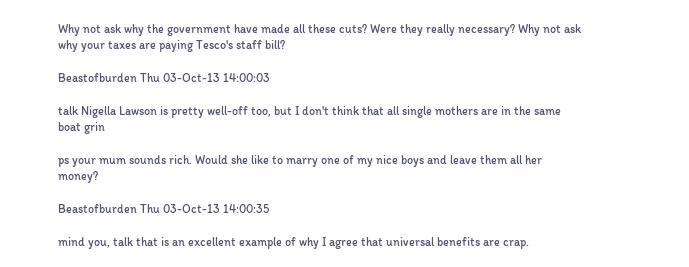Why not ask why the government have made all these cuts? Were they really necessary? Why not ask why your taxes are paying Tesco's staff bill?

Beastofburden Thu 03-Oct-13 14:00:03

talk Nigella Lawson is pretty well-off too, but I don't think that all single mothers are in the same boat grin

ps your mum sounds rich. Would she like to marry one of my nice boys and leave them all her money?

Beastofburden Thu 03-Oct-13 14:00:35

mind you, talk that is an excellent example of why I agree that universal benefits are crap.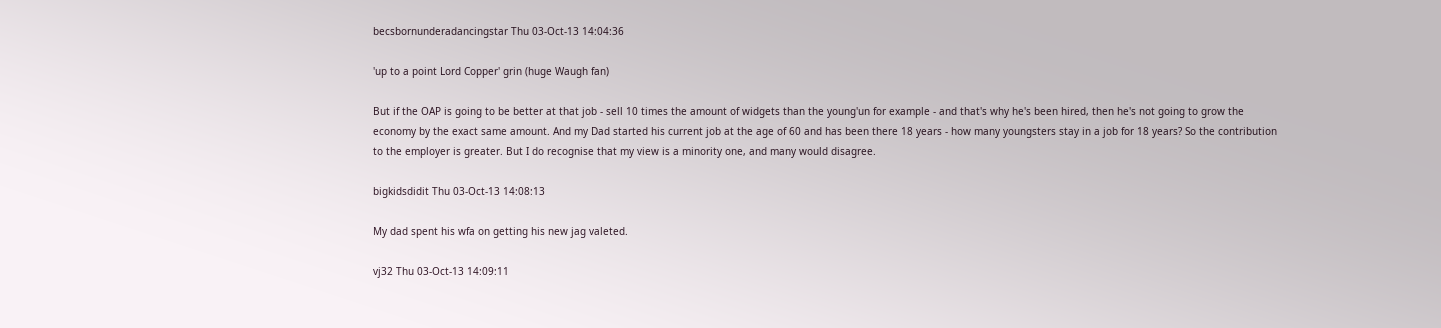becsbornunderadancingstar Thu 03-Oct-13 14:04:36

'up to a point Lord Copper' grin (huge Waugh fan)

But if the OAP is going to be better at that job - sell 10 times the amount of widgets than the young'un for example - and that's why he's been hired, then he's not going to grow the economy by the exact same amount. And my Dad started his current job at the age of 60 and has been there 18 years - how many youngsters stay in a job for 18 years? So the contribution to the employer is greater. But I do recognise that my view is a minority one, and many would disagree.

bigkidsdidit Thu 03-Oct-13 14:08:13

My dad spent his wfa on getting his new jag valeted.

vj32 Thu 03-Oct-13 14:09:11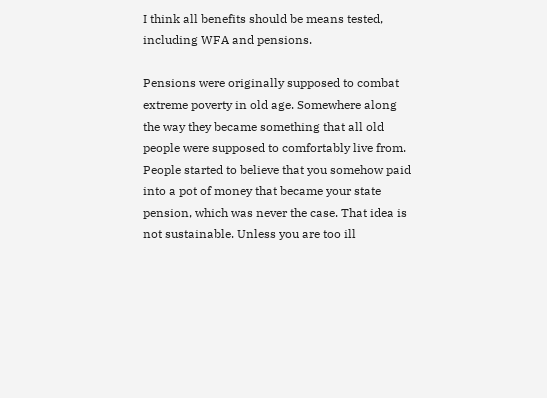I think all benefits should be means tested, including WFA and pensions.

Pensions were originally supposed to combat extreme poverty in old age. Somewhere along the way they became something that all old people were supposed to comfortably live from. People started to believe that you somehow paid into a pot of money that became your state pension, which was never the case. That idea is not sustainable. Unless you are too ill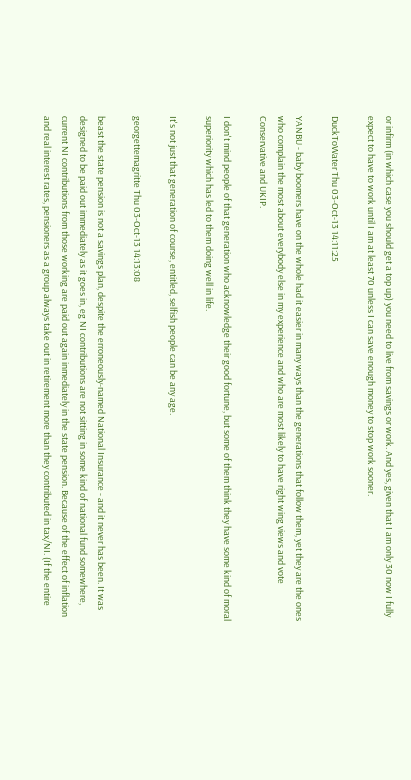or infirm (in which case you should get a top up) you need to live from savings or work. And yes, given that I am only 30 now I fully expect to have to work until I am at least 70 unless I can save enough money to stop work sooner.

DuckToWater Thu 03-Oct-13 14:11:25

YANBU - baby boomers have on the whole had it easier in many ways than the generations that follow them, yet they are the ones who complain the most about everybody else in my experience and who are most likely to have right wing views and vote Conservative and UKIP.

I don't mind people of that generation who acknowledge their good fortune, but some of them think they have some kind of moral superiority which has led to them doing well in life.

It's not just that generation of course, entitled, selfish people can be any age.

georgettemagritte Thu 03-Oct-13 14:13:08

beast the state pension is not a savings plan, despite the erroneously-named National Insurance - and it never has been. It was designed to be paid out immediately as it goes in, eg NI contributions are not sitting in some kind of national fund somewhere, current NI contributions from those working are paid out again inmediately in the state pension. Because of the effect of inflation and real interest rates, pensioners as a group always take out in retirement more than they contributed in tax/NI. (If the entire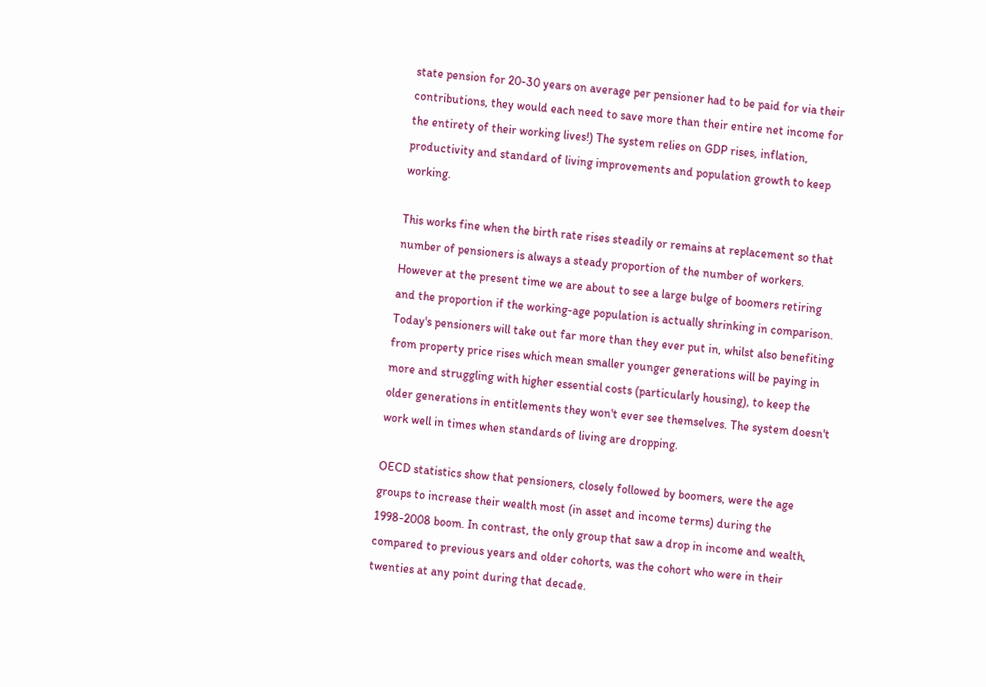state pension for 20-30 years on average per pensioner had to be paid for via their contributions, they would each need to save more than their entire net income for the entirety of their working lives!) The system relies on GDP rises, inflation, productivity and standard of living improvements and population growth to keep working.

This works fine when the birth rate rises steadily or remains at replacement so that number of pensioners is always a steady proportion of the number of workers. However at the present time we are about to see a large bulge of boomers retiring and the proportion if the working-age population is actually shrinking in comparison. Today's pensioners will take out far more than they ever put in, whilst also benefiting from property price rises which mean smaller younger generations will be paying in more and struggling with higher essential costs (particularly housing), to keep the older generations in entitlements they won't ever see themselves. The system doesn't work well in times when standards of living are dropping.

OECD statistics show that pensioners, closely followed by boomers, were the age groups to increase their wealth most (in asset and income terms) during the 1998-2008 boom. In contrast, the only group that saw a drop in income and wealth, compared to previous years and older cohorts, was the cohort who were in their twenties at any point during that decade.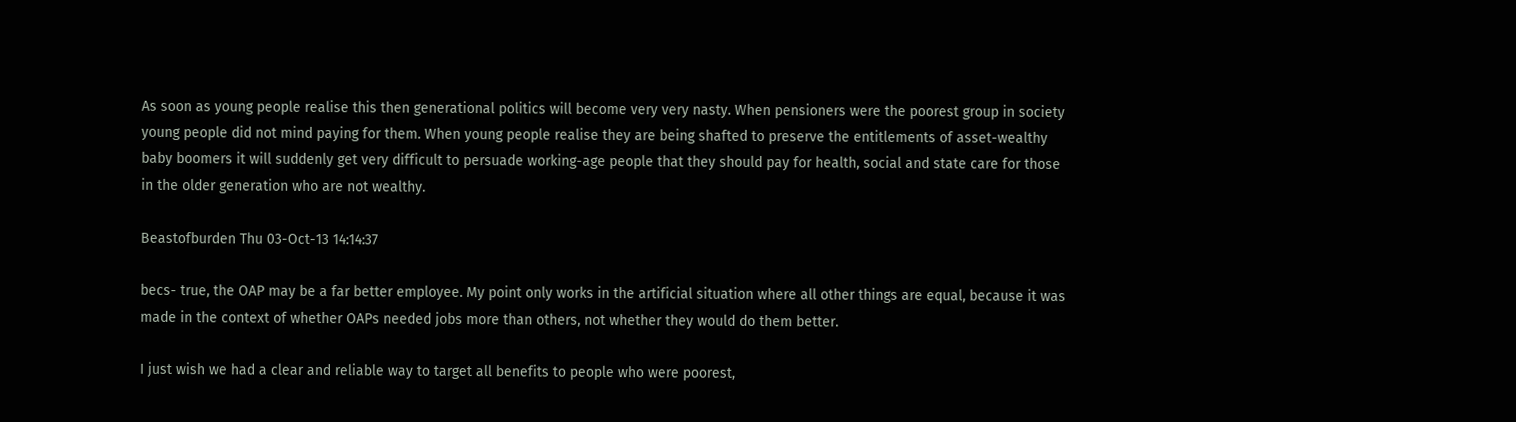As soon as young people realise this then generational politics will become very very nasty. When pensioners were the poorest group in society young people did not mind paying for them. When young people realise they are being shafted to preserve the entitlements of asset-wealthy baby boomers it will suddenly get very difficult to persuade working-age people that they should pay for health, social and state care for those in the older generation who are not wealthy.

Beastofburden Thu 03-Oct-13 14:14:37

becs- true, the OAP may be a far better employee. My point only works in the artificial situation where all other things are equal, because it was made in the context of whether OAPs needed jobs more than others, not whether they would do them better.

I just wish we had a clear and reliable way to target all benefits to people who were poorest,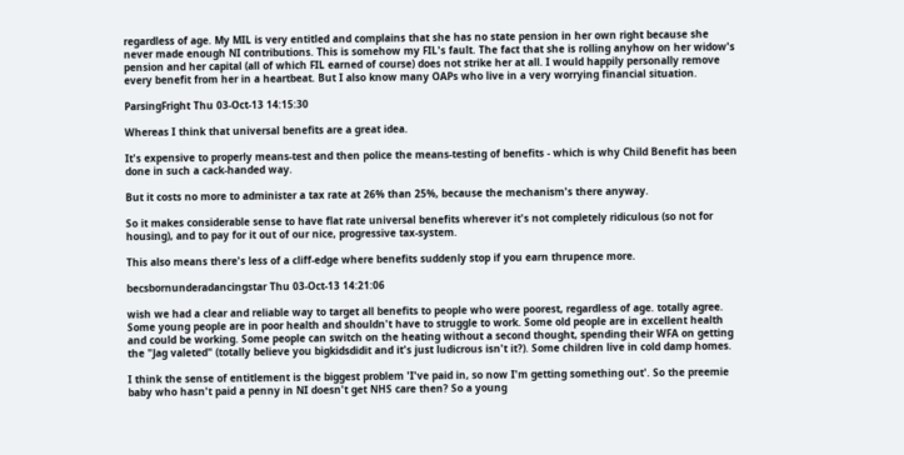regardless of age. My MIL is very entitled and complains that she has no state pension in her own right because she never made enough NI contributions. This is somehow my FIL's fault. The fact that she is rolling anyhow on her widow's pension and her capital (all of which FIL earned of course) does not strike her at all. I would happily personally remove every benefit from her in a heartbeat. But I also know many OAPs who live in a very worrying financial situation.

ParsingFright Thu 03-Oct-13 14:15:30

Whereas I think that universal benefits are a great idea.

It's expensive to properly means-test and then police the means-testing of benefits - which is why Child Benefit has been done in such a cack-handed way.

But it costs no more to administer a tax rate at 26% than 25%, because the mechanism's there anyway.

So it makes considerable sense to have flat rate universal benefits wherever it's not completely ridiculous (so not for housing), and to pay for it out of our nice, progressive tax-system.

This also means there's less of a cliff-edge where benefits suddenly stop if you earn thrupence more.

becsbornunderadancingstar Thu 03-Oct-13 14:21:06

wish we had a clear and reliable way to target all benefits to people who were poorest, regardless of age. totally agree. Some young people are in poor health and shouldn't have to struggle to work. Some old people are in excellent health and could be working. Some people can switch on the heating without a second thought, spending their WFA on getting the "Jag valeted" (totally believe you bigkidsdidit and it's just ludicrous isn't it?). Some children live in cold damp homes.

I think the sense of entitlement is the biggest problem 'I've paid in, so now I'm getting something out'. So the preemie baby who hasn't paid a penny in NI doesn't get NHS care then? So a young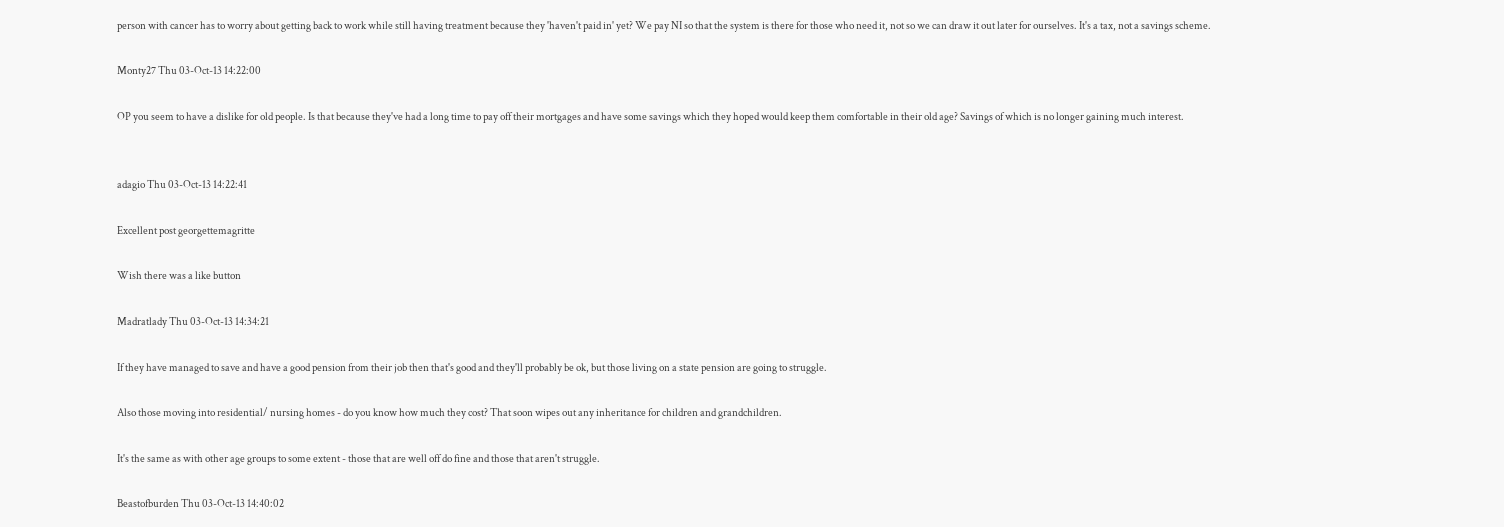person with cancer has to worry about getting back to work while still having treatment because they 'haven't paid in' yet? We pay NI so that the system is there for those who need it, not so we can draw it out later for ourselves. It's a tax, not a savings scheme.

Monty27 Thu 03-Oct-13 14:22:00

OP you seem to have a dislike for old people. Is that because they've had a long time to pay off their mortgages and have some savings which they hoped would keep them comfortable in their old age? Savings of which is no longer gaining much interest.


adagio Thu 03-Oct-13 14:22:41

Excellent post georgettemagritte

Wish there was a like button

Madratlady Thu 03-Oct-13 14:34:21

If they have managed to save and have a good pension from their job then that's good and they'll probably be ok, but those living on a state pension are going to struggle.

Also those moving into residential/ nursing homes - do you know how much they cost? That soon wipes out any inheritance for children and grandchildren.

It's the same as with other age groups to some extent - those that are well off do fine and those that aren't struggle.

Beastofburden Thu 03-Oct-13 14:40:02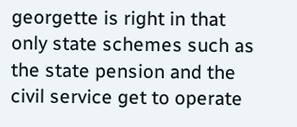georgette is right in that only state schemes such as the state pension and the civil service get to operate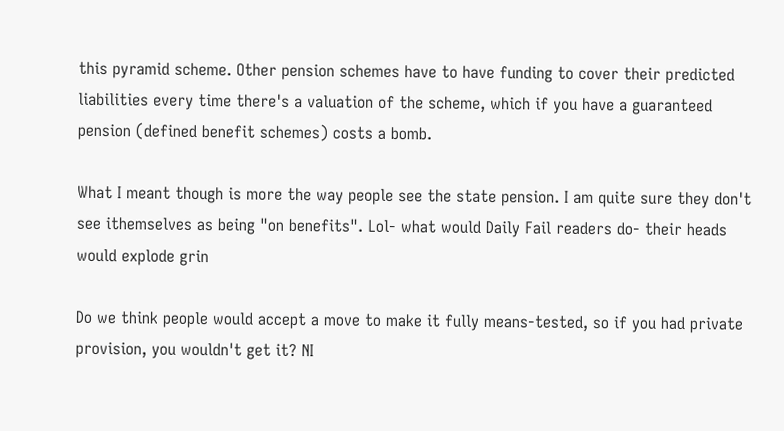this pyramid scheme. Other pension schemes have to have funding to cover their predicted liabilities every time there's a valuation of the scheme, which if you have a guaranteed pension (defined benefit schemes) costs a bomb.

What I meant though is more the way people see the state pension. I am quite sure they don't see ithemselves as being "on benefits". Lol- what would Daily Fail readers do- their heads would explode grin

Do we think people would accept a move to make it fully means-tested, so if you had private provision, you wouldn't get it? NI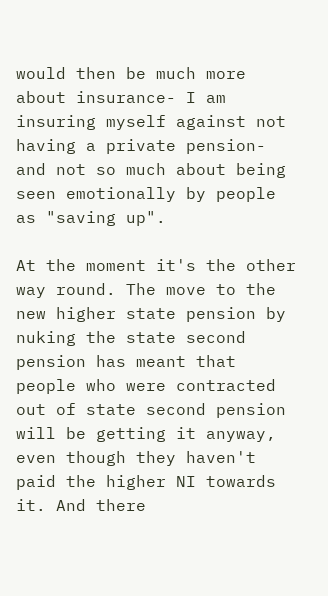would then be much more about insurance- I am insuring myself against not having a private pension- and not so much about being seen emotionally by people as "saving up".

At the moment it's the other way round. The move to the new higher state pension by nuking the state second pension has meant that people who were contracted out of state second pension will be getting it anyway, even though they haven't paid the higher NI towards it. And there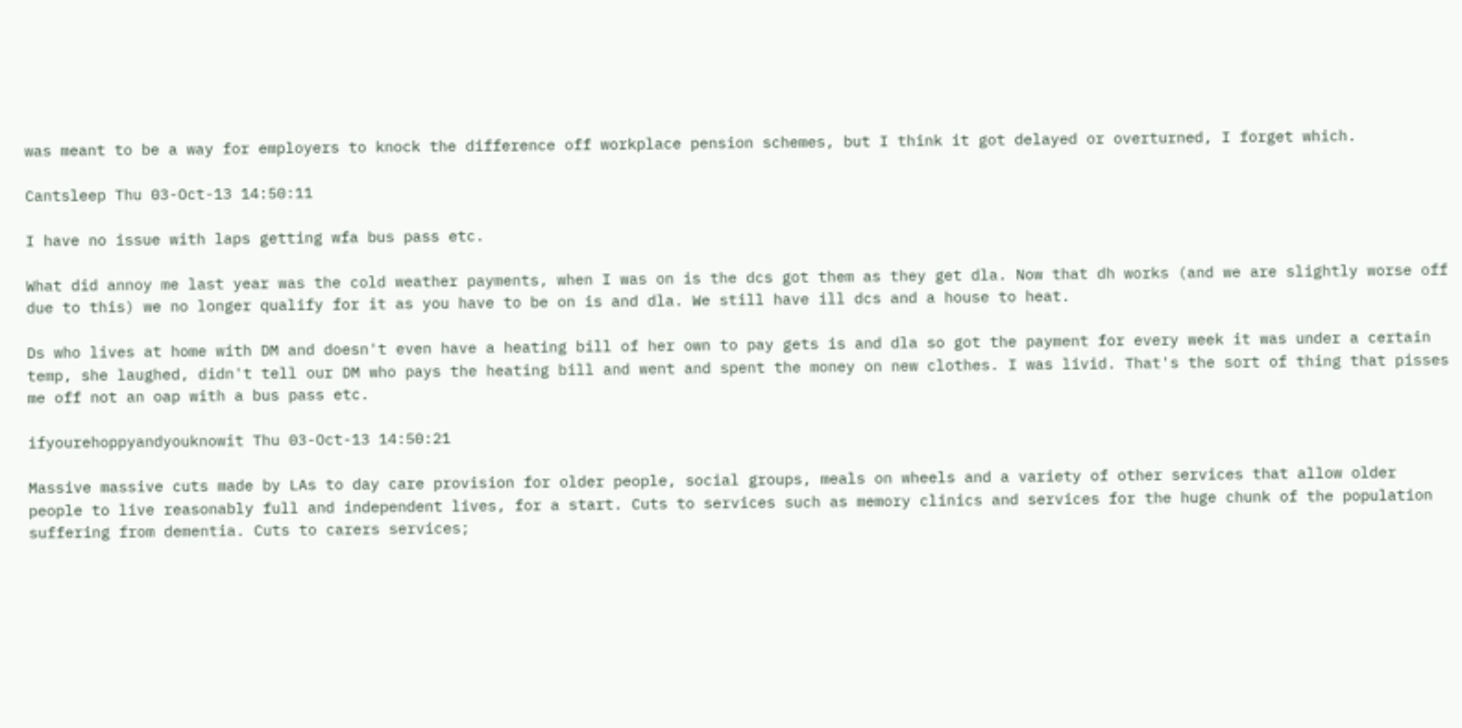was meant to be a way for employers to knock the difference off workplace pension schemes, but I think it got delayed or overturned, I forget which.

Cantsleep Thu 03-Oct-13 14:50:11

I have no issue with laps getting wfa bus pass etc.

What did annoy me last year was the cold weather payments, when I was on is the dcs got them as they get dla. Now that dh works (and we are slightly worse off due to this) we no longer qualify for it as you have to be on is and dla. We still have ill dcs and a house to heat.

Ds who lives at home with DM and doesn't even have a heating bill of her own to pay gets is and dla so got the payment for every week it was under a certain temp, she laughed, didn't tell our DM who pays the heating bill and went and spent the money on new clothes. I was livid. That's the sort of thing that pisses me off not an oap with a bus pass etc.

ifyourehoppyandyouknowit Thu 03-Oct-13 14:50:21

Massive massive cuts made by LAs to day care provision for older people, social groups, meals on wheels and a variety of other services that allow older people to live reasonably full and independent lives, for a start. Cuts to services such as memory clinics and services for the huge chunk of the population suffering from dementia. Cuts to carers services;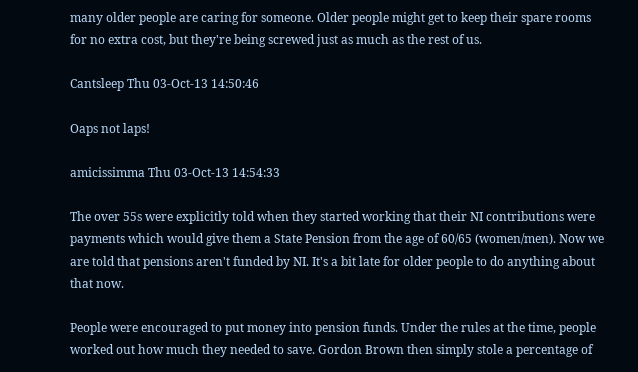many older people are caring for someone. Older people might get to keep their spare rooms for no extra cost, but they're being screwed just as much as the rest of us.

Cantsleep Thu 03-Oct-13 14:50:46

Oaps not laps!

amicissimma Thu 03-Oct-13 14:54:33

The over 55s were explicitly told when they started working that their NI contributions were payments which would give them a State Pension from the age of 60/65 (women/men). Now we are told that pensions aren't funded by NI. It's a bit late for older people to do anything about that now.

People were encouraged to put money into pension funds. Under the rules at the time, people worked out how much they needed to save. Gordon Brown then simply stole a percentage of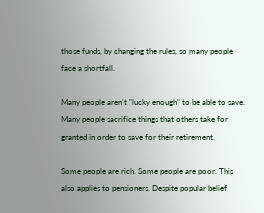those funds, by changing the rules, so many people face a shortfall.

Many people aren't "lucky enough" to be able to save. Many people sacrifice things that others take for granted in order to save for their retirement.

Some people are rich. Some people are poor. This also applies to pensioners. Despite popular belief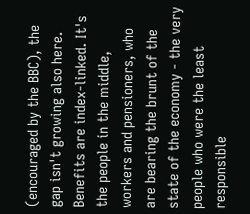(encouraged by the BBC), the gap isn't growing also here. Benefits are index-linked. It's the people in the middle, workers and pensioners, who are bearing the brunt of the state of the economy - the very people who were the least responsible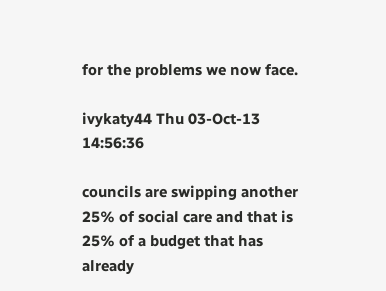for the problems we now face.

ivykaty44 Thu 03-Oct-13 14:56:36

councils are swipping another 25% of social care and that is 25% of a budget that has already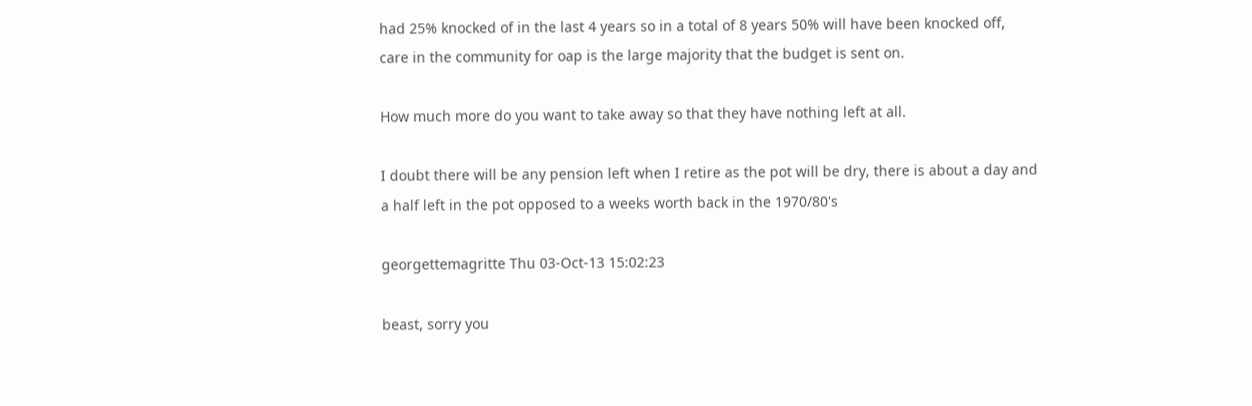had 25% knocked of in the last 4 years so in a total of 8 years 50% will have been knocked off, care in the community for oap is the large majority that the budget is sent on.

How much more do you want to take away so that they have nothing left at all.

I doubt there will be any pension left when I retire as the pot will be dry, there is about a day and a half left in the pot opposed to a weeks worth back in the 1970/80's

georgettemagritte Thu 03-Oct-13 15:02:23

beast, sorry you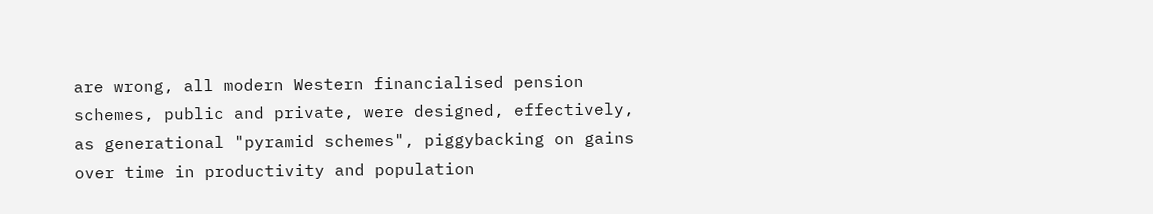are wrong, all modern Western financialised pension schemes, public and private, were designed, effectively, as generational "pyramid schemes", piggybacking on gains over time in productivity and population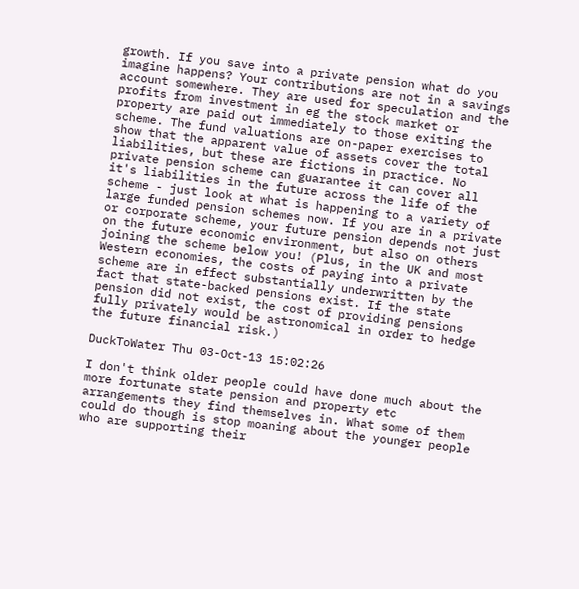growth. If you save into a private pension what do you imagine happens? Your contributions are not in a savings account somewhere. They are used for speculation and the profits from investment in eg the stock market or property are paid out immediately to those exiting the scheme. The fund valuations are on-paper exercises to show that the apparent value of assets cover the total liabilities, but these are fictions in practice. No private pension scheme can guarantee it can cover all it's liabilities in the future across the life of the scheme - just look at what is happening to a variety of large funded pension schemes now. If you are in a private or corporate scheme, your future pension depends not just on the future economic environment, but also on others joining the scheme below you! (Plus, in the UK and most Western economies, the costs of paying into a private scheme are in effect substantially underwritten by the fact that state-backed pensions exist. If the state pension did not exist, the cost of providing pensions fully privately would be astronomical in order to hedge the future financial risk.)

DuckToWater Thu 03-Oct-13 15:02:26

I don't think older people could have done much about the more fortunate state pension and property etc arrangements they find themselves in. What some of them could do though is stop moaning about the younger people who are supporting their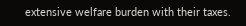extensive welfare burden with their taxes.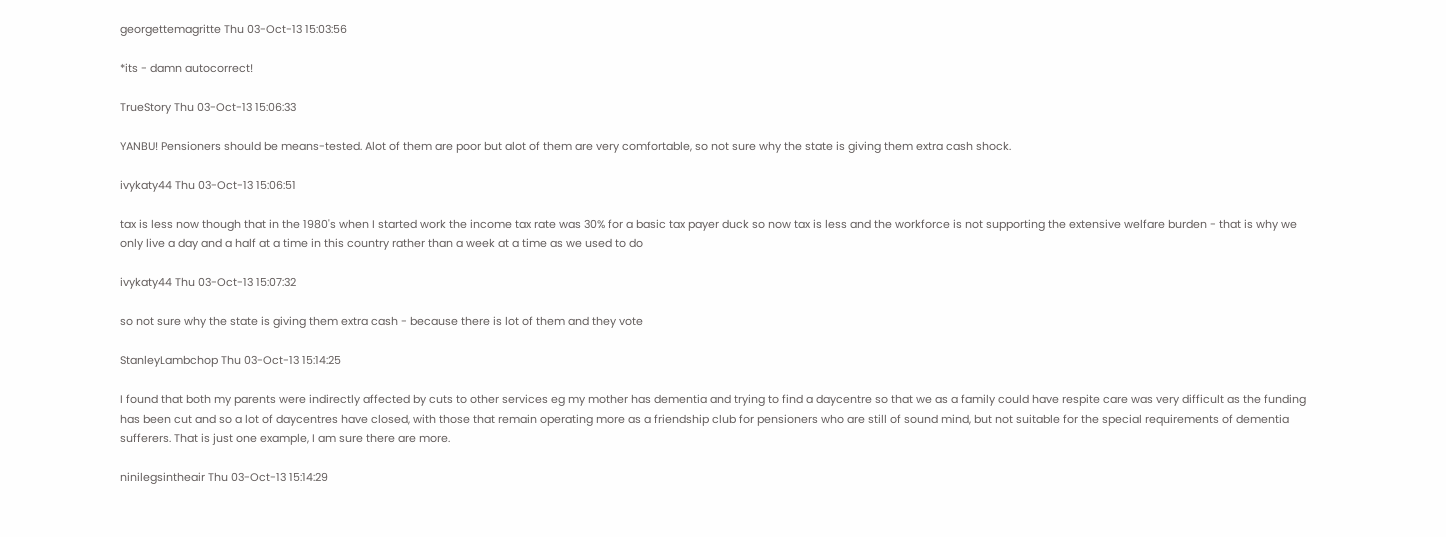georgettemagritte Thu 03-Oct-13 15:03:56

*its - damn autocorrect!

TrueStory Thu 03-Oct-13 15:06:33

YANBU! Pensioners should be means-tested. Alot of them are poor but alot of them are very comfortable, so not sure why the state is giving them extra cash shock.

ivykaty44 Thu 03-Oct-13 15:06:51

tax is less now though that in the 1980's when I started work the income tax rate was 30% for a basic tax payer duck so now tax is less and the workforce is not supporting the extensive welfare burden - that is why we only live a day and a half at a time in this country rather than a week at a time as we used to do

ivykaty44 Thu 03-Oct-13 15:07:32

so not sure why the state is giving them extra cash - because there is lot of them and they vote

StanleyLambchop Thu 03-Oct-13 15:14:25

I found that both my parents were indirectly affected by cuts to other services eg my mother has dementia and trying to find a daycentre so that we as a family could have respite care was very difficult as the funding has been cut and so a lot of daycentres have closed, with those that remain operating more as a friendship club for pensioners who are still of sound mind, but not suitable for the special requirements of dementia sufferers. That is just one example, I am sure there are more.

ninilegsintheair Thu 03-Oct-13 15:14:29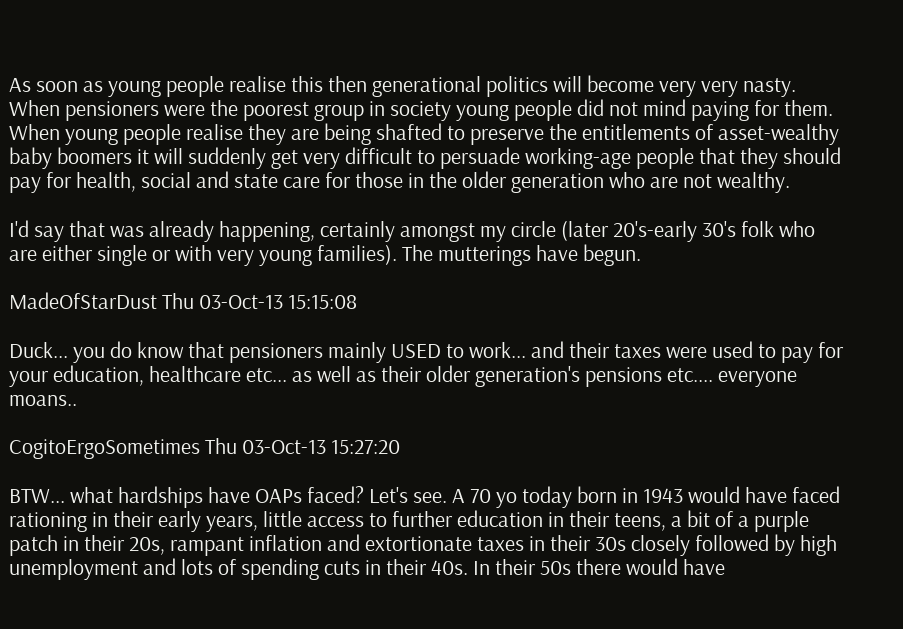As soon as young people realise this then generational politics will become very very nasty. When pensioners were the poorest group in society young people did not mind paying for them. When young people realise they are being shafted to preserve the entitlements of asset-wealthy baby boomers it will suddenly get very difficult to persuade working-age people that they should pay for health, social and state care for those in the older generation who are not wealthy.

I'd say that was already happening, certainly amongst my circle (later 20's-early 30's folk who are either single or with very young families). The mutterings have begun.

MadeOfStarDust Thu 03-Oct-13 15:15:08

Duck... you do know that pensioners mainly USED to work... and their taxes were used to pay for your education, healthcare etc... as well as their older generation's pensions etc.... everyone moans..

CogitoErgoSometimes Thu 03-Oct-13 15:27:20

BTW... what hardships have OAPs faced? Let's see. A 70 yo today born in 1943 would have faced rationing in their early years, little access to further education in their teens, a bit of a purple patch in their 20s, rampant inflation and extortionate taxes in their 30s closely followed by high unemployment and lots of spending cuts in their 40s. In their 50s there would have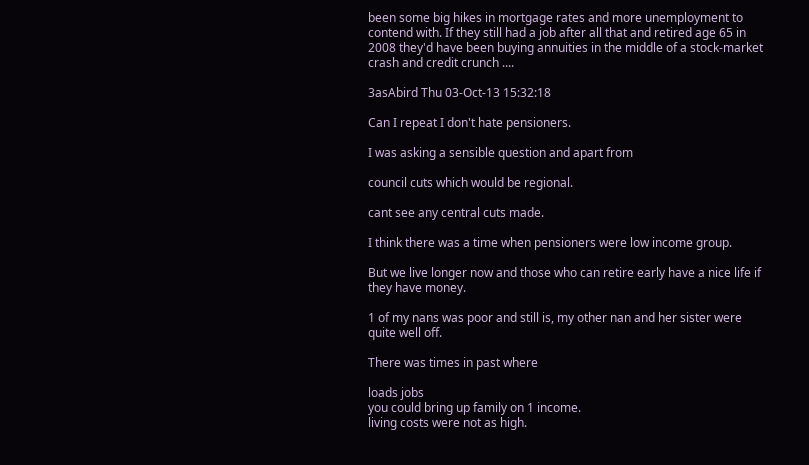been some big hikes in mortgage rates and more unemployment to contend with. If they still had a job after all that and retired age 65 in 2008 they'd have been buying annuities in the middle of a stock-market crash and credit crunch ....

3asAbird Thu 03-Oct-13 15:32:18

Can I repeat I don't hate pensioners.

I was asking a sensible question and apart from

council cuts which would be regional.

cant see any central cuts made.

I think there was a time when pensioners were low income group.

But we live longer now and those who can retire early have a nice life if they have money.

1 of my nans was poor and still is, my other nan and her sister were quite well off.

There was times in past where

loads jobs
you could bring up family on 1 income.
living costs were not as high.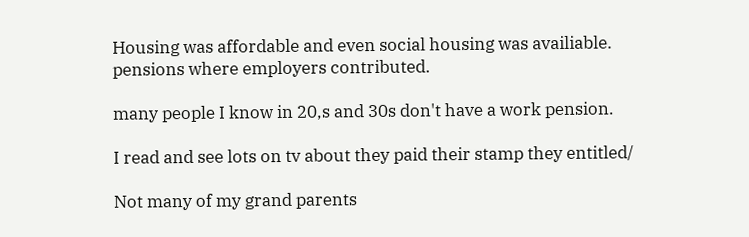Housing was affordable and even social housing was availiable.
pensions where employers contributed.

many people I know in 20,s and 30s don't have a work pension.

I read and see lots on tv about they paid their stamp they entitled/

Not many of my grand parents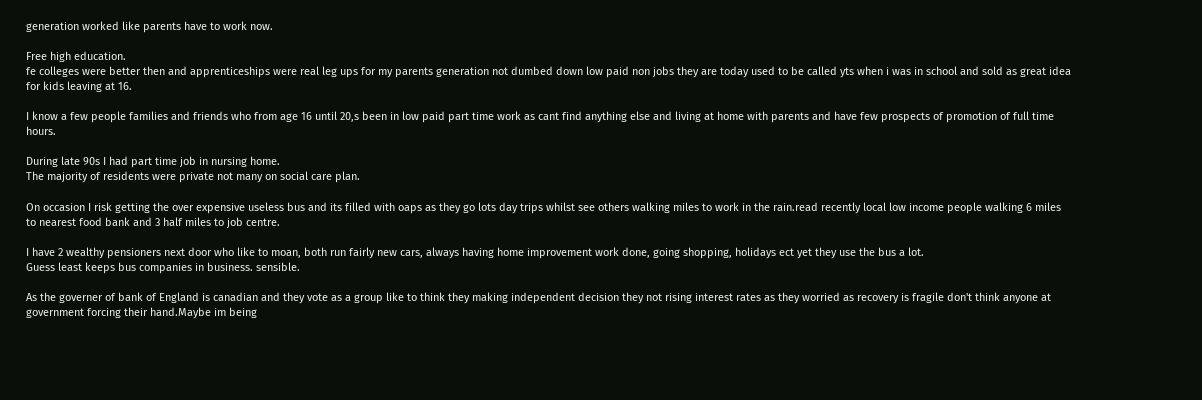generation worked like parents have to work now.

Free high education.
fe colleges were better then and apprenticeships were real leg ups for my parents generation not dumbed down low paid non jobs they are today used to be called yts when i was in school and sold as great idea for kids leaving at 16.

I know a few people families and friends who from age 16 until 20,s been in low paid part time work as cant find anything else and living at home with parents and have few prospects of promotion of full time hours.

During late 90s I had part time job in nursing home.
The majority of residents were private not many on social care plan.

On occasion I risk getting the over expensive useless bus and its filled with oaps as they go lots day trips whilst see others walking miles to work in the rain.read recently local low income people walking 6 miles to nearest food bank and 3 half miles to job centre.

I have 2 wealthy pensioners next door who like to moan, both run fairly new cars, always having home improvement work done, going shopping, holidays ect yet they use the bus a lot.
Guess least keeps bus companies in business. sensible.

As the governer of bank of England is canadian and they vote as a group like to think they making independent decision they not rising interest rates as they worried as recovery is fragile don't think anyone at government forcing their hand.Maybe im being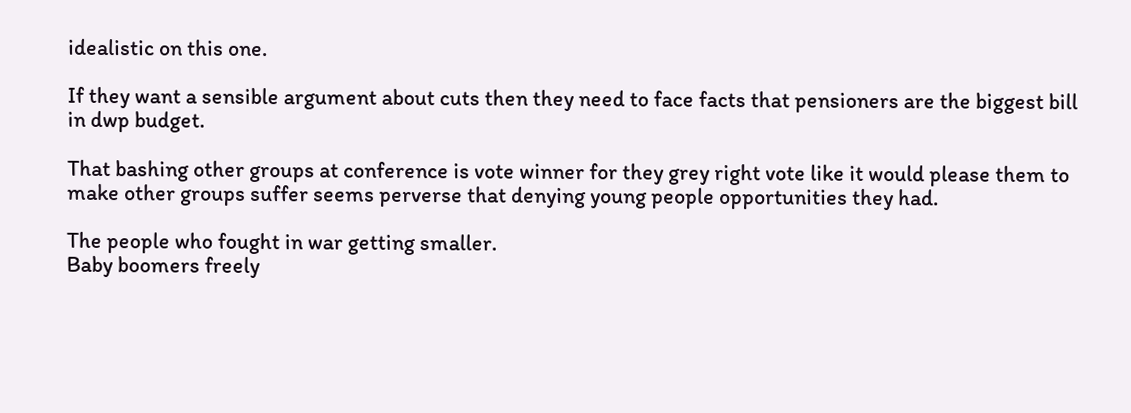idealistic on this one.

If they want a sensible argument about cuts then they need to face facts that pensioners are the biggest bill in dwp budget.

That bashing other groups at conference is vote winner for they grey right vote like it would please them to make other groups suffer seems perverse that denying young people opportunities they had.

The people who fought in war getting smaller.
Baby boomers freely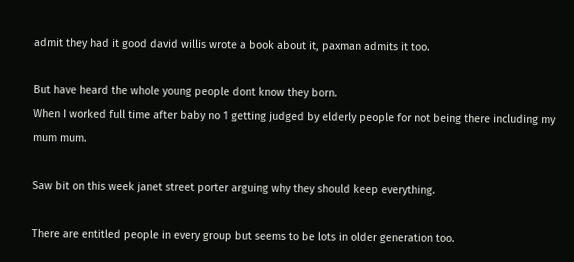admit they had it good david willis wrote a book about it, paxman admits it too.

But have heard the whole young people dont know they born.
When I worked full time after baby no 1 getting judged by elderly people for not being there including my mum mum.

Saw bit on this week janet street porter arguing why they should keep everything.

There are entitled people in every group but seems to be lots in older generation too.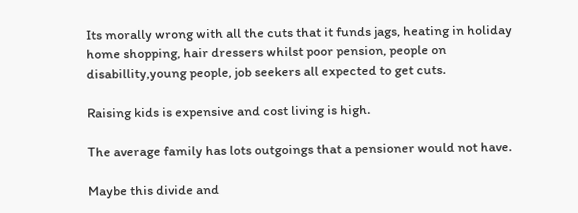Its morally wrong with all the cuts that it funds jags, heating in holiday home shopping, hair dressers whilst poor pension, people on disabillity,young people, job seekers all expected to get cuts.

Raising kids is expensive and cost living is high.

The average family has lots outgoings that a pensioner would not have.

Maybe this divide and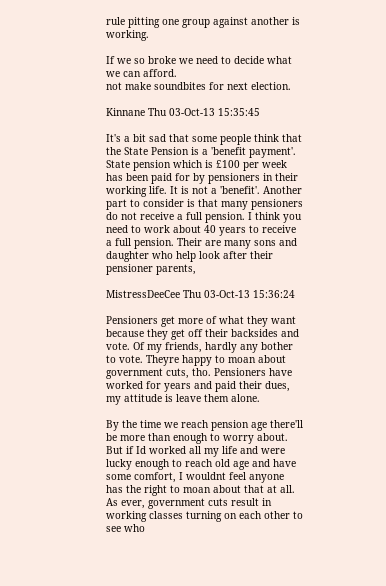rule pitting one group against another is working.

If we so broke we need to decide what we can afford.
not make soundbites for next election.

Kinnane Thu 03-Oct-13 15:35:45

It's a bit sad that some people think that the State Pension is a 'benefit payment'. State pension which is £100 per week has been paid for by pensioners in their working life. It is not a 'benefit'. Another part to consider is that many pensioners do not receive a full pension. I think you need to work about 40 years to receive a full pension. Their are many sons and daughter who help look after their pensioner parents,

MistressDeeCee Thu 03-Oct-13 15:36:24

Pensioners get more of what they want because they get off their backsides and vote. Of my friends, hardly any bother to vote. Theyre happy to moan about government cuts, tho. Pensioners have worked for years and paid their dues, my attitude is leave them alone.

By the time we reach pension age there'll be more than enough to worry about. But if Id worked all my life and were lucky enough to reach old age and have some comfort, I wouldnt feel anyone has the right to moan about that at all. As ever, government cuts result in working classes turning on each other to see who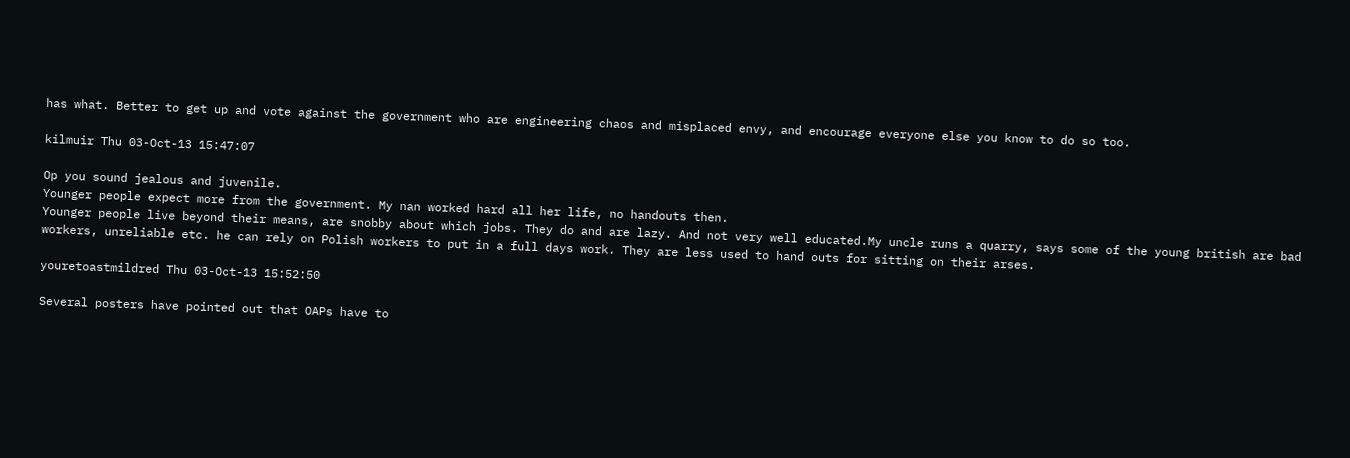has what. Better to get up and vote against the government who are engineering chaos and misplaced envy, and encourage everyone else you know to do so too.

kilmuir Thu 03-Oct-13 15:47:07

Op you sound jealous and juvenile.
Younger people expect more from the government. My nan worked hard all her life, no handouts then.
Younger people live beyond their means, are snobby about which jobs. They do and are lazy. And not very well educated.My uncle runs a quarry, says some of the young british are bad workers, unreliable etc. he can rely on Polish workers to put in a full days work. They are less used to hand outs for sitting on their arses.

youretoastmildred Thu 03-Oct-13 15:52:50

Several posters have pointed out that OAPs have to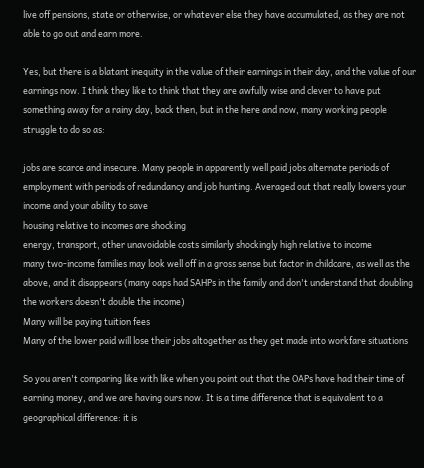live off pensions, state or otherwise, or whatever else they have accumulated, as they are not able to go out and earn more.

Yes, but there is a blatant inequity in the value of their earnings in their day, and the value of our earnings now. I think they like to think that they are awfully wise and clever to have put something away for a rainy day, back then, but in the here and now, many working people struggle to do so as:

jobs are scarce and insecure. Many people in apparently well paid jobs alternate periods of employment with periods of redundancy and job hunting. Averaged out that really lowers your income and your ability to save
housing relative to incomes are shocking
energy, transport, other unavoidable costs similarly shockingly high relative to income
many two-income families may look well off in a gross sense but factor in childcare, as well as the above, and it disappears (many oaps had SAHPs in the family and don't understand that doubling the workers doesn't double the income)
Many will be paying tuition fees
Many of the lower paid will lose their jobs altogether as they get made into workfare situations

So you aren't comparing like with like when you point out that the OAPs have had their time of earning money, and we are having ours now. It is a time difference that is equivalent to a geographical difference: it is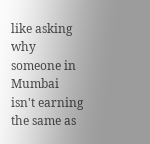like asking why someone in Mumbai isn't earning the same as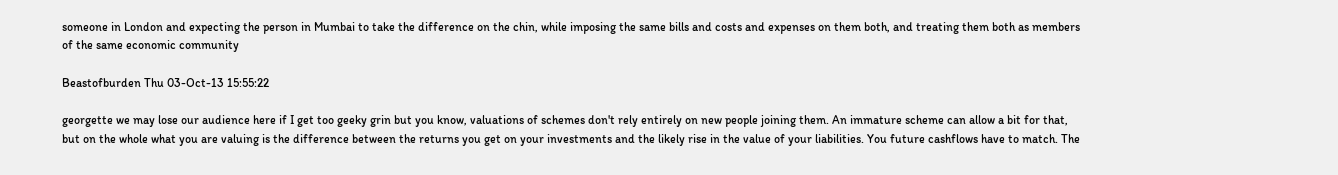someone in London and expecting the person in Mumbai to take the difference on the chin, while imposing the same bills and costs and expenses on them both, and treating them both as members of the same economic community

Beastofburden Thu 03-Oct-13 15:55:22

georgette we may lose our audience here if I get too geeky grin but you know, valuations of schemes don't rely entirely on new people joining them. An immature scheme can allow a bit for that, but on the whole what you are valuing is the difference between the returns you get on your investments and the likely rise in the value of your liabilities. You future cashflows have to match. The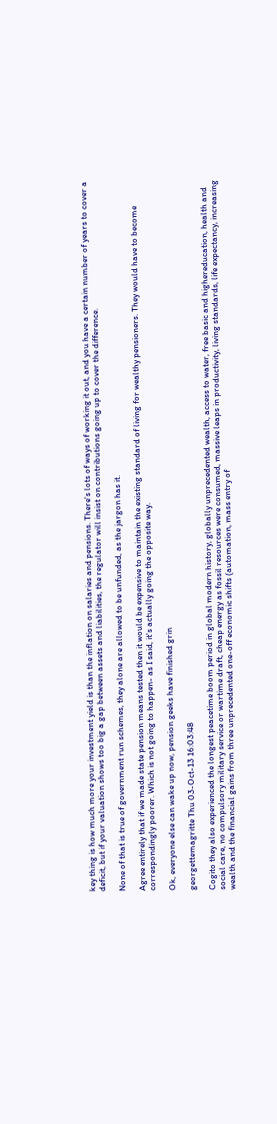key thing is how much more your investment yield is than the inflation on salaries and pensions. There's lots of ways of working it out, and you have a certain number of years to cover a deficit, but if your valuation shows too big a gap between assets and liabilities, the regulator will insist on contributions going up to cover the difference.

None of that is true of government run schemes, they alone are allowed to be unfunded, as the jargon has it.

Agree entirely that if we made state pension means tested then it would be expensive to maintain the existing standard of living for wealthy pensioners. They would have to become correspondingly poorer. Which is not going to happen- as I said, it's actually going the opposite way.

Ok, everyone else can wake up now, pension geeks have finished grin

georgettemagritte Thu 03-Oct-13 16:03:48

Cogito they also experienced the longest peacetime boom period in global modern history, globally unprecedented wealth, access to water, free basic and highereducation, health and social care, no compulsory military service or wartime draft, cheap energy as fossil resources were consumed, massive leaps in productivity, living standards, life expectancy, increasing wealth and the financial gains from three unprecedented one-off economic shifts (automation, mass entry of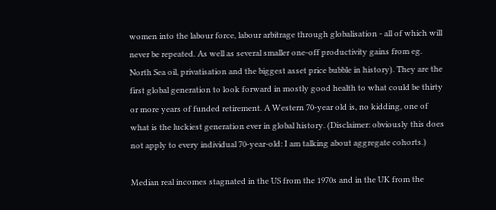women into the labour force, labour arbitrage through globalisation - all of which will never be repeated. As well as several smaller one-off productivity gains from eg. North Sea oil, privatisation and the biggest asset price bubble in history). They are the first global generation to look forward in mostly good health to what could be thirty or more years of funded retirement. A Western 70-year old is, no kidding, one of what is the luckiest generation ever in global history. (Disclaimer: obviously this does not apply to every individual 70-year-old: I am talking about aggregate cohorts.)

Median real incomes stagnated in the US from the 1970s and in the UK from the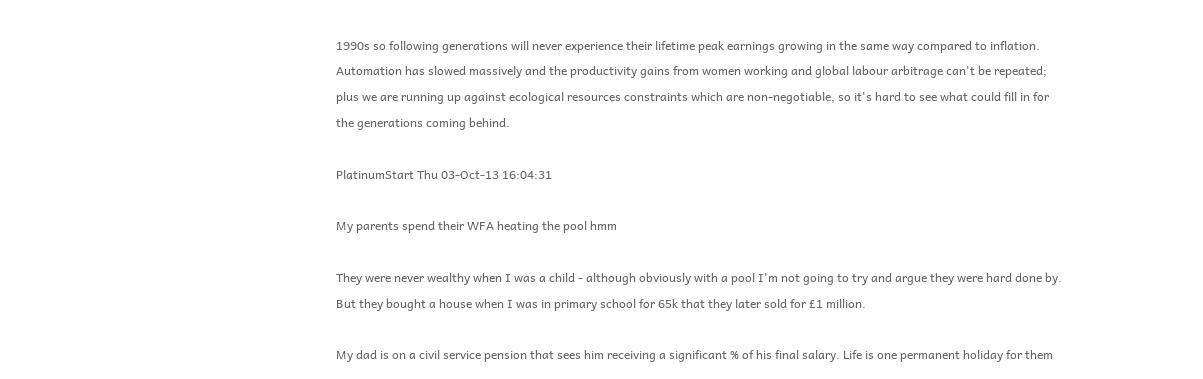1990s so following generations will never experience their lifetime peak earnings growing in the same way compared to inflation. Automation has slowed massively and the productivity gains from women working and global labour arbitrage can't be repeated; plus we are running up against ecological resources constraints which are non-negotiable, so it's hard to see what could fill in for the generations coming behind.

PlatinumStart Thu 03-Oct-13 16:04:31

My parents spend their WFA heating the pool hmm

They were never wealthy when I was a child - although obviously with a pool I'm not going to try and argue they were hard done by. But they bought a house when I was in primary school for 65k that they later sold for £1 million.

My dad is on a civil service pension that sees him receiving a significant % of his final salary. Life is one permanent holiday for them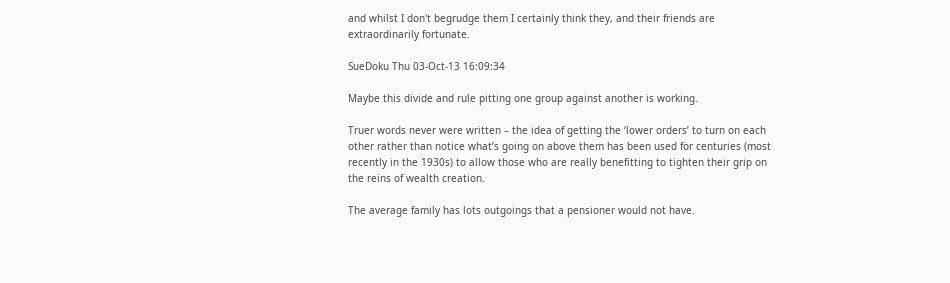and whilst I don't begrudge them I certainly think they, and their friends are extraordinarily fortunate.

SueDoku Thu 03-Oct-13 16:09:34

Maybe this divide and rule pitting one group against another is working.

Truer words never were written – the idea of getting the ‘lower orders’ to turn on each other rather than notice what’s going on above them has been used for centuries (most recently in the 1930s) to allow those who are really benefitting to tighten their grip on the reins of wealth creation.

The average family has lots outgoings that a pensioner would not have.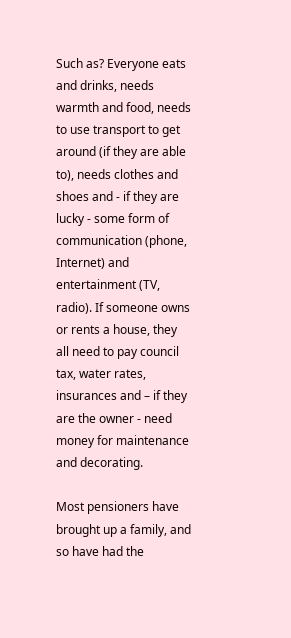Such as? Everyone eats and drinks, needs warmth and food, needs to use transport to get around (if they are able to), needs clothes and shoes and - if they are lucky - some form of communication (phone, Internet) and entertainment (TV, radio). If someone owns or rents a house, they all need to pay council tax, water rates, insurances and – if they are the owner - need money for maintenance and decorating.

Most pensioners have brought up a family, and so have had the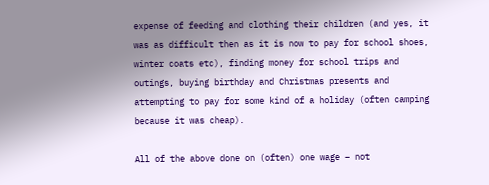expense of feeding and clothing their children (and yes, it was as difficult then as it is now to pay for school shoes, winter coats etc), finding money for school trips and outings, buying birthday and Christmas presents and attempting to pay for some kind of a holiday (often camping because it was cheap).

All of the above done on (often) one wage – not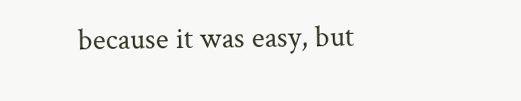because it was easy, but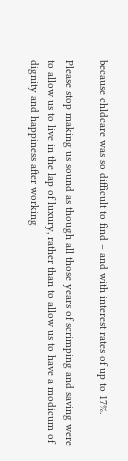because chldcare was so difficult to find – and with interest rates of up to 17%.

Please stop making us sound as though all those years of scrimping and saving were to allow us to live in the lap of luxury, rather than to allow us to have a modicum of dignity and happiness after working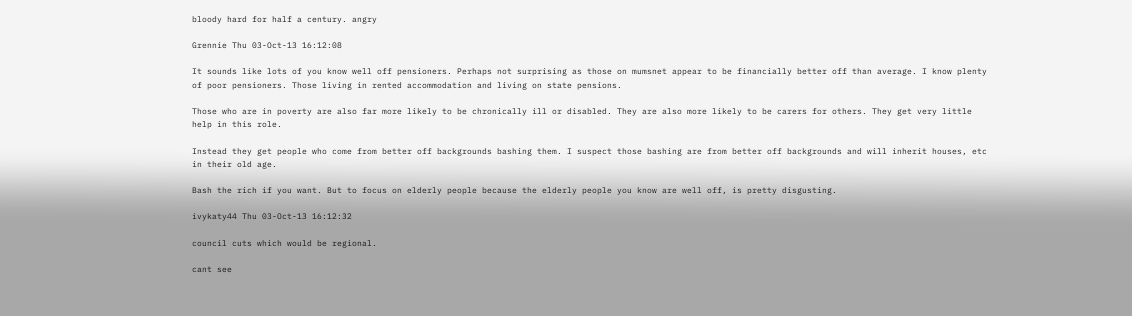bloody hard for half a century. angry

Grennie Thu 03-Oct-13 16:12:08

It sounds like lots of you know well off pensioners. Perhaps not surprising as those on mumsnet appear to be financially better off than average. I know plenty of poor pensioners. Those living in rented accommodation and living on state pensions.

Those who are in poverty are also far more likely to be chronically ill or disabled. They are also more likely to be carers for others. They get very little help in this role.

Instead they get people who come from better off backgrounds bashing them. I suspect those bashing are from better off backgrounds and will inherit houses, etc in their old age.

Bash the rich if you want. But to focus on elderly people because the elderly people you know are well off, is pretty disgusting.

ivykaty44 Thu 03-Oct-13 16:12:32

council cuts which would be regional.

cant see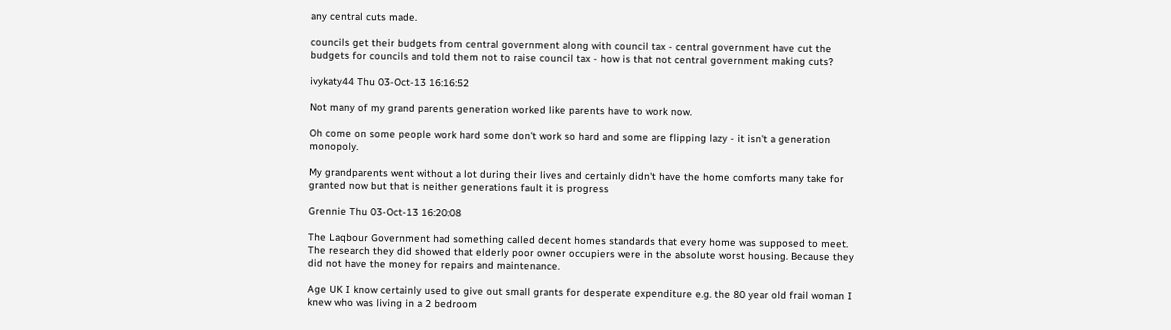any central cuts made.

councils get their budgets from central government along with council tax - central government have cut the budgets for councils and told them not to raise council tax - how is that not central government making cuts?

ivykaty44 Thu 03-Oct-13 16:16:52

Not many of my grand parents generation worked like parents have to work now.

Oh come on some people work hard some don't work so hard and some are flipping lazy - it isn't a generation monopoly.

My grandparents went without a lot during their lives and certainly didn't have the home comforts many take for granted now but that is neither generations fault it is progress

Grennie Thu 03-Oct-13 16:20:08

The Laqbour Government had something called decent homes standards that every home was supposed to meet. The research they did showed that elderly poor owner occupiers were in the absolute worst housing. Because they did not have the money for repairs and maintenance.

Age UK I know certainly used to give out small grants for desperate expenditure e.g. the 80 year old frail woman I knew who was living in a 2 bedroom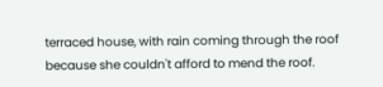terraced house, with rain coming through the roof because she couldn't afford to mend the roof.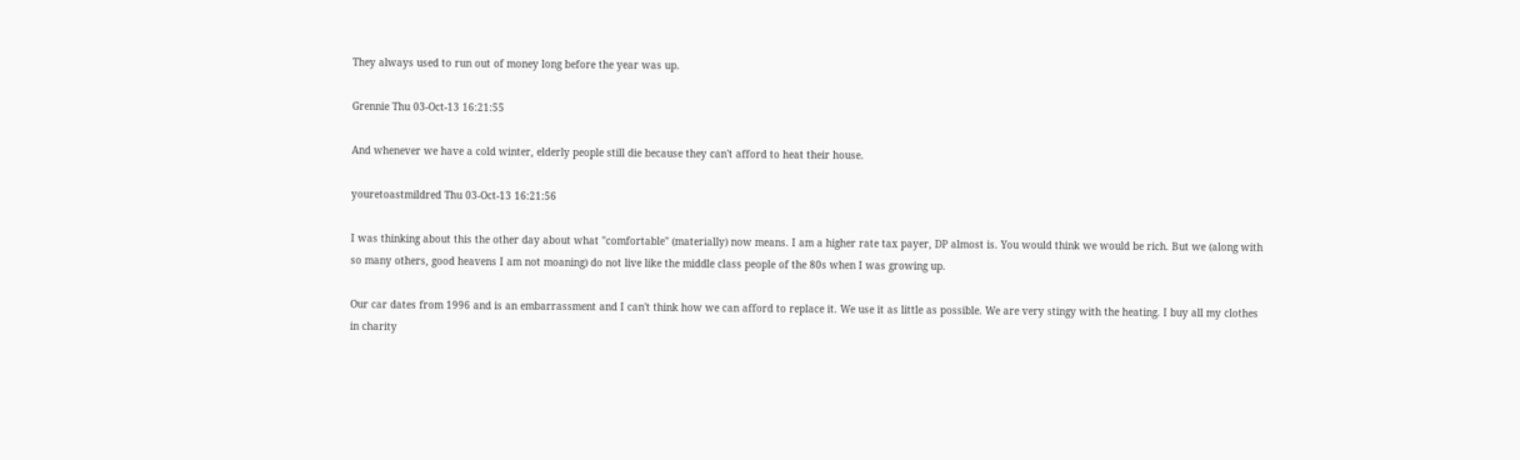They always used to run out of money long before the year was up.

Grennie Thu 03-Oct-13 16:21:55

And whenever we have a cold winter, elderly people still die because they can't afford to heat their house.

youretoastmildred Thu 03-Oct-13 16:21:56

I was thinking about this the other day about what "comfortable" (materially) now means. I am a higher rate tax payer, DP almost is. You would think we would be rich. But we (along with so many others, good heavens I am not moaning) do not live like the middle class people of the 80s when I was growing up.

Our car dates from 1996 and is an embarrassment and I can't think how we can afford to replace it. We use it as little as possible. We are very stingy with the heating. I buy all my clothes in charity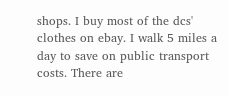shops. I buy most of the dcs' clothes on ebay. I walk 5 miles a day to save on public transport costs. There are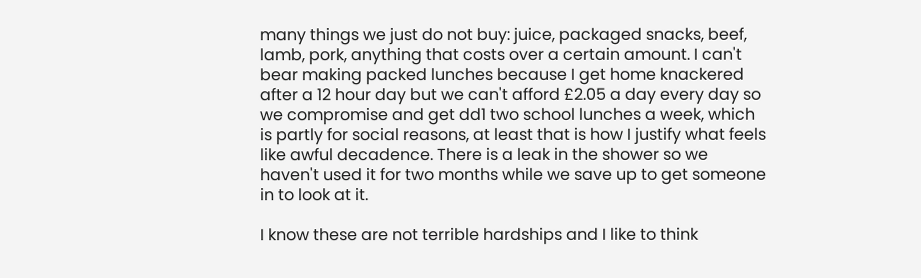many things we just do not buy: juice, packaged snacks, beef, lamb, pork, anything that costs over a certain amount. I can't bear making packed lunches because I get home knackered after a 12 hour day but we can't afford £2.05 a day every day so we compromise and get dd1 two school lunches a week, which is partly for social reasons, at least that is how I justify what feels like awful decadence. There is a leak in the shower so we haven't used it for two months while we save up to get someone in to look at it.

I know these are not terrible hardships and I like to think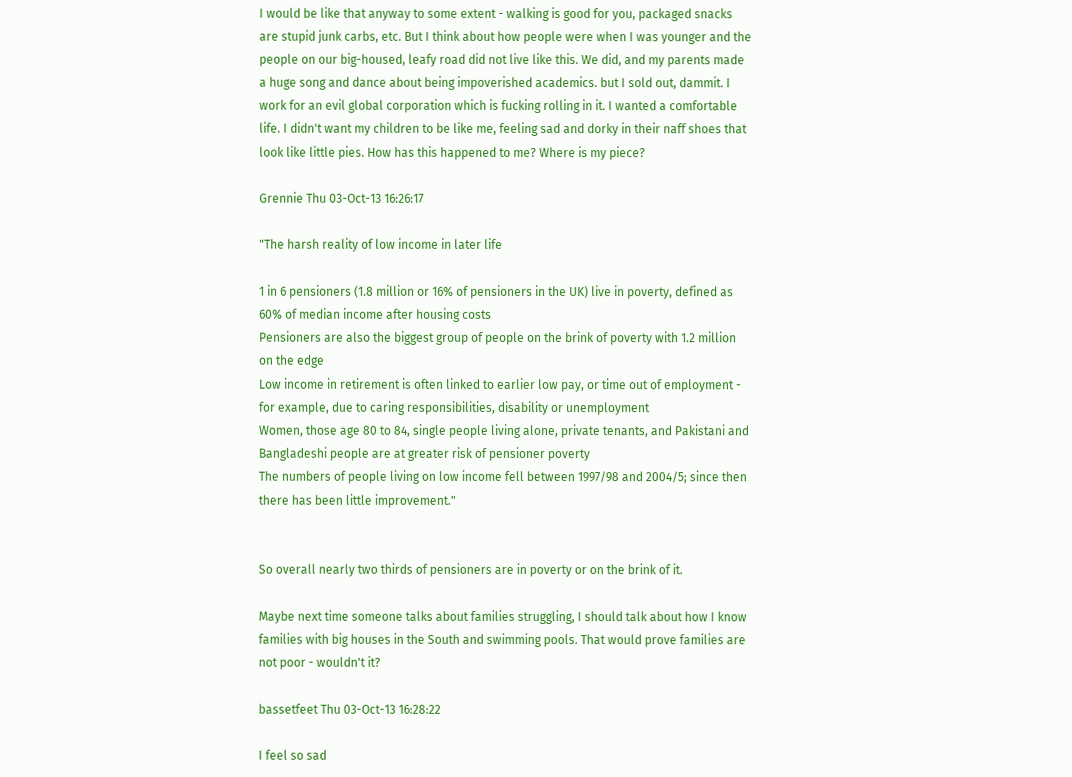I would be like that anyway to some extent - walking is good for you, packaged snacks are stupid junk carbs, etc. But I think about how people were when I was younger and the people on our big-housed, leafy road did not live like this. We did, and my parents made a huge song and dance about being impoverished academics. but I sold out, dammit. I work for an evil global corporation which is fucking rolling in it. I wanted a comfortable life. I didn't want my children to be like me, feeling sad and dorky in their naff shoes that look like little pies. How has this happened to me? Where is my piece?

Grennie Thu 03-Oct-13 16:26:17

"The harsh reality of low income in later life

1 in 6 pensioners (1.8 million or 16% of pensioners in the UK) live in poverty, defined as 60% of median income after housing costs
Pensioners are also the biggest group of people on the brink of poverty with 1.2 million on the edge
Low income in retirement is often linked to earlier low pay, or time out of employment - for example, due to caring responsibilities, disability or unemployment
Women, those age 80 to 84, single people living alone, private tenants, and Pakistani and Bangladeshi people are at greater risk of pensioner poverty
The numbers of people living on low income fell between 1997/98 and 2004/5; since then there has been little improvement."


So overall nearly two thirds of pensioners are in poverty or on the brink of it.

Maybe next time someone talks about families struggling, I should talk about how I know families with big houses in the South and swimming pools. That would prove families are not poor - wouldn't it?

bassetfeet Thu 03-Oct-13 16:28:22

I feel so sad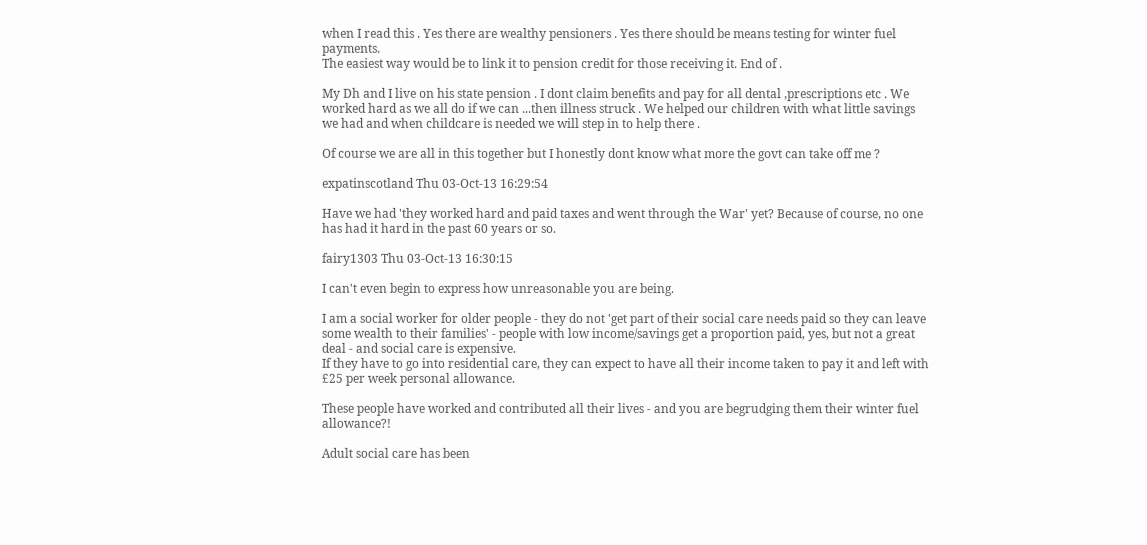when I read this . Yes there are wealthy pensioners . Yes there should be means testing for winter fuel payments.
The easiest way would be to link it to pension credit for those receiving it. End of .

My Dh and I live on his state pension . I dont claim benefits and pay for all dental ,prescriptions etc . We worked hard as we all do if we can ...then illness struck . We helped our children with what little savings we had and when childcare is needed we will step in to help there .

Of course we are all in this together but I honestly dont know what more the govt can take off me ?

expatinscotland Thu 03-Oct-13 16:29:54

Have we had 'they worked hard and paid taxes and went through the War' yet? Because of course, no one has had it hard in the past 60 years or so.

fairy1303 Thu 03-Oct-13 16:30:15

I can't even begin to express how unreasonable you are being.

I am a social worker for older people - they do not 'get part of their social care needs paid so they can leave some wealth to their families' - people with low income/savings get a proportion paid, yes, but not a great deal - and social care is expensive.
If they have to go into residential care, they can expect to have all their income taken to pay it and left with £25 per week personal allowance.

These people have worked and contributed all their lives - and you are begrudging them their winter fuel allowance?!

Adult social care has been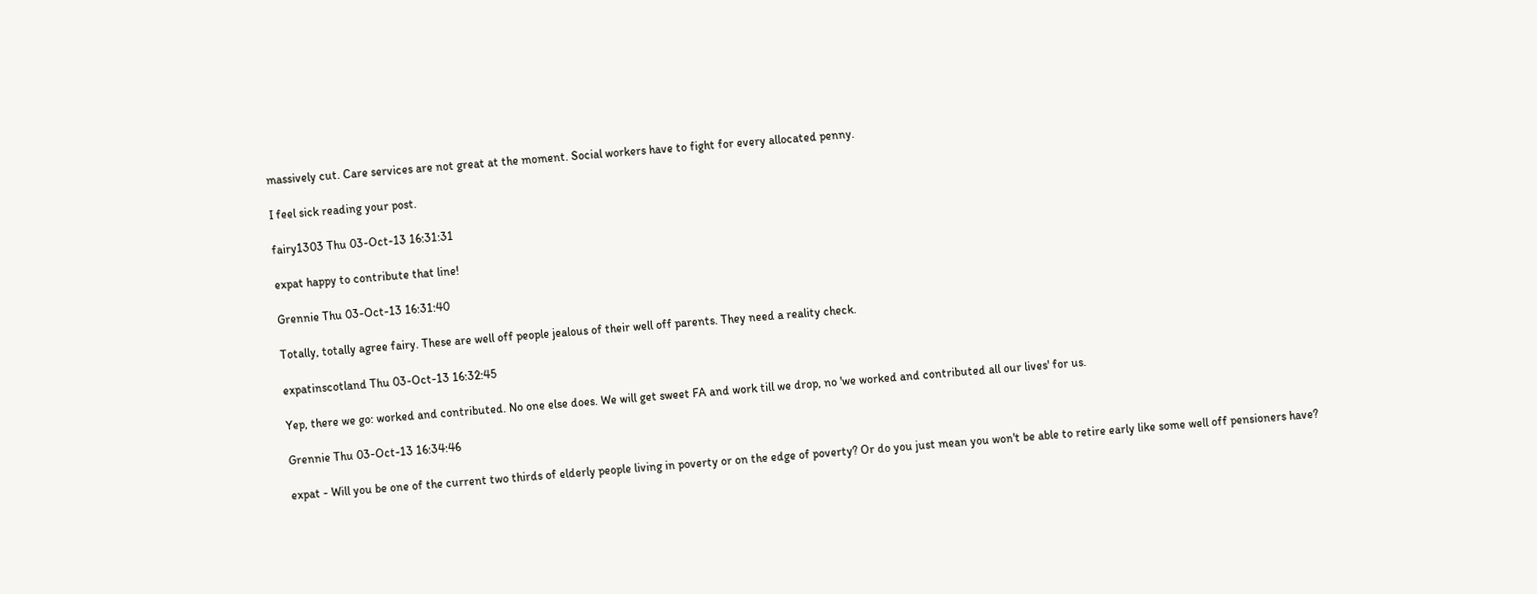massively cut. Care services are not great at the moment. Social workers have to fight for every allocated penny.

I feel sick reading your post.

fairy1303 Thu 03-Oct-13 16:31:31

expat happy to contribute that line!

Grennie Thu 03-Oct-13 16:31:40

Totally, totally agree fairy. These are well off people jealous of their well off parents. They need a reality check.

expatinscotland Thu 03-Oct-13 16:32:45

Yep, there we go: worked and contributed. No one else does. We will get sweet FA and work till we drop, no 'we worked and contributed all our lives' for us.

Grennie Thu 03-Oct-13 16:34:46

expat - Will you be one of the current two thirds of elderly people living in poverty or on the edge of poverty? Or do you just mean you won't be able to retire early like some well off pensioners have?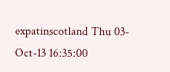expatinscotland Thu 03-Oct-13 16:35:00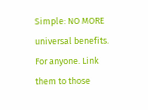Simple: NO MORE universal benefits. For anyone. Link them to those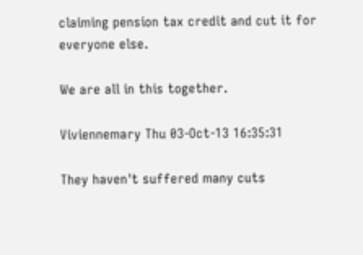claiming pension tax credit and cut it for everyone else.

We are all in this together.

Viviennemary Thu 03-Oct-13 16:35:31

They haven't suffered many cuts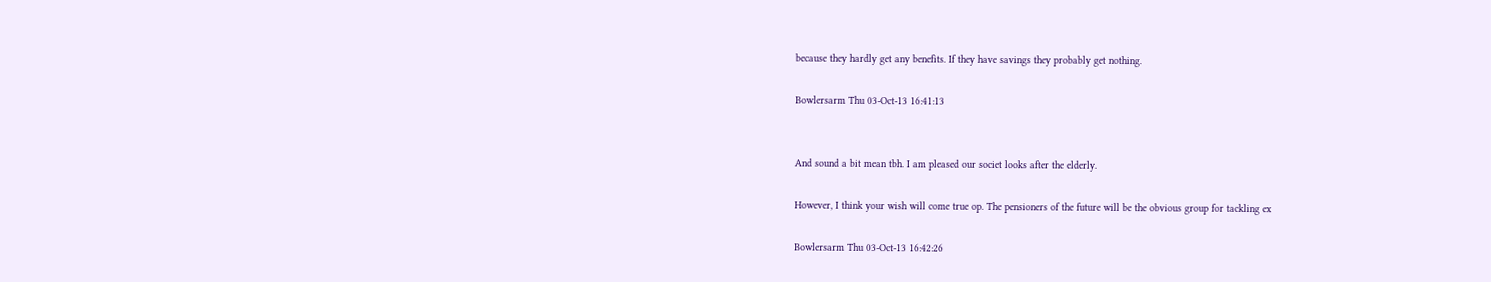because they hardly get any benefits. If they have savings they probably get nothing.

Bowlersarm Thu 03-Oct-13 16:41:13


And sound a bit mean tbh. I am pleased our societ looks after the elderly.

However, I think your wish will come true op. The pensioners of the future will be the obvious group for tackling ex

Bowlersarm Thu 03-Oct-13 16:42:26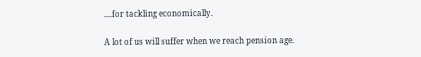....for tackling economically.

A lot of us will suffer when we reach pension age.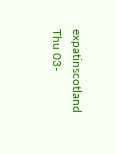expatinscotland Thu 03-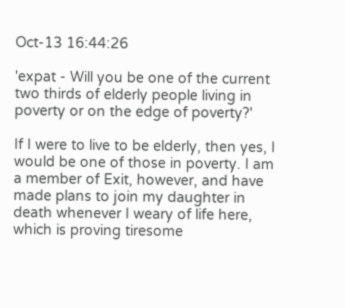Oct-13 16:44:26

'expat - Will you be one of the current two thirds of elderly people living in poverty or on the edge of poverty?'

If I were to live to be elderly, then yes, I would be one of those in poverty. I am a member of Exit, however, and have made plans to join my daughter in death whenever I weary of life here, which is proving tiresome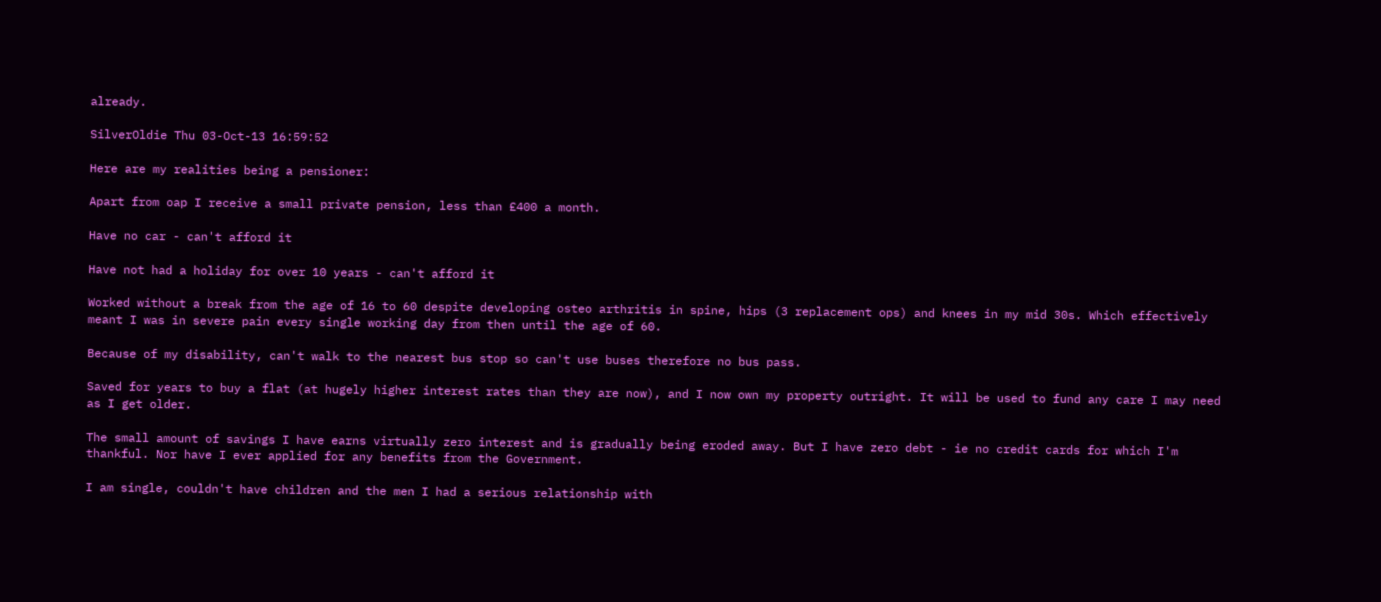already.

SilverOldie Thu 03-Oct-13 16:59:52

Here are my realities being a pensioner:

Apart from oap I receive a small private pension, less than £400 a month.

Have no car - can't afford it

Have not had a holiday for over 10 years - can't afford it

Worked without a break from the age of 16 to 60 despite developing osteo arthritis in spine, hips (3 replacement ops) and knees in my mid 30s. Which effectively meant I was in severe pain every single working day from then until the age of 60.

Because of my disability, can't walk to the nearest bus stop so can't use buses therefore no bus pass.

Saved for years to buy a flat (at hugely higher interest rates than they are now), and I now own my property outright. It will be used to fund any care I may need as I get older.

The small amount of savings I have earns virtually zero interest and is gradually being eroded away. But I have zero debt - ie no credit cards for which I'm thankful. Nor have I ever applied for any benefits from the Government.

I am single, couldn't have children and the men I had a serious relationship with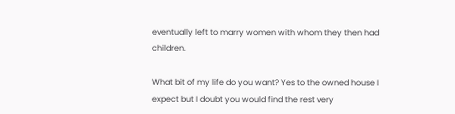eventually left to marry women with whom they then had children.

What bit of my life do you want? Yes to the owned house I expect but I doubt you would find the rest very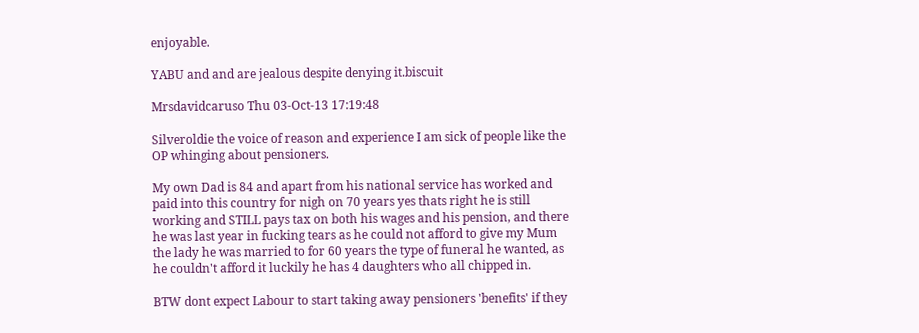enjoyable.

YABU and and are jealous despite denying it.biscuit

Mrsdavidcaruso Thu 03-Oct-13 17:19:48

Silveroldie the voice of reason and experience I am sick of people like the OP whinging about pensioners.

My own Dad is 84 and apart from his national service has worked and paid into this country for nigh on 70 years yes thats right he is still working and STILL pays tax on both his wages and his pension, and there he was last year in fucking tears as he could not afford to give my Mum the lady he was married to for 60 years the type of funeral he wanted, as he couldn't afford it luckily he has 4 daughters who all chipped in.

BTW dont expect Labour to start taking away pensioners 'benefits' if they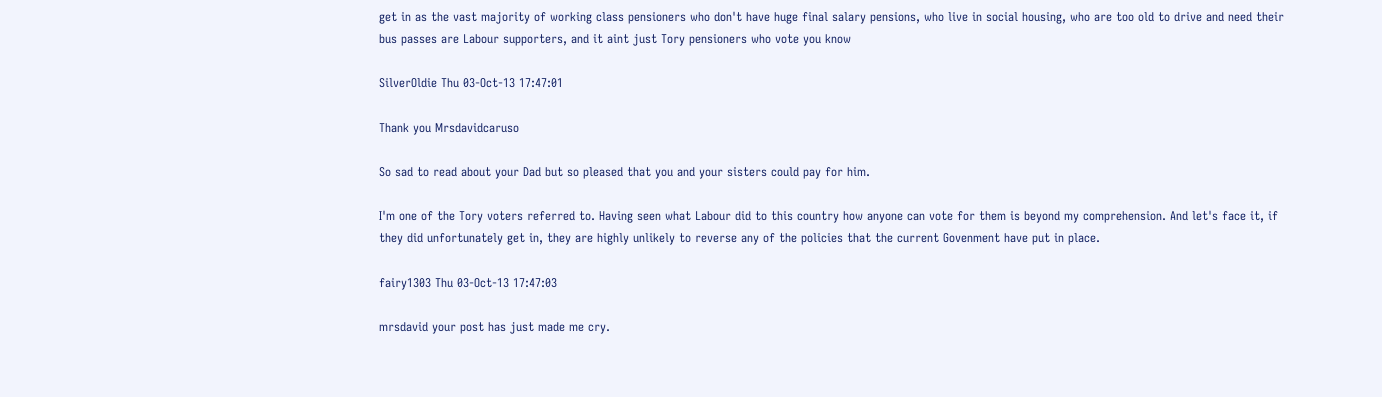get in as the vast majority of working class pensioners who don't have huge final salary pensions, who live in social housing, who are too old to drive and need their bus passes are Labour supporters, and it aint just Tory pensioners who vote you know

SilverOldie Thu 03-Oct-13 17:47:01

Thank you Mrsdavidcaruso

So sad to read about your Dad but so pleased that you and your sisters could pay for him.

I'm one of the Tory voters referred to. Having seen what Labour did to this country how anyone can vote for them is beyond my comprehension. And let's face it, if they did unfortunately get in, they are highly unlikely to reverse any of the policies that the current Govenment have put in place.

fairy1303 Thu 03-Oct-13 17:47:03

mrsdavid your post has just made me cry.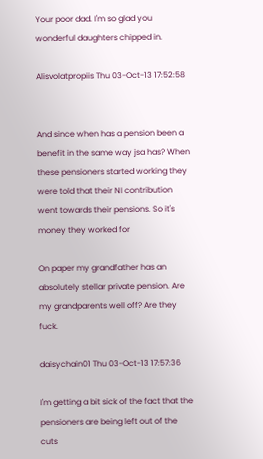Your poor dad. I'm so glad you wonderful daughters chipped in.

Alisvolatpropiis Thu 03-Oct-13 17:52:58


And since when has a pension been a benefit in the same way jsa has? When these pensioners started working they were told that their NI contribution went towards their pensions. So it's money they worked for

On paper my grandfather has an absolutely stellar private pension. Are my grandparents well off? Are they fuck.

daisychain01 Thu 03-Oct-13 17:57:36

I'm getting a bit sick of the fact that the pensioners are being left out of the cuts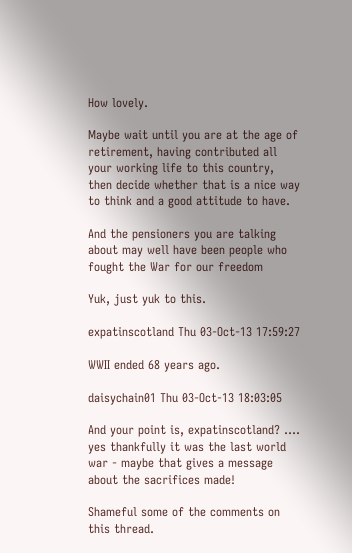How lovely.

Maybe wait until you are at the age of retirement, having contributed all your working life to this country, then decide whether that is a nice way to think and a good attitude to have.

And the pensioners you are talking about may well have been people who fought the War for our freedom

Yuk, just yuk to this.

expatinscotland Thu 03-Oct-13 17:59:27

WWII ended 68 years ago.

daisychain01 Thu 03-Oct-13 18:03:05

And your point is, expatinscotland? .... yes thankfully it was the last world war - maybe that gives a message about the sacrifices made!

Shameful some of the comments on this thread.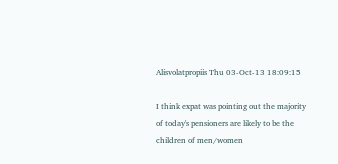Alisvolatpropiis Thu 03-Oct-13 18:09:15

I think expat was pointing out the majority of today's pensioners are likely to be the children of men/women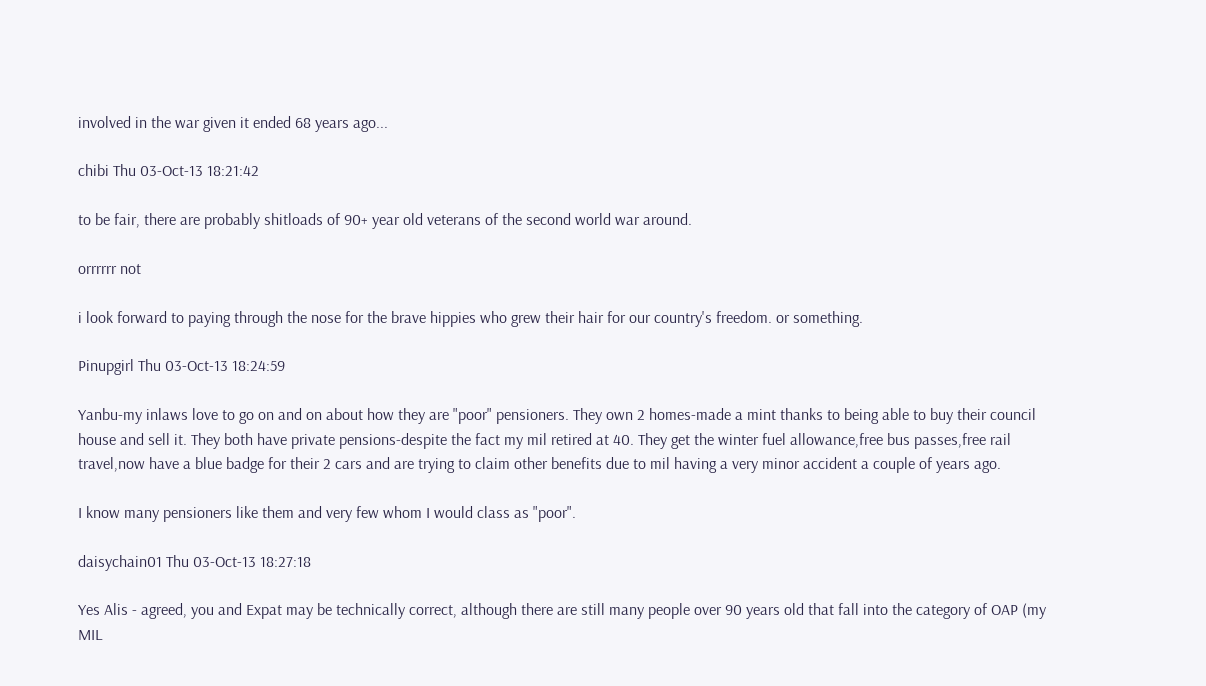involved in the war given it ended 68 years ago...

chibi Thu 03-Oct-13 18:21:42

to be fair, there are probably shitloads of 90+ year old veterans of the second world war around.

orrrrrr not

i look forward to paying through the nose for the brave hippies who grew their hair for our country's freedom. or something.

Pinupgirl Thu 03-Oct-13 18:24:59

Yanbu-my inlaws love to go on and on about how they are "poor" pensioners. They own 2 homes-made a mint thanks to being able to buy their council house and sell it. They both have private pensions-despite the fact my mil retired at 40. They get the winter fuel allowance,free bus passes,free rail travel,now have a blue badge for their 2 cars and are trying to claim other benefits due to mil having a very minor accident a couple of years ago.

I know many pensioners like them and very few whom I would class as "poor".

daisychain01 Thu 03-Oct-13 18:27:18

Yes Alis - agreed, you and Expat may be technically correct, although there are still many people over 90 years old that fall into the category of OAP (my MIL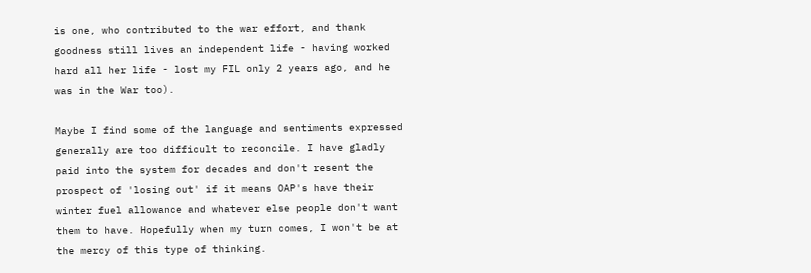is one, who contributed to the war effort, and thank goodness still lives an independent life - having worked hard all her life - lost my FIL only 2 years ago, and he was in the War too).

Maybe I find some of the language and sentiments expressed generally are too difficult to reconcile. I have gladly paid into the system for decades and don't resent the prospect of 'losing out' if it means OAP's have their winter fuel allowance and whatever else people don't want them to have. Hopefully when my turn comes, I won't be at the mercy of this type of thinking.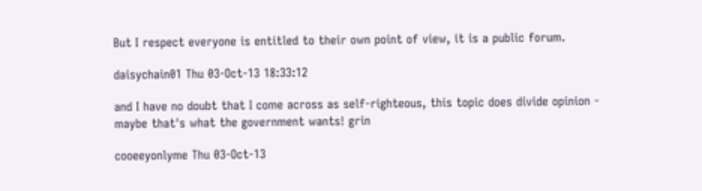But I respect everyone is entitled to their own point of view, it is a public forum.

daisychain01 Thu 03-Oct-13 18:33:12

and I have no doubt that I come across as self-righteous, this topic does divide opinion - maybe that's what the government wants! grin

cooeeyonlyme Thu 03-Oct-13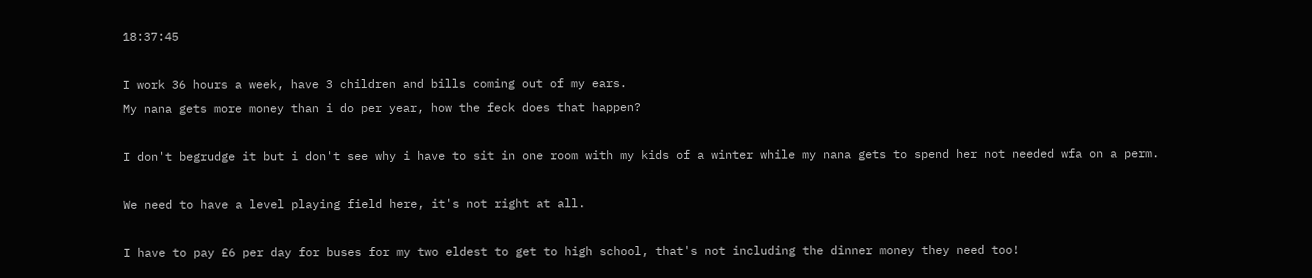18:37:45

I work 36 hours a week, have 3 children and bills coming out of my ears.
My nana gets more money than i do per year, how the feck does that happen?

I don't begrudge it but i don't see why i have to sit in one room with my kids of a winter while my nana gets to spend her not needed wfa on a perm.

We need to have a level playing field here, it's not right at all.

I have to pay £6 per day for buses for my two eldest to get to high school, that's not including the dinner money they need too!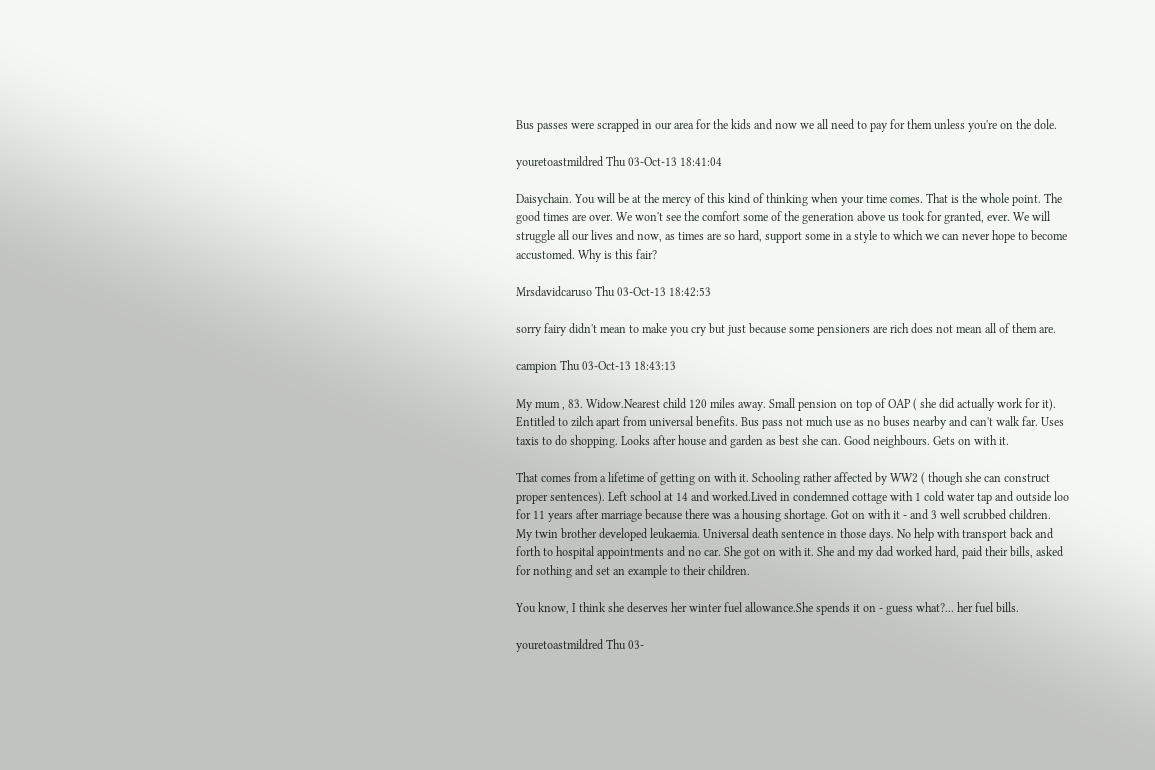Bus passes were scrapped in our area for the kids and now we all need to pay for them unless you're on the dole.

youretoastmildred Thu 03-Oct-13 18:41:04

Daisychain. You will be at the mercy of this kind of thinking when your time comes. That is the whole point. The good times are over. We won't see the comfort some of the generation above us took for granted, ever. We will struggle all our lives and now, as times are so hard, support some in a style to which we can never hope to become accustomed. Why is this fair?

Mrsdavidcaruso Thu 03-Oct-13 18:42:53

sorry fairy didn't mean to make you cry but just because some pensioners are rich does not mean all of them are.

campion Thu 03-Oct-13 18:43:13

My mum , 83. Widow.Nearest child 120 miles away. Small pension on top of OAP ( she did actually work for it). Entitled to zilch apart from universal benefits. Bus pass not much use as no buses nearby and can't walk far. Uses taxis to do shopping. Looks after house and garden as best she can. Good neighbours. Gets on with it.

That comes from a lifetime of getting on with it. Schooling rather affected by WW2 ( though she can construct proper sentences). Left school at 14 and worked.Lived in condemned cottage with 1 cold water tap and outside loo for 11 years after marriage because there was a housing shortage. Got on with it - and 3 well scrubbed children.
My twin brother developed leukaemia. Universal death sentence in those days. No help with transport back and forth to hospital appointments and no car. She got on with it. She and my dad worked hard, paid their bills, asked for nothing and set an example to their children.

You know, I think she deserves her winter fuel allowance.She spends it on - guess what?... her fuel bills.

youretoastmildred Thu 03-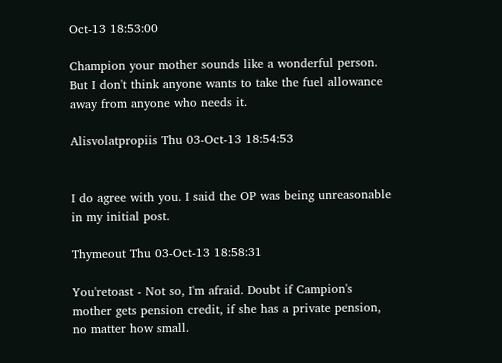Oct-13 18:53:00

Champion your mother sounds like a wonderful person.
But I don't think anyone wants to take the fuel allowance away from anyone who needs it.

Alisvolatpropiis Thu 03-Oct-13 18:54:53


I do agree with you. I said the OP was being unreasonable in my initial post.

Thymeout Thu 03-Oct-13 18:58:31

You'retoast - Not so, I'm afraid. Doubt if Campion's mother gets pension credit, if she has a private pension, no matter how small.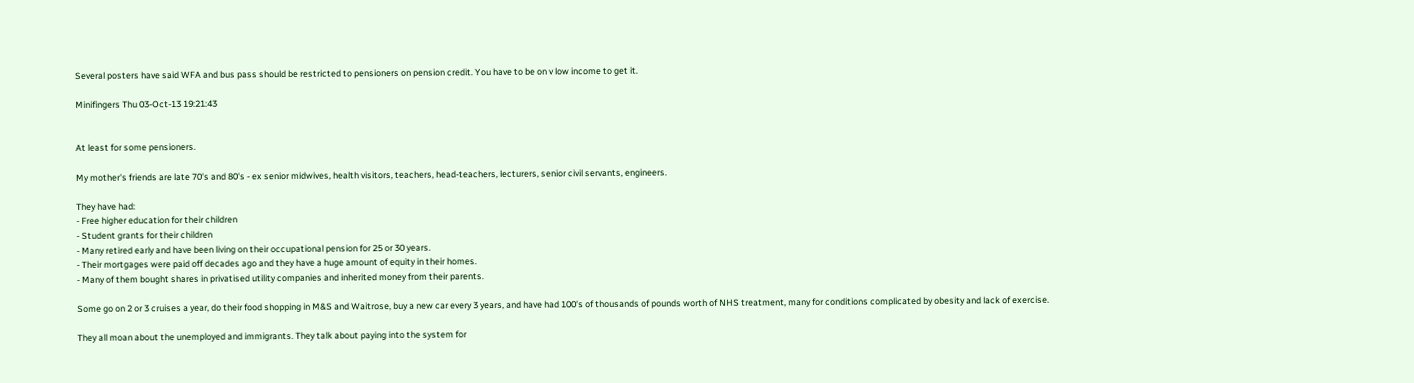Several posters have said WFA and bus pass should be restricted to pensioners on pension credit. You have to be on v low income to get it.

Minifingers Thu 03-Oct-13 19:21:43


At least for some pensioners.

My mother's friends are late 70's and 80's - ex senior midwives, health visitors, teachers, head-teachers, lecturers, senior civil servants, engineers.

They have had:
- Free higher education for their children
- Student grants for their children
- Many retired early and have been living on their occupational pension for 25 or 30 years.
- Their mortgages were paid off decades ago and they have a huge amount of equity in their homes.
- Many of them bought shares in privatised utility companies and inherited money from their parents.

Some go on 2 or 3 cruises a year, do their food shopping in M&S and Waitrose, buy a new car every 3 years, and have had 100's of thousands of pounds worth of NHS treatment, many for conditions complicated by obesity and lack of exercise.

They all moan about the unemployed and immigrants. They talk about paying into the system for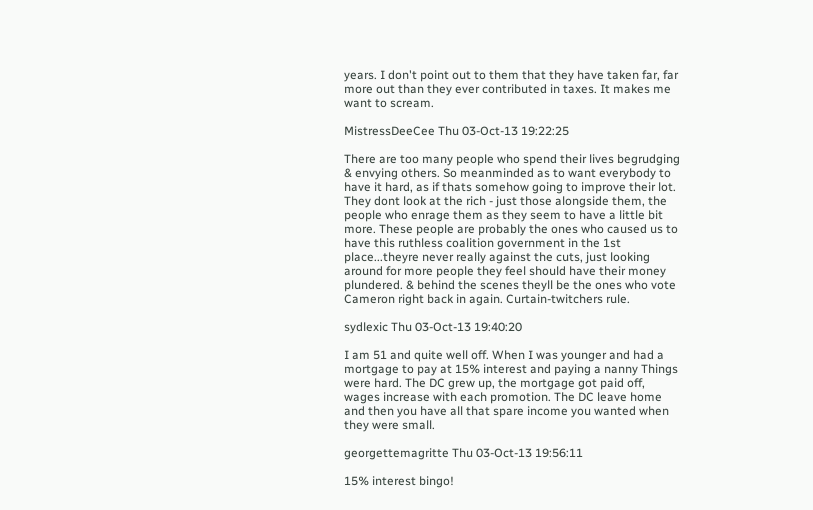years. I don't point out to them that they have taken far, far more out than they ever contributed in taxes. It makes me want to scream.

MistressDeeCee Thu 03-Oct-13 19:22:25

There are too many people who spend their lives begrudging & envying others. So meanminded as to want everybody to have it hard, as if thats somehow going to improve their lot. They dont look at the rich - just those alongside them, the people who enrage them as they seem to have a little bit more. These people are probably the ones who caused us to have this ruthless coalition government in the 1st place...theyre never really against the cuts, just looking around for more people they feel should have their money plundered. & behind the scenes theyll be the ones who vote Cameron right back in again. Curtain-twitchers rule.

sydlexic Thu 03-Oct-13 19:40:20

I am 51 and quite well off. When I was younger and had a mortgage to pay at 15% interest and paying a nanny Things were hard. The DC grew up, the mortgage got paid off, wages increase with each promotion. The DC leave home and then you have all that spare income you wanted when they were small.

georgettemagritte Thu 03-Oct-13 19:56:11

15% interest bingo!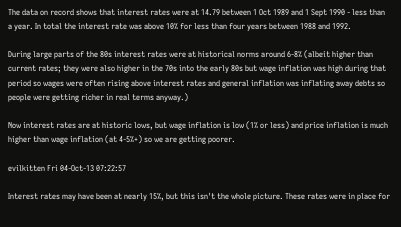The data on record shows that interest rates were at 14.79 between 1 Oct 1989 and 1 Sept 1990 - less than a year. In total the interest rate was above 10% for less than four years between 1988 and 1992.

During large parts of the 80s interest rates were at historical norms around 6-8% (albeit higher than current rates; they were also higher in the 70s into the early 80s but wage inflation was high during that period so wages were often rising above interest rates and general inflation was inflating away debts so people were getting richer in real terms anyway.)

Now interest rates are at historic lows, but wage inflation is low (1% or less) and price inflation is much higher than wage inflation (at 4-5%+) so we are getting poorer.

evilkitten Fri 04-Oct-13 07:22:57

Interest rates may have been at nearly 15%, but this isn't the whole picture. These rates were in place for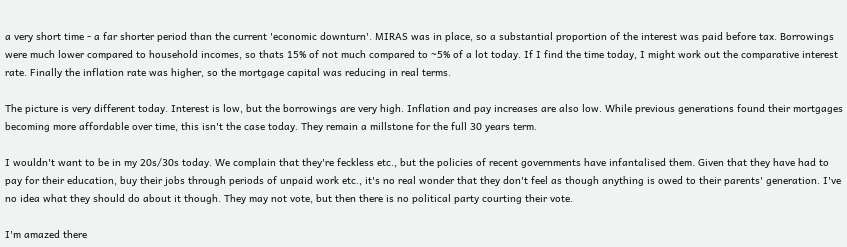a very short time - a far shorter period than the current 'economic downturn'. MIRAS was in place, so a substantial proportion of the interest was paid before tax. Borrowings were much lower compared to household incomes, so thats 15% of not much compared to ~5% of a lot today. If I find the time today, I might work out the comparative interest rate. Finally the inflation rate was higher, so the mortgage capital was reducing in real terms.

The picture is very different today. Interest is low, but the borrowings are very high. Inflation and pay increases are also low. While previous generations found their mortgages becoming more affordable over time, this isn't the case today. They remain a millstone for the full 30 years term.

I wouldn't want to be in my 20s/30s today. We complain that they're feckless etc., but the policies of recent governments have infantalised them. Given that they have had to pay for their education, buy their jobs through periods of unpaid work etc., it's no real wonder that they don't feel as though anything is owed to their parents' generation. I've no idea what they should do about it though. They may not vote, but then there is no political party courting their vote.

I'm amazed there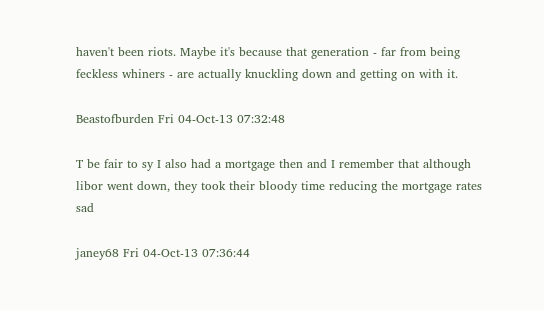haven't been riots. Maybe it's because that generation - far from being feckless whiners - are actually knuckling down and getting on with it.

Beastofburden Fri 04-Oct-13 07:32:48

T be fair to sy I also had a mortgage then and I remember that although libor went down, they took their bloody time reducing the mortgage rates sad

janey68 Fri 04-Oct-13 07:36:44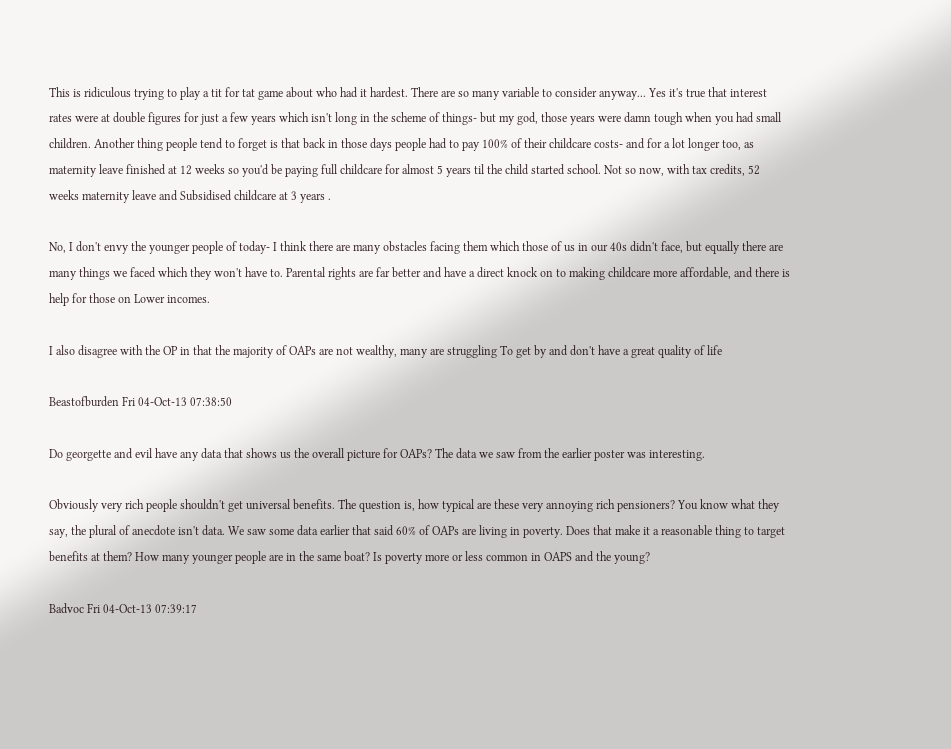This is ridiculous trying to play a tit for tat game about who had it hardest. There are so many variable to consider anyway... Yes it's true that interest rates were at double figures for just a few years which isn't long in the scheme of things- but my god, those years were damn tough when you had small children. Another thing people tend to forget is that back in those days people had to pay 100% of their childcare costs- and for a lot longer too, as maternity leave finished at 12 weeks so you'd be paying full childcare for almost 5 years til the child started school. Not so now, with tax credits, 52 weeks maternity leave and Subsidised childcare at 3 years .

No, I don't envy the younger people of today- I think there are many obstacles facing them which those of us in our 40s didn't face, but equally there are many things we faced which they won't have to. Parental rights are far better and have a direct knock on to making childcare more affordable, and there is help for those on Lower incomes.

I also disagree with the OP in that the majority of OAPs are not wealthy, many are struggling To get by and don't have a great quality of life

Beastofburden Fri 04-Oct-13 07:38:50

Do georgette and evil have any data that shows us the overall picture for OAPs? The data we saw from the earlier poster was interesting.

Obviously very rich people shouldn't get universal benefits. The question is, how typical are these very annoying rich pensioners? You know what they say, the plural of anecdote isn't data. We saw some data earlier that said 60% of OAPs are living in poverty. Does that make it a reasonable thing to target benefits at them? How many younger people are in the same boat? Is poverty more or less common in OAPS and the young?

Badvoc Fri 04-Oct-13 07:39:17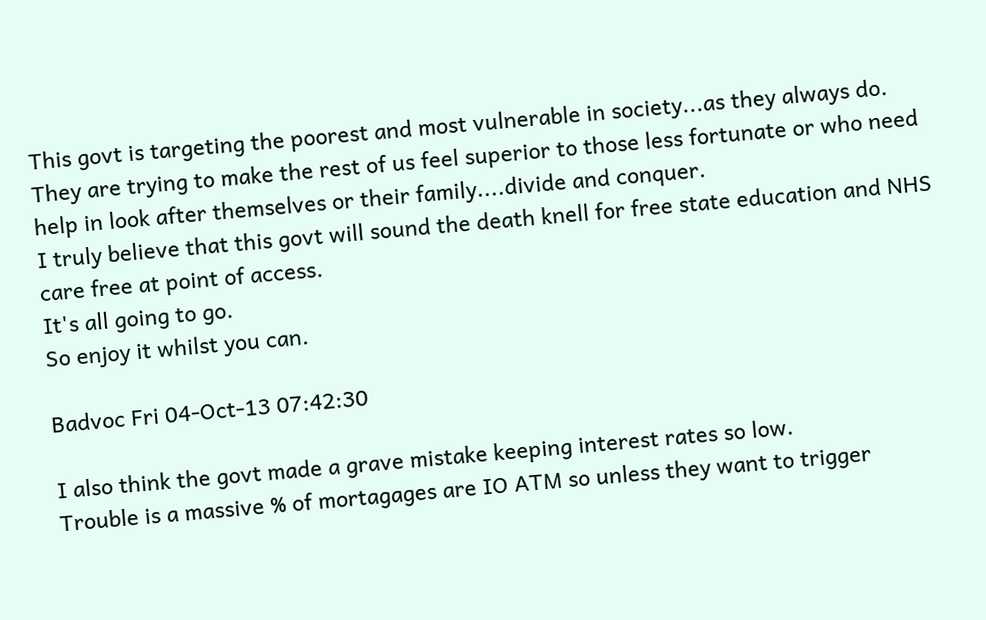This govt is targeting the poorest and most vulnerable in society...as they always do.
They are trying to make the rest of us feel superior to those less fortunate or who need help in look after themselves or their family....divide and conquer.
I truly believe that this govt will sound the death knell for free state education and NHS care free at point of access.
It's all going to go.
So enjoy it whilst you can.

Badvoc Fri 04-Oct-13 07:42:30

I also think the govt made a grave mistake keeping interest rates so low.
Trouble is a massive % of mortagages are IO ATM so unless they want to trigger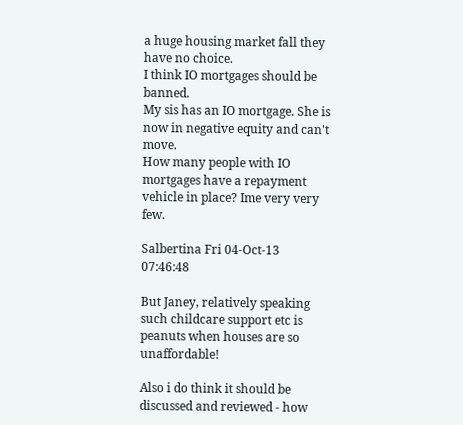a huge housing market fall they have no choice.
I think IO mortgages should be banned.
My sis has an IO mortgage. She is now in negative equity and can't move.
How many people with IO mortgages have a repayment vehicle in place? Ime very very few.

Salbertina Fri 04-Oct-13 07:46:48

But Janey, relatively speaking such childcare support etc is peanuts when houses are so unaffordable!

Also i do think it should be discussed and reviewed - how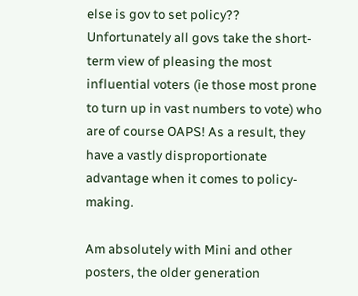else is gov to set policy?? Unfortunately all govs take the short-term view of pleasing the most influential voters (ie those most prone to turn up in vast numbers to vote) who are of course OAPS! As a result, they have a vastly disproportionate advantage when it comes to policy-making.

Am absolutely with Mini and other posters, the older generation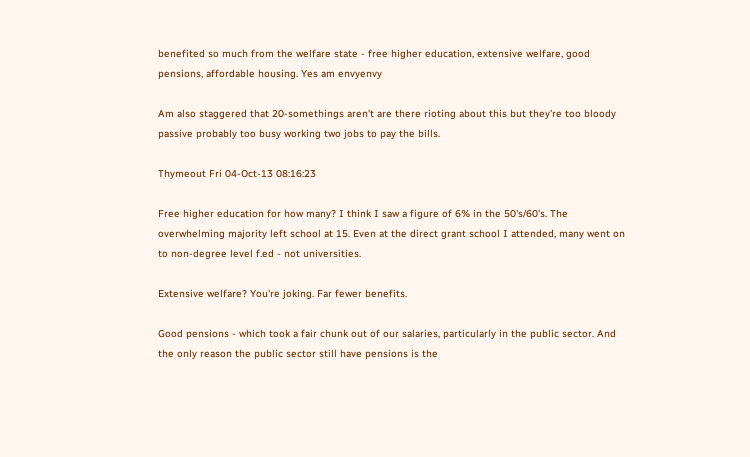benefited so much from the welfare state - free higher education, extensive welfare, good pensions, affordable housing. Yes am envyenvy

Am also staggered that 20-somethings aren't are there rioting about this but they're too bloody passive probably too busy working two jobs to pay the bills.

Thymeout Fri 04-Oct-13 08:16:23

Free higher education for how many? I think I saw a figure of 6% in the 50's/60's. The overwhelming majority left school at 15. Even at the direct grant school I attended, many went on to non-degree level f.ed - not universities.

Extensive welfare? You're joking. Far fewer benefits.

Good pensions - which took a fair chunk out of our salaries, particularly in the public sector. And the only reason the public sector still have pensions is the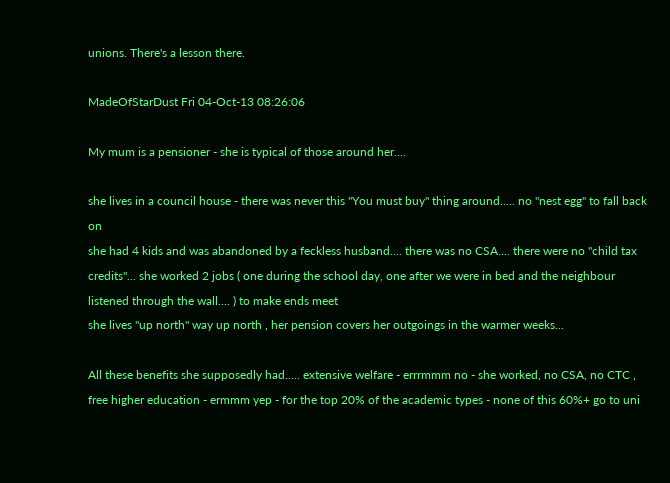unions. There's a lesson there.

MadeOfStarDust Fri 04-Oct-13 08:26:06

My mum is a pensioner - she is typical of those around her....

she lives in a council house - there was never this "You must buy" thing around..... no "nest egg" to fall back on
she had 4 kids and was abandoned by a feckless husband.... there was no CSA.... there were no "child tax credits"... she worked 2 jobs ( one during the school day, one after we were in bed and the neighbour listened through the wall.... ) to make ends meet
she lives "up north" way up north , her pension covers her outgoings in the warmer weeks...

All these benefits she supposedly had..... extensive welfare - errrmmm no - she worked, no CSA, no CTC , free higher education - ermmm yep - for the top 20% of the academic types - none of this 60%+ go to uni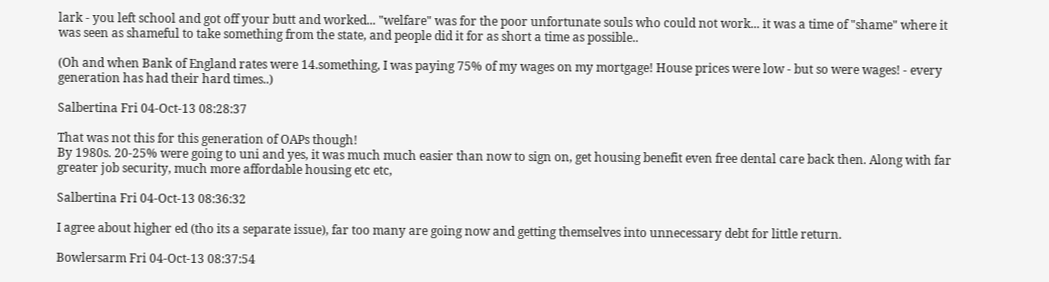lark - you left school and got off your butt and worked... "welfare" was for the poor unfortunate souls who could not work... it was a time of "shame" where it was seen as shameful to take something from the state, and people did it for as short a time as possible..

(Oh and when Bank of England rates were 14.something, I was paying 75% of my wages on my mortgage! House prices were low - but so were wages! - every generation has had their hard times..)

Salbertina Fri 04-Oct-13 08:28:37

That was not this for this generation of OAPs though!
By 1980s. 20-25% were going to uni and yes, it was much much easier than now to sign on, get housing benefit even free dental care back then. Along with far greater job security, much more affordable housing etc etc,

Salbertina Fri 04-Oct-13 08:36:32

I agree about higher ed (tho its a separate issue), far too many are going now and getting themselves into unnecessary debt for little return.

Bowlersarm Fri 04-Oct-13 08:37:54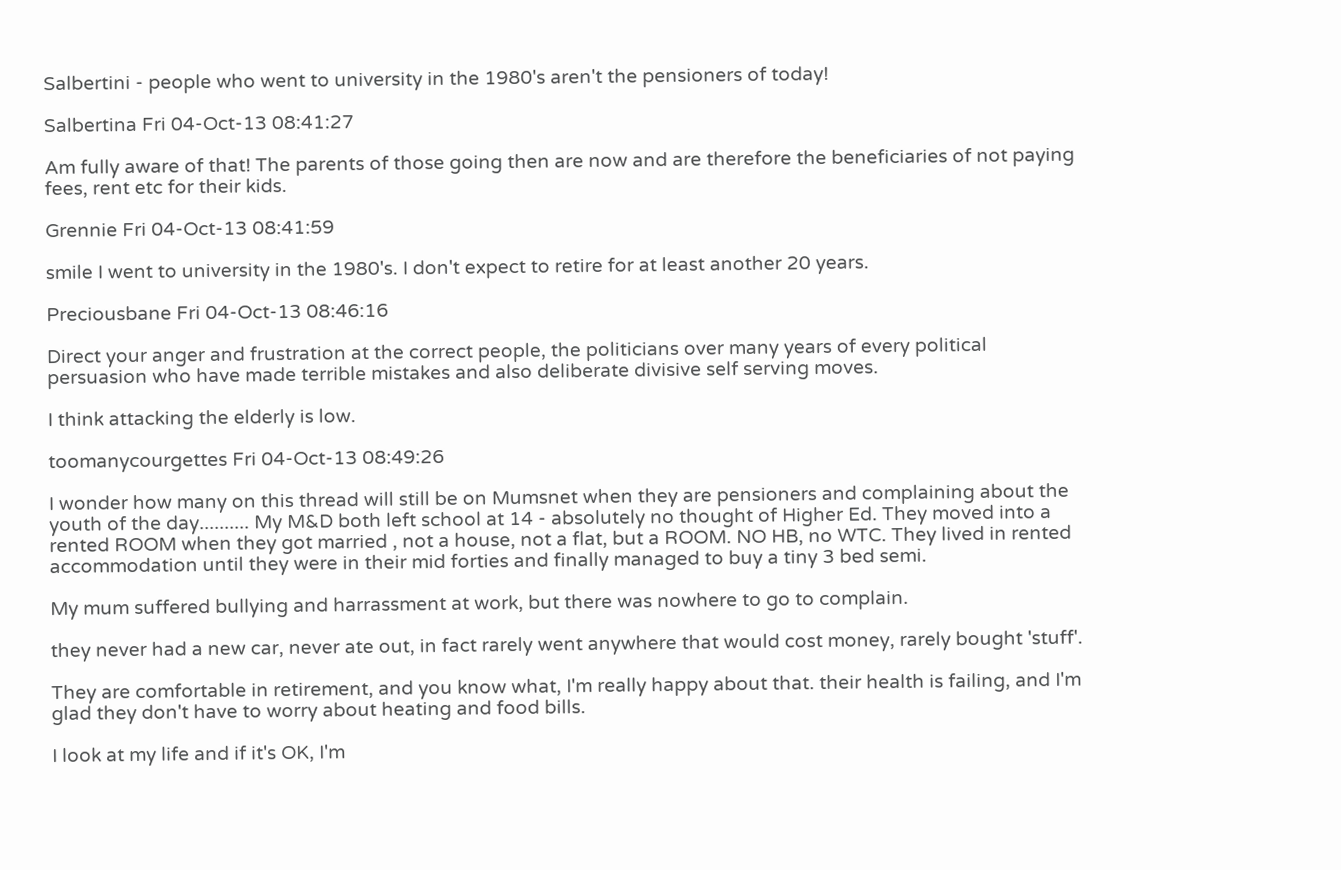Salbertini - people who went to university in the 1980's aren't the pensioners of today!

Salbertina Fri 04-Oct-13 08:41:27

Am fully aware of that! The parents of those going then are now and are therefore the beneficiaries of not paying fees, rent etc for their kids.

Grennie Fri 04-Oct-13 08:41:59

smile I went to university in the 1980's. I don't expect to retire for at least another 20 years.

Preciousbane Fri 04-Oct-13 08:46:16

Direct your anger and frustration at the correct people, the politicians over many years of every political persuasion who have made terrible mistakes and also deliberate divisive self serving moves.

I think attacking the elderly is low.

toomanycourgettes Fri 04-Oct-13 08:49:26

I wonder how many on this thread will still be on Mumsnet when they are pensioners and complaining about the youth of the day.......... My M&D both left school at 14 - absolutely no thought of Higher Ed. They moved into a rented ROOM when they got married , not a house, not a flat, but a ROOM. NO HB, no WTC. They lived in rented accommodation until they were in their mid forties and finally managed to buy a tiny 3 bed semi.

My mum suffered bullying and harrassment at work, but there was nowhere to go to complain.

they never had a new car, never ate out, in fact rarely went anywhere that would cost money, rarely bought 'stuff'.

They are comfortable in retirement, and you know what, I'm really happy about that. their health is failing, and I'm glad they don't have to worry about heating and food bills.

I look at my life and if it's OK, I'm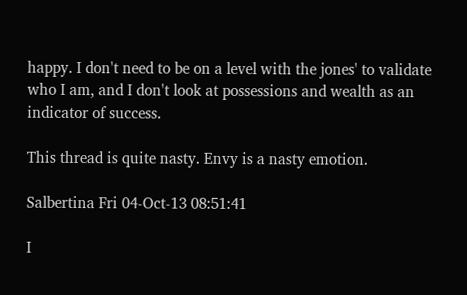happy. I don't need to be on a level with the jones' to validate who I am, and I don't look at possessions and wealth as an indicator of success.

This thread is quite nasty. Envy is a nasty emotion.

Salbertina Fri 04-Oct-13 08:51:41

I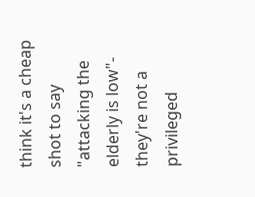think it's a cheap shot to say "attacking the elderly is low"- they're not a privileged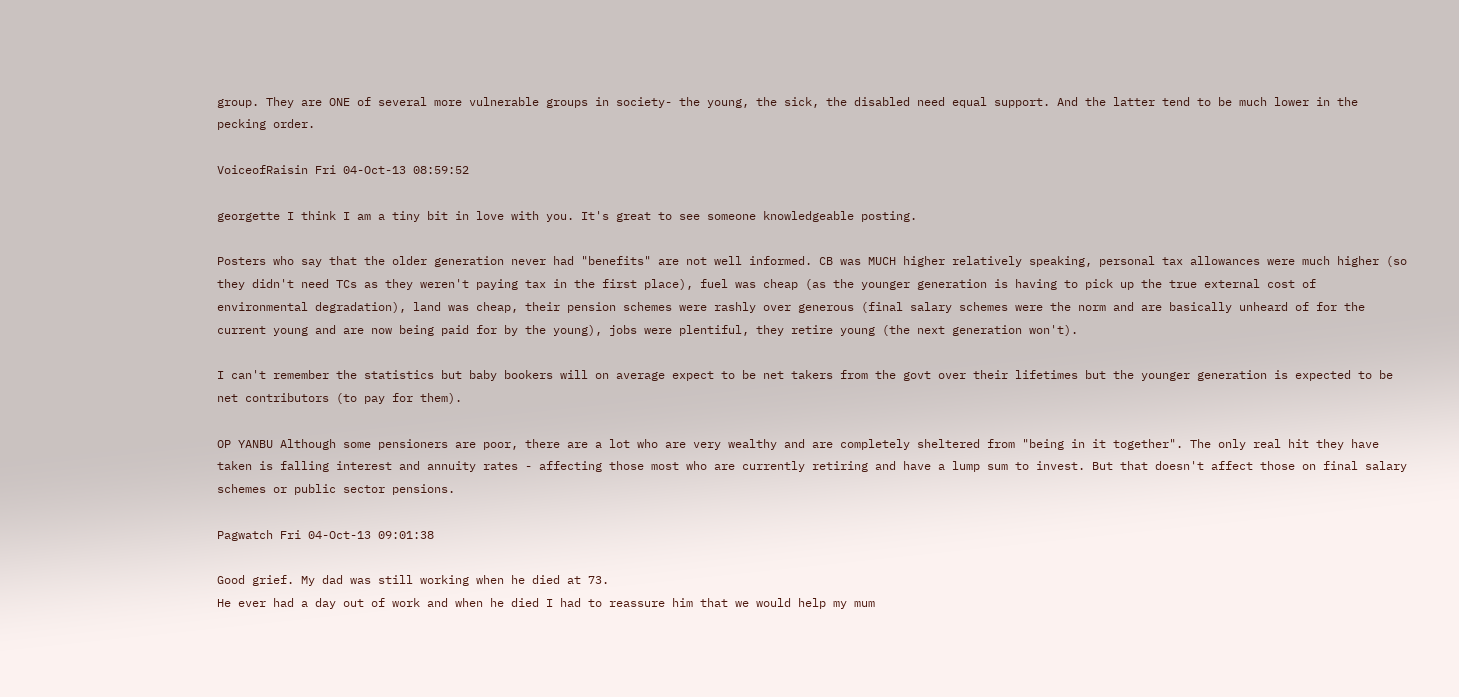group. They are ONE of several more vulnerable groups in society- the young, the sick, the disabled need equal support. And the latter tend to be much lower in the pecking order.

VoiceofRaisin Fri 04-Oct-13 08:59:52

georgette I think I am a tiny bit in love with you. It's great to see someone knowledgeable posting.

Posters who say that the older generation never had "benefits" are not well informed. CB was MUCH higher relatively speaking, personal tax allowances were much higher (so they didn't need TCs as they weren't paying tax in the first place), fuel was cheap (as the younger generation is having to pick up the true external cost of environmental degradation), land was cheap, their pension schemes were rashly over generous (final salary schemes were the norm and are basically unheard of for the current young and are now being paid for by the young), jobs were plentiful, they retire young (the next generation won't).

I can't remember the statistics but baby bookers will on average expect to be net takers from the govt over their lifetimes but the younger generation is expected to be net contributors (to pay for them).

OP YANBU Although some pensioners are poor, there are a lot who are very wealthy and are completely sheltered from "being in it together". The only real hit they have taken is falling interest and annuity rates - affecting those most who are currently retiring and have a lump sum to invest. But that doesn't affect those on final salary schemes or public sector pensions.

Pagwatch Fri 04-Oct-13 09:01:38

Good grief. My dad was still working when he died at 73.
He ever had a day out of work and when he died I had to reassure him that we would help my mum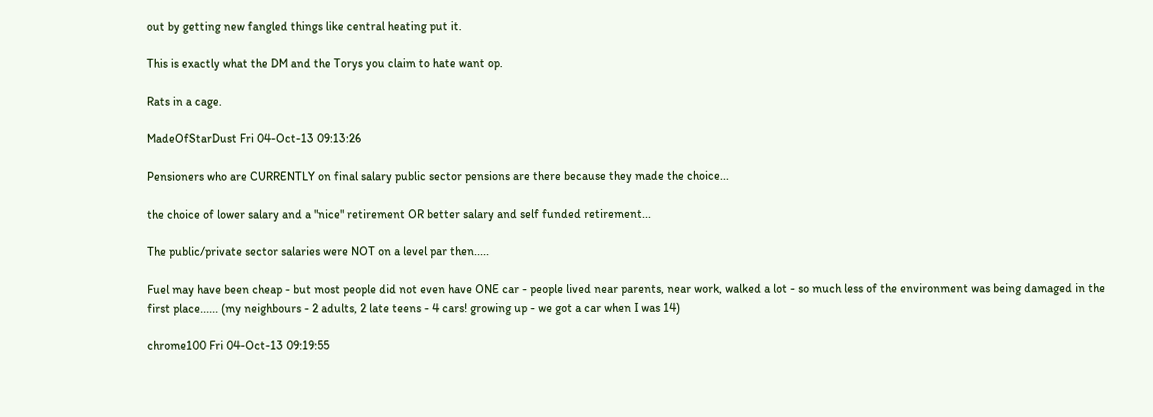out by getting new fangled things like central heating put it.

This is exactly what the DM and the Torys you claim to hate want op.

Rats in a cage.

MadeOfStarDust Fri 04-Oct-13 09:13:26

Pensioners who are CURRENTLY on final salary public sector pensions are there because they made the choice...

the choice of lower salary and a "nice" retirement OR better salary and self funded retirement...

The public/private sector salaries were NOT on a level par then.....

Fuel may have been cheap - but most people did not even have ONE car - people lived near parents, near work, walked a lot - so much less of the environment was being damaged in the first place...... (my neighbours - 2 adults, 2 late teens - 4 cars! growing up - we got a car when I was 14)

chrome100 Fri 04-Oct-13 09:19:55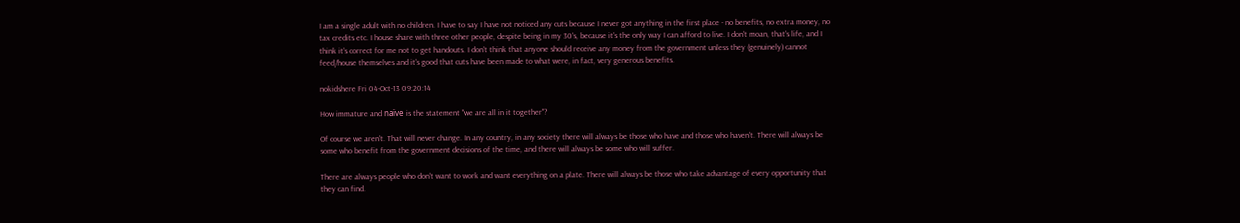I am a single adult with no children. I have to say I have not noticed any cuts because I never got anything in the first place - no benefits, no extra money, no tax credits etc. I house share with three other people, despite being in my 30's, because it's the only way I can afford to live. I don't moan, that's life, and I think it's correct for me not to get handouts. I don't think that anyone should receive any money from the government unless they (genuinely) cannot feed/house themselves and it's good that cuts have been made to what were, in fact, very generous benefits.

nokidshere Fri 04-Oct-13 09:20:14

How immature and naïve is the statement "we are all in it together"?

Of course we aren't. That will never change. In any country, in any society there will always be those who have and those who haven't. There will always be some who benefit from the government decisions of the time, and there will always be some who will suffer.

There are always people who don't want to work and want everything on a plate. There will always be those who take advantage of every opportunity that they can find.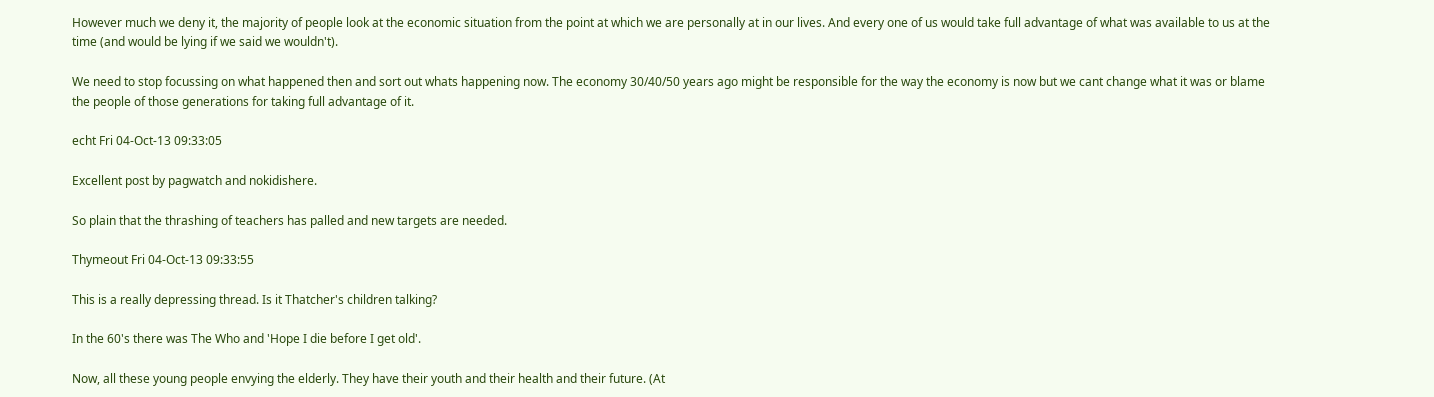However much we deny it, the majority of people look at the economic situation from the point at which we are personally at in our lives. And every one of us would take full advantage of what was available to us at the time (and would be lying if we said we wouldn't).

We need to stop focussing on what happened then and sort out whats happening now. The economy 30/40/50 years ago might be responsible for the way the economy is now but we cant change what it was or blame the people of those generations for taking full advantage of it.

echt Fri 04-Oct-13 09:33:05

Excellent post by pagwatch and nokidishere.

So plain that the thrashing of teachers has palled and new targets are needed.

Thymeout Fri 04-Oct-13 09:33:55

This is a really depressing thread. Is it Thatcher's children talking?

In the 60's there was The Who and 'Hope I die before I get old'.

Now, all these young people envying the elderly. They have their youth and their health and their future. (At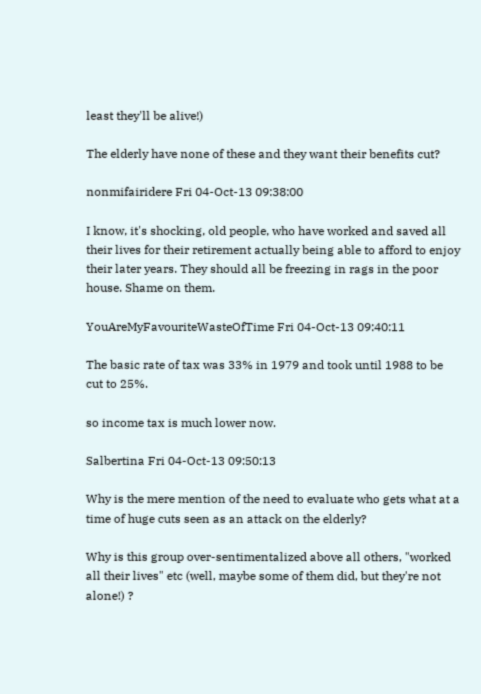least they'll be alive!)

The elderly have none of these and they want their benefits cut?

nonmifairidere Fri 04-Oct-13 09:38:00

I know, it's shocking, old people, who have worked and saved all their lives for their retirement actually being able to afford to enjoy their later years. They should all be freezing in rags in the poor house. Shame on them.

YouAreMyFavouriteWasteOfTime Fri 04-Oct-13 09:40:11

The basic rate of tax was 33% in 1979 and took until 1988 to be cut to 25%.

so income tax is much lower now.

Salbertina Fri 04-Oct-13 09:50:13

Why is the mere mention of the need to evaluate who gets what at a time of huge cuts seen as an attack on the elderly?

Why is this group over-sentimentalized above all others, "worked all their lives" etc (well, maybe some of them did, but they're not alone!) ?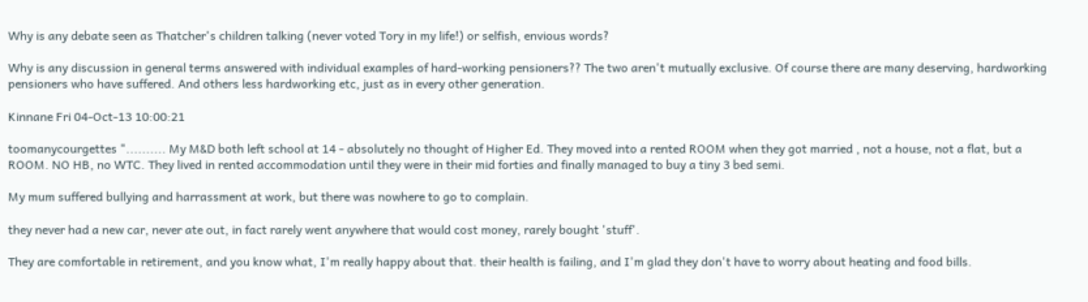Why is any debate seen as Thatcher's children talking (never voted Tory in my life!) or selfish, envious words?

Why is any discussion in general terms answered with individual examples of hard-working pensioners?? The two aren't mutually exclusive. Of course there are many deserving, hardworking pensioners who have suffered. And others less hardworking etc, just as in every other generation.

Kinnane Fri 04-Oct-13 10:00:21

toomanycourgettes ".......... My M&D both left school at 14 - absolutely no thought of Higher Ed. They moved into a rented ROOM when they got married , not a house, not a flat, but a ROOM. NO HB, no WTC. They lived in rented accommodation until they were in their mid forties and finally managed to buy a tiny 3 bed semi.

My mum suffered bullying and harrassment at work, but there was nowhere to go to complain.

they never had a new car, never ate out, in fact rarely went anywhere that would cost money, rarely bought 'stuff'.

They are comfortable in retirement, and you know what, I'm really happy about that. their health is failing, and I'm glad they don't have to worry about heating and food bills.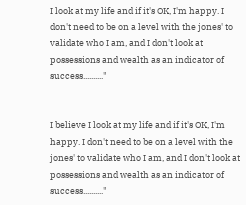I look at my life and if it's OK, I'm happy. I don't need to be on a level with the jones' to validate who I am, and I don't look at possessions and wealth as an indicator of success.........."


I believe I look at my life and if it's OK, I'm happy. I don't need to be on a level with the jones' to validate who I am, and I don't look at possessions and wealth as an indicator of success.........."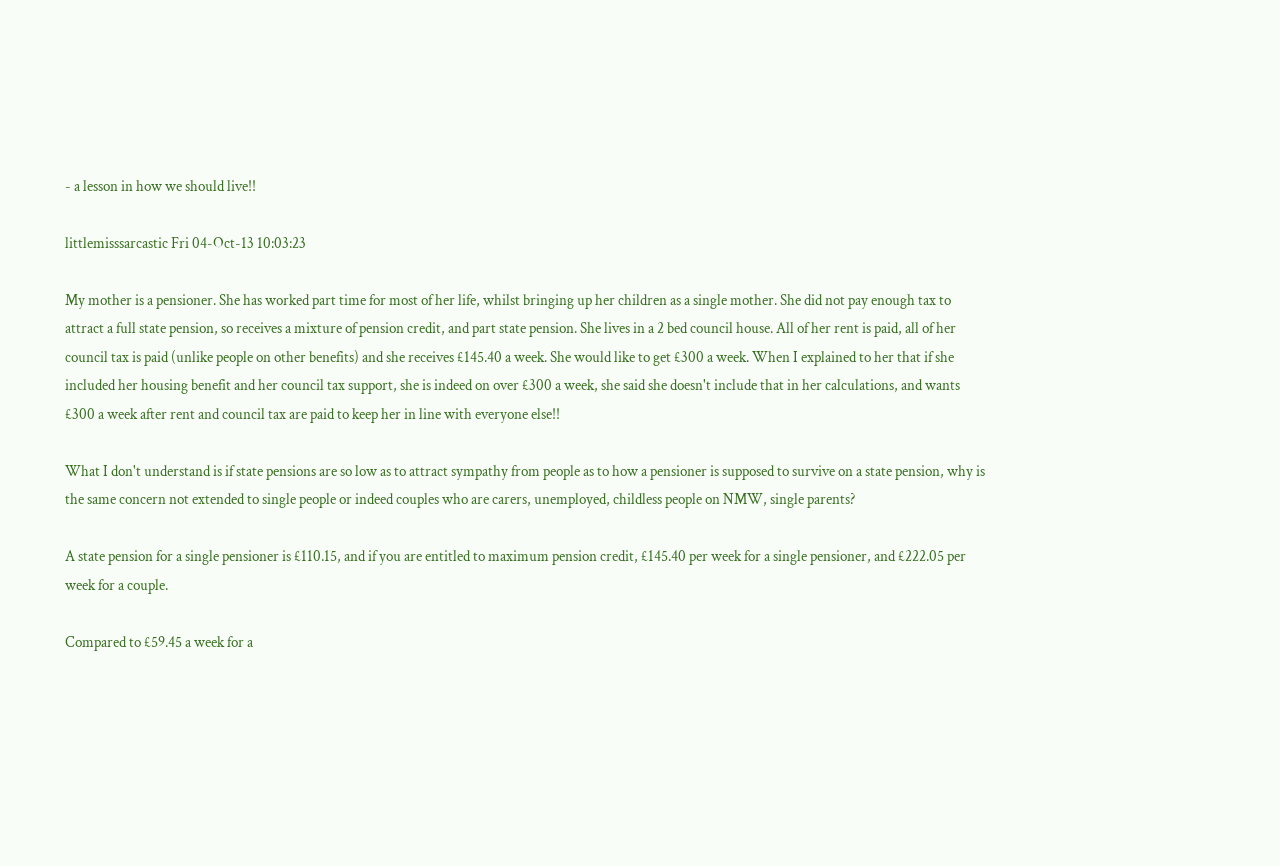- a lesson in how we should live!!

littlemisssarcastic Fri 04-Oct-13 10:03:23

My mother is a pensioner. She has worked part time for most of her life, whilst bringing up her children as a single mother. She did not pay enough tax to attract a full state pension, so receives a mixture of pension credit, and part state pension. She lives in a 2 bed council house. All of her rent is paid, all of her council tax is paid (unlike people on other benefits) and she receives £145.40 a week. She would like to get £300 a week. When I explained to her that if she included her housing benefit and her council tax support, she is indeed on over £300 a week, she said she doesn't include that in her calculations, and wants £300 a week after rent and council tax are paid to keep her in line with everyone else!!

What I don't understand is if state pensions are so low as to attract sympathy from people as to how a pensioner is supposed to survive on a state pension, why is the same concern not extended to single people or indeed couples who are carers, unemployed, childless people on NMW, single parents?

A state pension for a single pensioner is £110.15, and if you are entitled to maximum pension credit, £145.40 per week for a single pensioner, and £222.05 per week for a couple.

Compared to £59.45 a week for a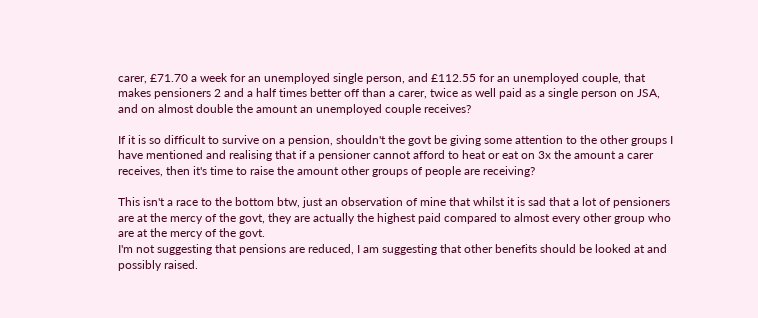carer, £71.70 a week for an unemployed single person, and £112.55 for an unemployed couple, that makes pensioners 2 and a half times better off than a carer, twice as well paid as a single person on JSA, and on almost double the amount an unemployed couple receives?

If it is so difficult to survive on a pension, shouldn't the govt be giving some attention to the other groups I have mentioned and realising that if a pensioner cannot afford to heat or eat on 3x the amount a carer receives, then it's time to raise the amount other groups of people are receiving?

This isn't a race to the bottom btw, just an observation of mine that whilst it is sad that a lot of pensioners are at the mercy of the govt, they are actually the highest paid compared to almost every other group who are at the mercy of the govt.
I'm not suggesting that pensions are reduced, I am suggesting that other benefits should be looked at and possibly raised.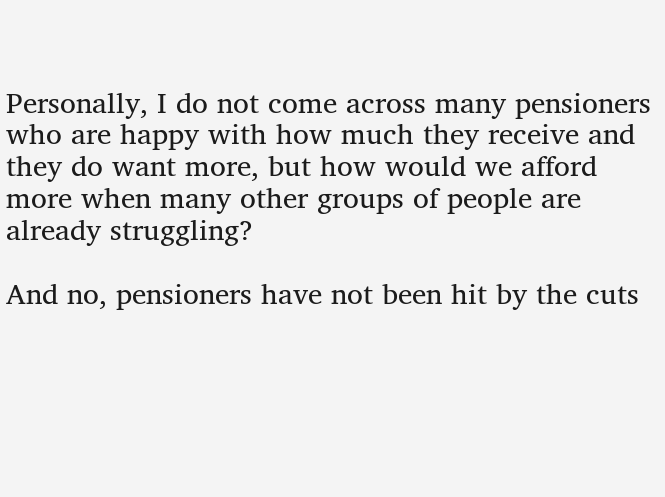Personally, I do not come across many pensioners who are happy with how much they receive and they do want more, but how would we afford more when many other groups of people are already struggling?

And no, pensioners have not been hit by the cuts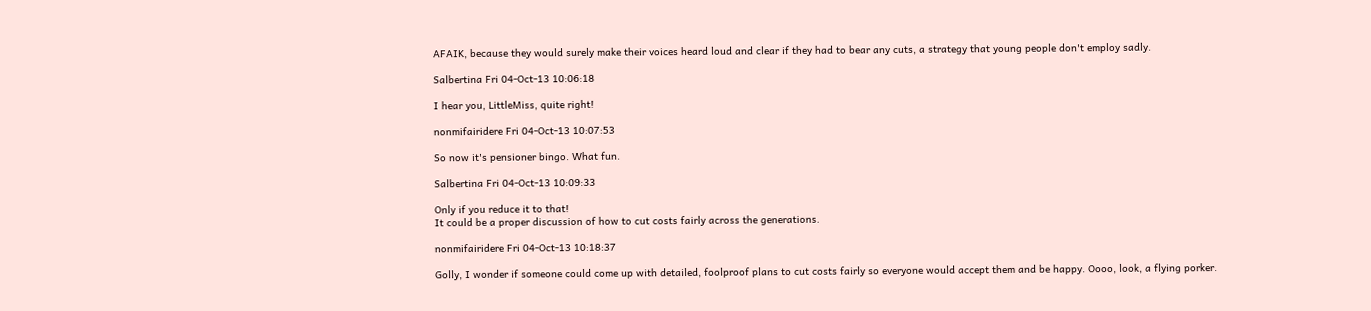AFAIK, because they would surely make their voices heard loud and clear if they had to bear any cuts, a strategy that young people don't employ sadly.

Salbertina Fri 04-Oct-13 10:06:18

I hear you, LittleMiss, quite right!

nonmifairidere Fri 04-Oct-13 10:07:53

So now it's pensioner bingo. What fun.

Salbertina Fri 04-Oct-13 10:09:33

Only if you reduce it to that!
It could be a proper discussion of how to cut costs fairly across the generations.

nonmifairidere Fri 04-Oct-13 10:18:37

Golly, I wonder if someone could come up with detailed, foolproof plans to cut costs fairly so everyone would accept them and be happy. Oooo, look, a flying porker.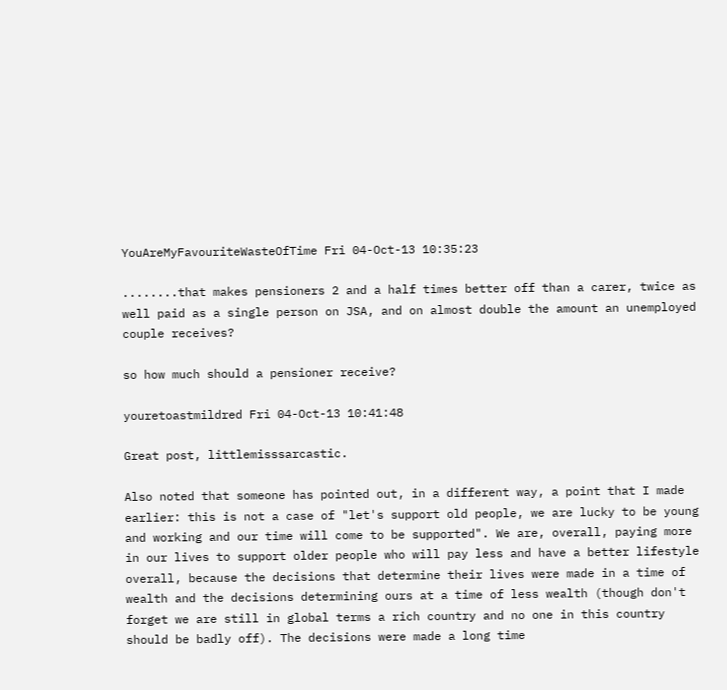YouAreMyFavouriteWasteOfTime Fri 04-Oct-13 10:35:23

........that makes pensioners 2 and a half times better off than a carer, twice as well paid as a single person on JSA, and on almost double the amount an unemployed couple receives?

so how much should a pensioner receive?

youretoastmildred Fri 04-Oct-13 10:41:48

Great post, littlemisssarcastic.

Also noted that someone has pointed out, in a different way, a point that I made earlier: this is not a case of "let's support old people, we are lucky to be young and working and our time will come to be supported". We are, overall, paying more in our lives to support older people who will pay less and have a better lifestyle overall, because the decisions that determine their lives were made in a time of wealth and the decisions determining ours at a time of less wealth (though don't forget we are still in global terms a rich country and no one in this country should be badly off). The decisions were made a long time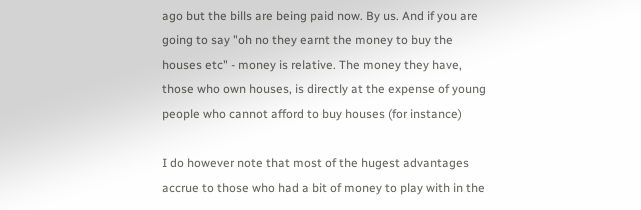ago but the bills are being paid now. By us. And if you are going to say "oh no they earnt the money to buy the houses etc" - money is relative. The money they have, those who own houses, is directly at the expense of young people who cannot afford to buy houses (for instance)

I do however note that most of the hugest advantages accrue to those who had a bit of money to play with in the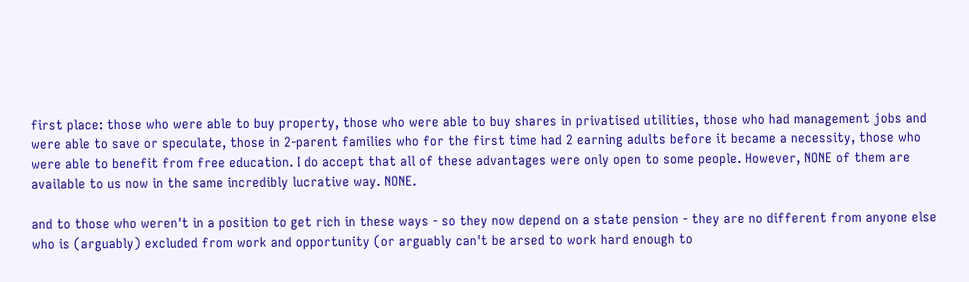first place: those who were able to buy property, those who were able to buy shares in privatised utilities, those who had management jobs and were able to save or speculate, those in 2-parent families who for the first time had 2 earning adults before it became a necessity, those who were able to benefit from free education. I do accept that all of these advantages were only open to some people. However, NONE of them are available to us now in the same incredibly lucrative way. NONE.

and to those who weren't in a position to get rich in these ways - so they now depend on a state pension - they are no different from anyone else who is (arguably) excluded from work and opportunity (or arguably can't be arsed to work hard enough to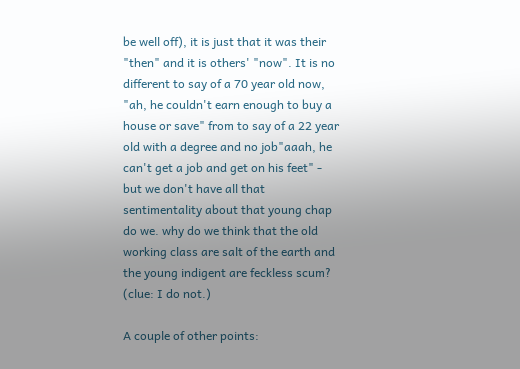be well off), it is just that it was their "then" and it is others' "now". It is no different to say of a 70 year old now, "ah, he couldn't earn enough to buy a house or save" from to say of a 22 year old with a degree and no job"aaah, he can't get a job and get on his feet" - but we don't have all that sentimentality about that young chap do we. why do we think that the old working class are salt of the earth and the young indigent are feckless scum? (clue: I do not.)

A couple of other points: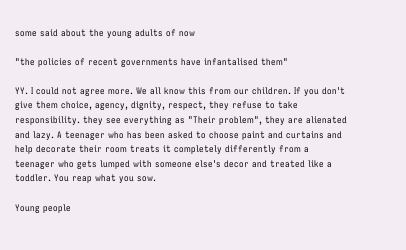some said about the young adults of now

"the policies of recent governments have infantalised them"

YY. I could not agree more. We all know this from our children. If you don't give them choice, agency, dignity, respect, they refuse to take responsibility. they see everything as "Their problem", they are alienated and lazy. A teenager who has been asked to choose paint and curtains and help decorate their room treats it completely differently from a teenager who gets lumped with someone else's decor and treated like a toddler. You reap what you sow.

Young people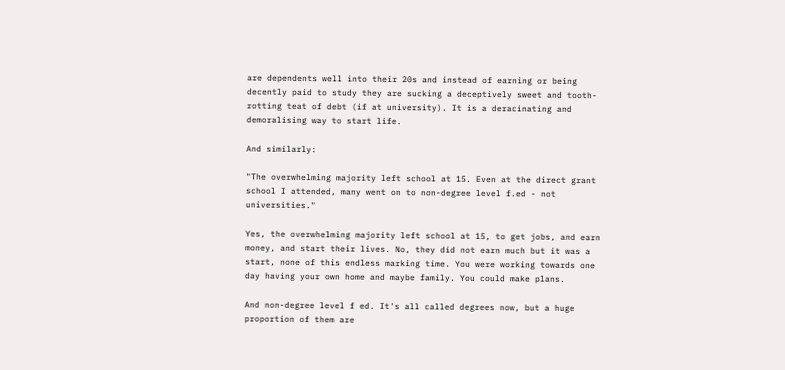are dependents well into their 20s and instead of earning or being decently paid to study they are sucking a deceptively sweet and tooth-rotting teat of debt (if at university). It is a deracinating and demoralising way to start life.

And similarly:

"The overwhelming majority left school at 15. Even at the direct grant school I attended, many went on to non-degree level f.ed - not universities."

Yes, the overwhelming majority left school at 15, to get jobs, and earn money, and start their lives. No, they did not earn much but it was a start, none of this endless marking time. You were working towards one day having your own home and maybe family. You could make plans.

And non-degree level f ed. It's all called degrees now, but a huge proportion of them are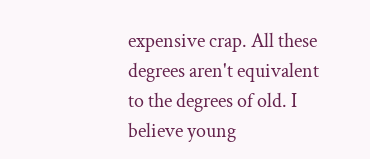expensive crap. All these degrees aren't equivalent to the degrees of old. I believe young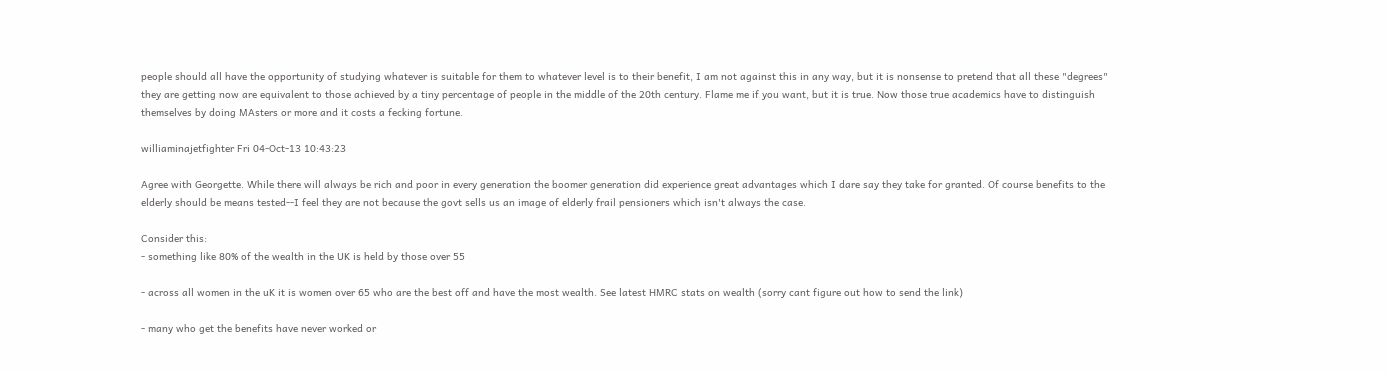people should all have the opportunity of studying whatever is suitable for them to whatever level is to their benefit, I am not against this in any way, but it is nonsense to pretend that all these "degrees" they are getting now are equivalent to those achieved by a tiny percentage of people in the middle of the 20th century. Flame me if you want, but it is true. Now those true academics have to distinguish themselves by doing MAsters or more and it costs a fecking fortune.

williaminajetfighter Fri 04-Oct-13 10:43:23

Agree with Georgette. While there will always be rich and poor in every generation the boomer generation did experience great advantages which I dare say they take for granted. Of course benefits to the elderly should be means tested--I feel they are not because the govt sells us an image of elderly frail pensioners which isn't always the case.

Consider this:
- something like 80% of the wealth in the UK is held by those over 55

- across all women in the uK it is women over 65 who are the best off and have the most wealth. See latest HMRC stats on wealth (sorry cant figure out how to send the link)

- many who get the benefits have never worked or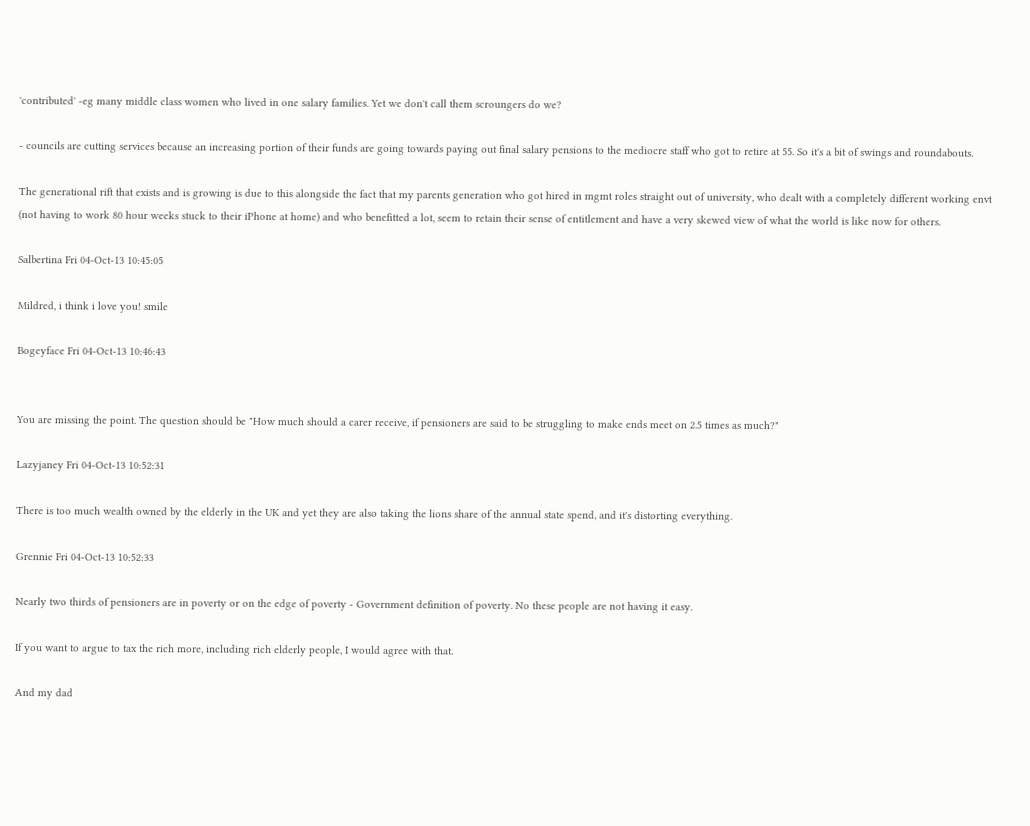'contributed' -eg many middle class women who lived in one salary families. Yet we don't call them scroungers do we?

- councils are cutting services because an increasing portion of their funds are going towards paying out final salary pensions to the mediocre staff who got to retire at 55. So it's a bit of swings and roundabouts.

The generational rift that exists and is growing is due to this alongside the fact that my parents generation who got hired in mgmt roles straight out of university, who dealt with a completely different working envt (not having to work 80 hour weeks stuck to their iPhone at home) and who benefitted a lot, seem to retain their sense of entitlement and have a very skewed view of what the world is like now for others.

Salbertina Fri 04-Oct-13 10:45:05

Mildred, i think i love you! smile

Bogeyface Fri 04-Oct-13 10:46:43


You are missing the point. The question should be "How much should a carer receive, if pensioners are said to be struggling to make ends meet on 2.5 times as much?"

Lazyjaney Fri 04-Oct-13 10:52:31

There is too much wealth owned by the elderly in the UK and yet they are also taking the lions share of the annual state spend, and it's distorting everything.

Grennie Fri 04-Oct-13 10:52:33

Nearly two thirds of pensioners are in poverty or on the edge of poverty - Government definition of poverty. No these people are not having it easy.

If you want to argue to tax the rich more, including rich elderly people, I would agree with that.

And my dad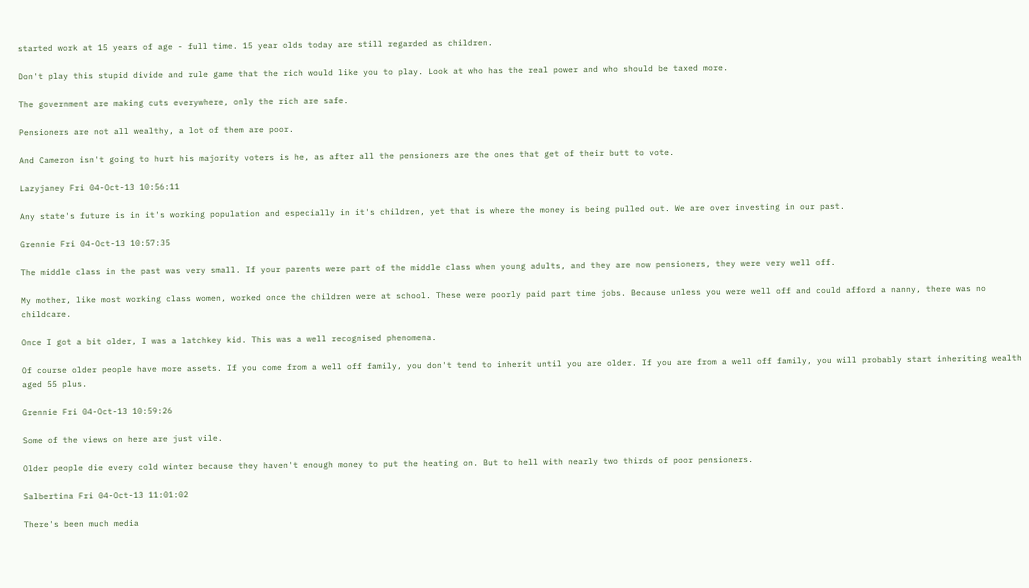started work at 15 years of age - full time. 15 year olds today are still regarded as children.

Don't play this stupid divide and rule game that the rich would like you to play. Look at who has the real power and who should be taxed more.

The government are making cuts everywhere, only the rich are safe.

Pensioners are not all wealthy, a lot of them are poor.

And Cameron isn't going to hurt his majority voters is he, as after all the pensioners are the ones that get of their butt to vote.

Lazyjaney Fri 04-Oct-13 10:56:11

Any state's future is in it's working population and especially in it's children, yet that is where the money is being pulled out. We are over investing in our past.

Grennie Fri 04-Oct-13 10:57:35

The middle class in the past was very small. If your parents were part of the middle class when young adults, and they are now pensioners, they were very well off.

My mother, like most working class women, worked once the children were at school. These were poorly paid part time jobs. Because unless you were well off and could afford a nanny, there was no childcare.

Once I got a bit older, I was a latchkey kid. This was a well recognised phenomena.

Of course older people have more assets. If you come from a well off family, you don't tend to inherit until you are older. If you are from a well off family, you will probably start inheriting wealth aged 55 plus.

Grennie Fri 04-Oct-13 10:59:26

Some of the views on here are just vile.

Older people die every cold winter because they haven't enough money to put the heating on. But to hell with nearly two thirds of poor pensioners.

Salbertina Fri 04-Oct-13 11:01:02

There's been much media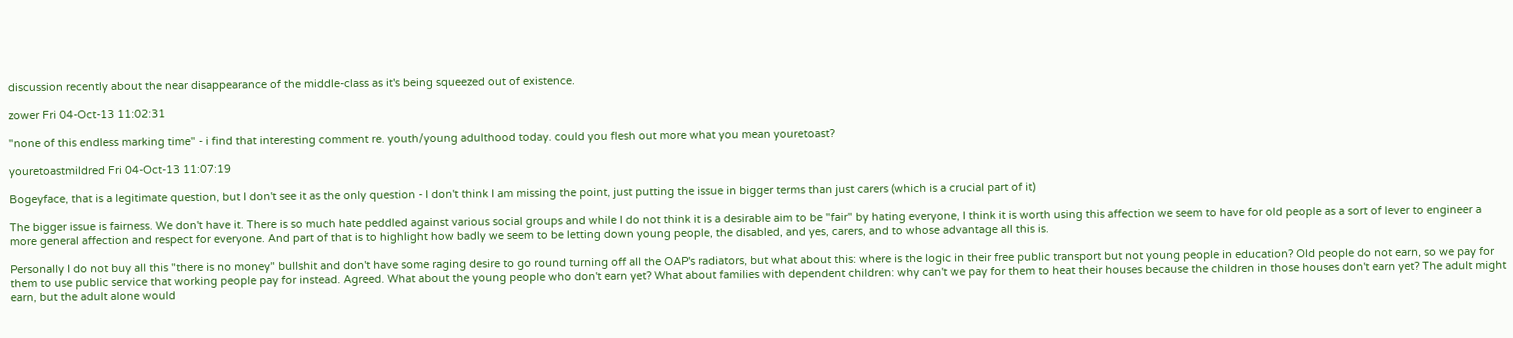discussion recently about the near disappearance of the middle-class as it's being squeezed out of existence.

zower Fri 04-Oct-13 11:02:31

"none of this endless marking time" - i find that interesting comment re. youth/young adulthood today. could you flesh out more what you mean youretoast?

youretoastmildred Fri 04-Oct-13 11:07:19

Bogeyface, that is a legitimate question, but I don't see it as the only question - I don't think I am missing the point, just putting the issue in bigger terms than just carers (which is a crucial part of it)

The bigger issue is fairness. We don't have it. There is so much hate peddled against various social groups and while I do not think it is a desirable aim to be "fair" by hating everyone, I think it is worth using this affection we seem to have for old people as a sort of lever to engineer a more general affection and respect for everyone. And part of that is to highlight how badly we seem to be letting down young people, the disabled, and yes, carers, and to whose advantage all this is.

Personally I do not buy all this "there is no money" bullshit and don't have some raging desire to go round turning off all the OAP's radiators, but what about this: where is the logic in their free public transport but not young people in education? Old people do not earn, so we pay for them to use public service that working people pay for instead. Agreed. What about the young people who don't earn yet? What about families with dependent children: why can't we pay for them to heat their houses because the children in those houses don't earn yet? The adult might earn, but the adult alone would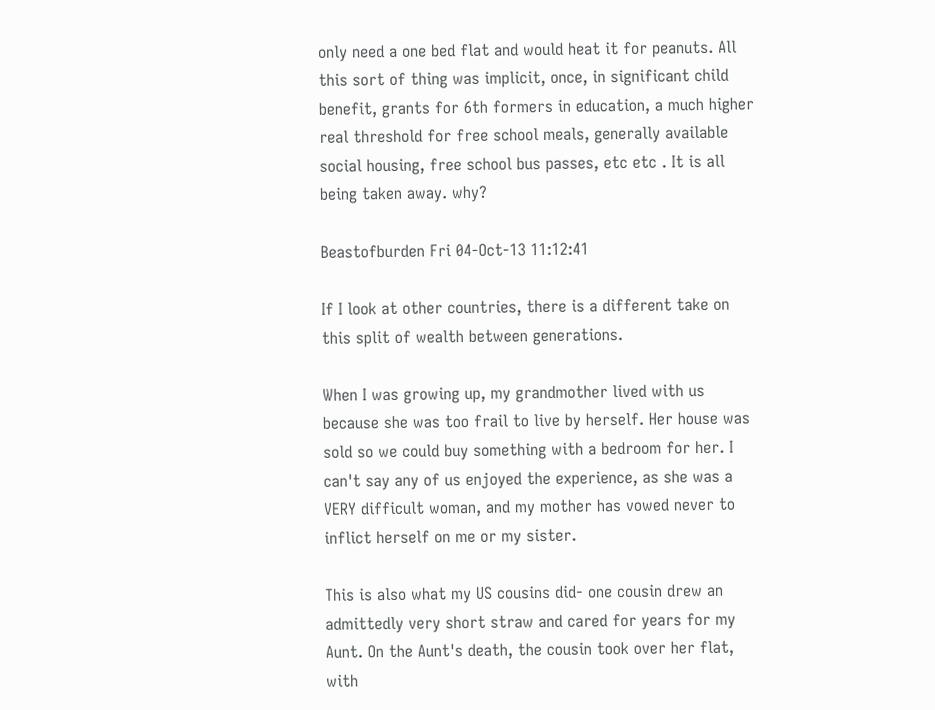only need a one bed flat and would heat it for peanuts. All this sort of thing was implicit, once, in significant child benefit, grants for 6th formers in education, a much higher real threshold for free school meals, generally available social housing, free school bus passes, etc etc . It is all being taken away. why?

Beastofburden Fri 04-Oct-13 11:12:41

If I look at other countries, there is a different take on this split of wealth between generations.

When I was growing up, my grandmother lived with us because she was too frail to live by herself. Her house was sold so we could buy something with a bedroom for her. I can't say any of us enjoyed the experience, as she was a VERY difficult woman, and my mother has vowed never to inflict herself on me or my sister.

This is also what my US cousins did- one cousin drew an admittedly very short straw and cared for years for my Aunt. On the Aunt's death, the cousin took over her flat, with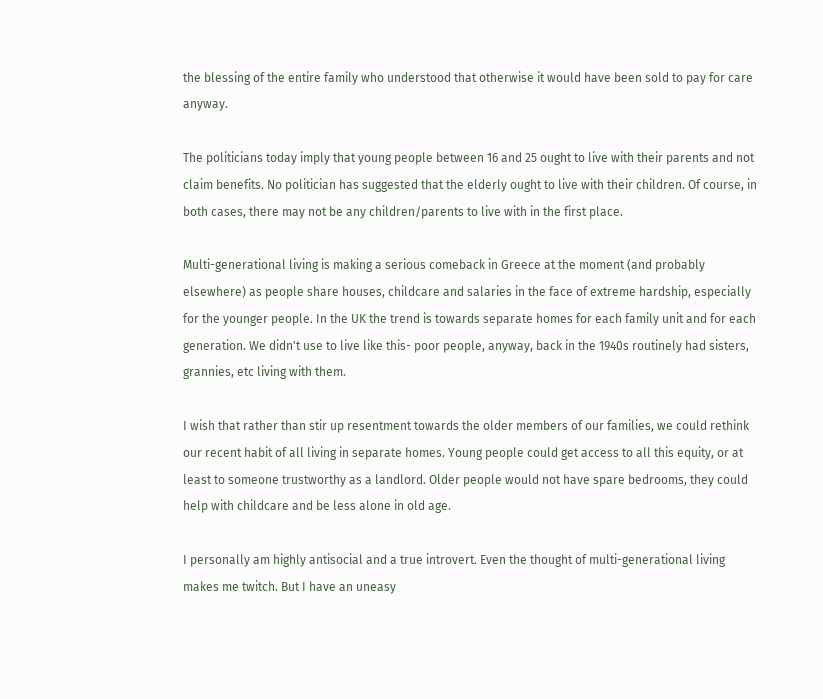the blessing of the entire family who understood that otherwise it would have been sold to pay for care anyway.

The politicians today imply that young people between 16 and 25 ought to live with their parents and not claim benefits. No politician has suggested that the elderly ought to live with their children. Of course, in both cases, there may not be any children/parents to live with in the first place.

Multi-generational living is making a serious comeback in Greece at the moment (and probably elsewhere) as people share houses, childcare and salaries in the face of extreme hardship, especially for the younger people. In the UK the trend is towards separate homes for each family unit and for each generation. We didn't use to live like this- poor people, anyway, back in the 1940s routinely had sisters, grannies, etc living with them.

I wish that rather than stir up resentment towards the older members of our families, we could rethink our recent habit of all living in separate homes. Young people could get access to all this equity, or at least to someone trustworthy as a landlord. Older people would not have spare bedrooms, they could help with childcare and be less alone in old age.

I personally am highly antisocial and a true introvert. Even the thought of multi-generational living makes me twitch. But I have an uneasy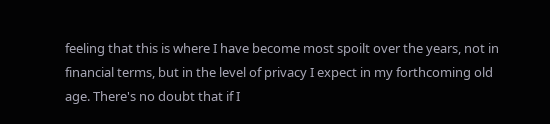feeling that this is where I have become most spoilt over the years, not in financial terms, but in the level of privacy I expect in my forthcoming old age. There's no doubt that if I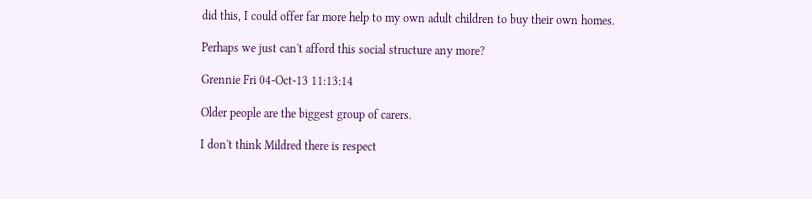did this, I could offer far more help to my own adult children to buy their own homes.

Perhaps we just can't afford this social structure any more?

Grennie Fri 04-Oct-13 11:13:14

Older people are the biggest group of carers.

I don't think Mildred there is respect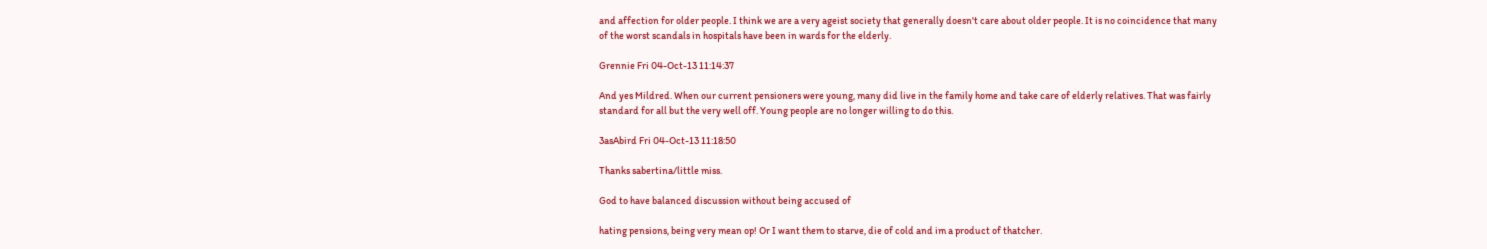and affection for older people. I think we are a very ageist society that generally doesn't care about older people. It is no coincidence that many of the worst scandals in hospitals have been in wards for the elderly.

Grennie Fri 04-Oct-13 11:14:37

And yes Mildred. When our current pensioners were young, many did live in the family home and take care of elderly relatives. That was fairly standard for all but the very well off. Young people are no longer willing to do this.

3asAbird Fri 04-Oct-13 11:18:50

Thanks sabertina/little miss.

God to have balanced discussion without being accused of

hating pensions, being very mean op! Or I want them to starve, die of cold and im a product of thatcher.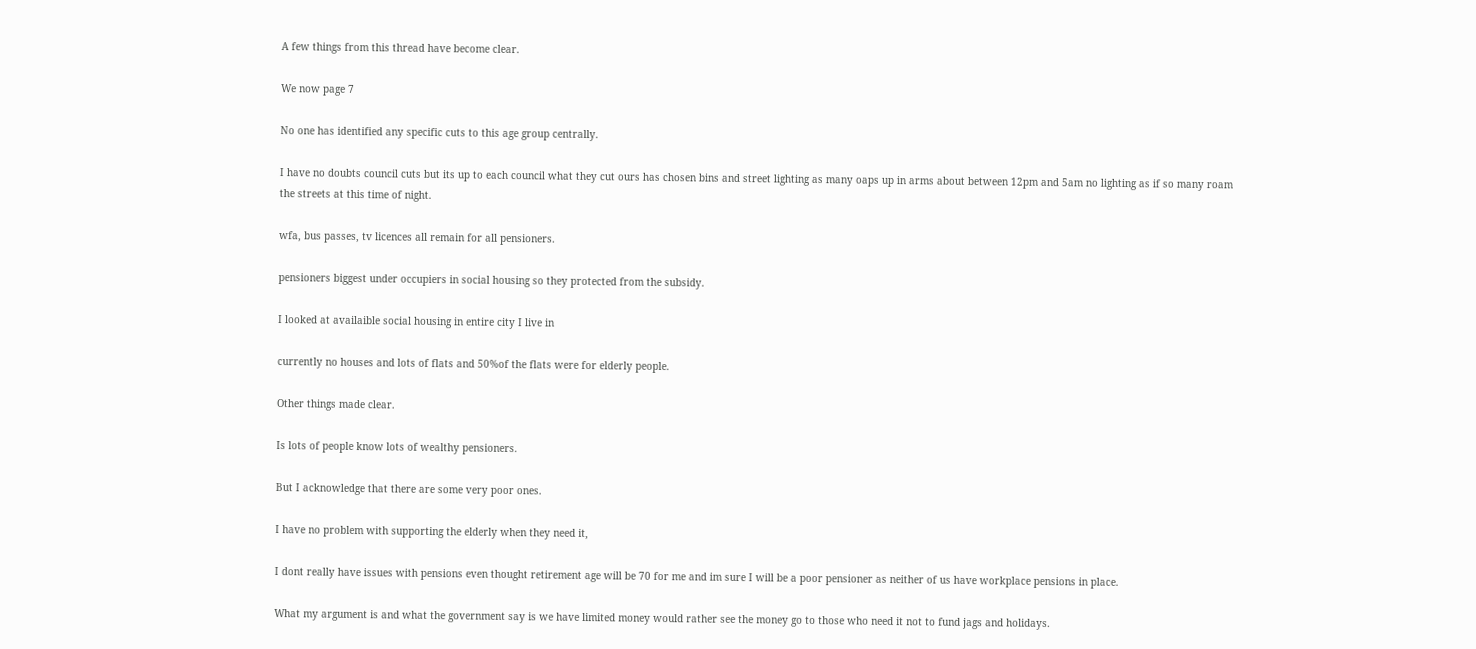A few things from this thread have become clear.

We now page 7

No one has identified any specific cuts to this age group centrally.

I have no doubts council cuts but its up to each council what they cut ours has chosen bins and street lighting as many oaps up in arms about between 12pm and 5am no lighting as if so many roam the streets at this time of night.

wfa, bus passes, tv licences all remain for all pensioners.

pensioners biggest under occupiers in social housing so they protected from the subsidy.

I looked at availaible social housing in entire city I live in

currently no houses and lots of flats and 50%of the flats were for elderly people.

Other things made clear.

Is lots of people know lots of wealthy pensioners.

But I acknowledge that there are some very poor ones.

I have no problem with supporting the elderly when they need it,

I dont really have issues with pensions even thought retirement age will be 70 for me and im sure I will be a poor pensioner as neither of us have workplace pensions in place.

What my argument is and what the government say is we have limited money would rather see the money go to those who need it not to fund jags and holidays.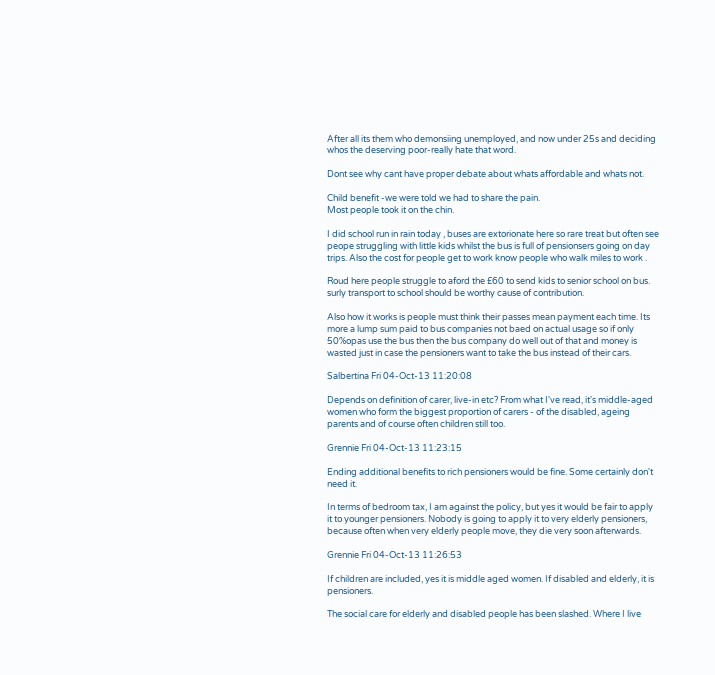After all its them who demonsiing unemployed, and now under 25s and deciding whos the deserving poor-really hate that word.

Dont see why cant have proper debate about whats affordable and whats not.

Child benefit -we were told we had to share the pain.
Most people took it on the chin.

I did school run in rain today , buses are extorionate here so rare treat but often see peope struggling with little kids whilst the bus is full of pensionsers going on day trips. Also the cost for people get to work know people who walk miles to work .

Roud here people struggle to aford the £60 to send kids to senior school on bus. surly transport to school should be worthy cause of contribution.

Also how it works is people must think their passes mean payment each time. Its more a lump sum paid to bus companies not baed on actual usage so if only 50%opas use the bus then the bus company do well out of that and money is wasted just in case the pensioners want to take the bus instead of their cars.

Salbertina Fri 04-Oct-13 11:20:08

Depends on definition of carer, live-in etc? From what I've read, it's middle-aged women who form the biggest proportion of carers - of the disabled, ageing parents and of course often children still too.

Grennie Fri 04-Oct-13 11:23:15

Ending additional benefits to rich pensioners would be fine. Some certainly don't need it.

In terms of bedroom tax, I am against the policy, but yes it would be fair to apply it to younger pensioners. Nobody is going to apply it to very elderly pensioners, because often when very elderly people move, they die very soon afterwards.

Grennie Fri 04-Oct-13 11:26:53

If children are included, yes it is middle aged women. If disabled and elderly, it is pensioners.

The social care for elderly and disabled people has been slashed. Where I live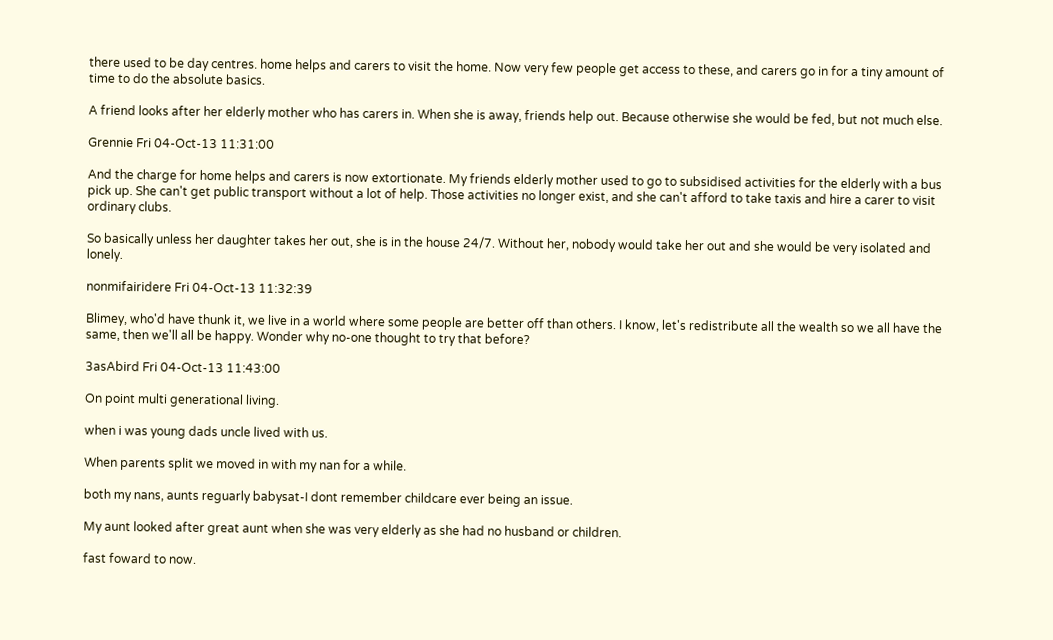there used to be day centres. home helps and carers to visit the home. Now very few people get access to these, and carers go in for a tiny amount of time to do the absolute basics.

A friend looks after her elderly mother who has carers in. When she is away, friends help out. Because otherwise she would be fed, but not much else.

Grennie Fri 04-Oct-13 11:31:00

And the charge for home helps and carers is now extortionate. My friends elderly mother used to go to subsidised activities for the elderly with a bus pick up. She can't get public transport without a lot of help. Those activities no longer exist, and she can't afford to take taxis and hire a carer to visit ordinary clubs.

So basically unless her daughter takes her out, she is in the house 24/7. Without her, nobody would take her out and she would be very isolated and lonely.

nonmifairidere Fri 04-Oct-13 11:32:39

Blimey, who'd have thunk it, we live in a world where some people are better off than others. I know, let's redistribute all the wealth so we all have the same, then we'll all be happy. Wonder why no-one thought to try that before?

3asAbird Fri 04-Oct-13 11:43:00

On point multi generational living.

when i was young dads uncle lived with us.

When parents split we moved in with my nan for a while.

both my nans, aunts reguarly babysat-I dont remember childcare ever being an issue.

My aunt looked after great aunt when she was very elderly as she had no husband or children.

fast foward to now.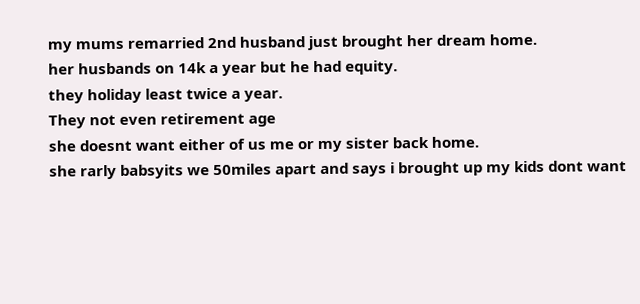my mums remarried 2nd husband just brought her dream home.
her husbands on 14k a year but he had equity.
they holiday least twice a year.
They not even retirement age
she doesnt want either of us me or my sister back home.
she rarly babsyits we 50miles apart and says i brought up my kids dont want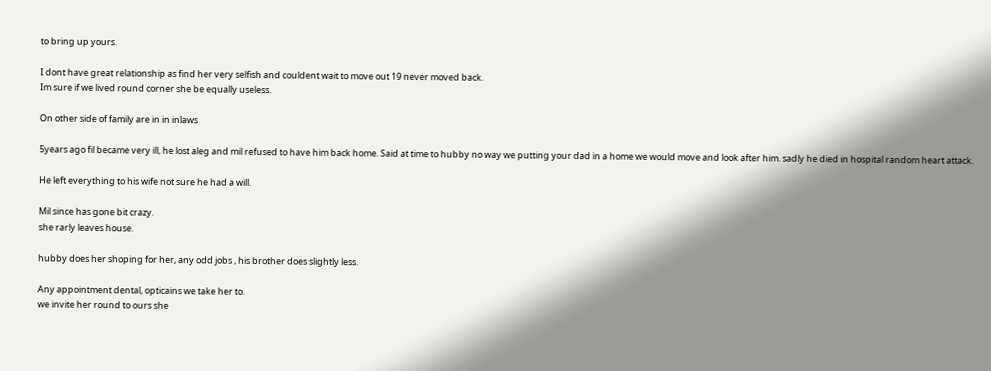to bring up yours.

I dont have great relationship as find her very selfish and couldent wait to move out 19 never moved back.
Im sure if we lived round corner she be equally useless.

On other side of family are in in inlaws

5years ago fil became very ill, he lost aleg and mil refused to have him back home. Said at time to hubby no way we putting your dad in a home we would move and look after him. sadly he died in hospital random heart attack.

He left everything to his wife not sure he had a will.

Mil since has gone bit crazy.
she rarly leaves house.

hubby does her shoping for her, any odd jobs , his brother does slightly less.

Any appointment dental, opticains we take her to.
we invite her round to ours she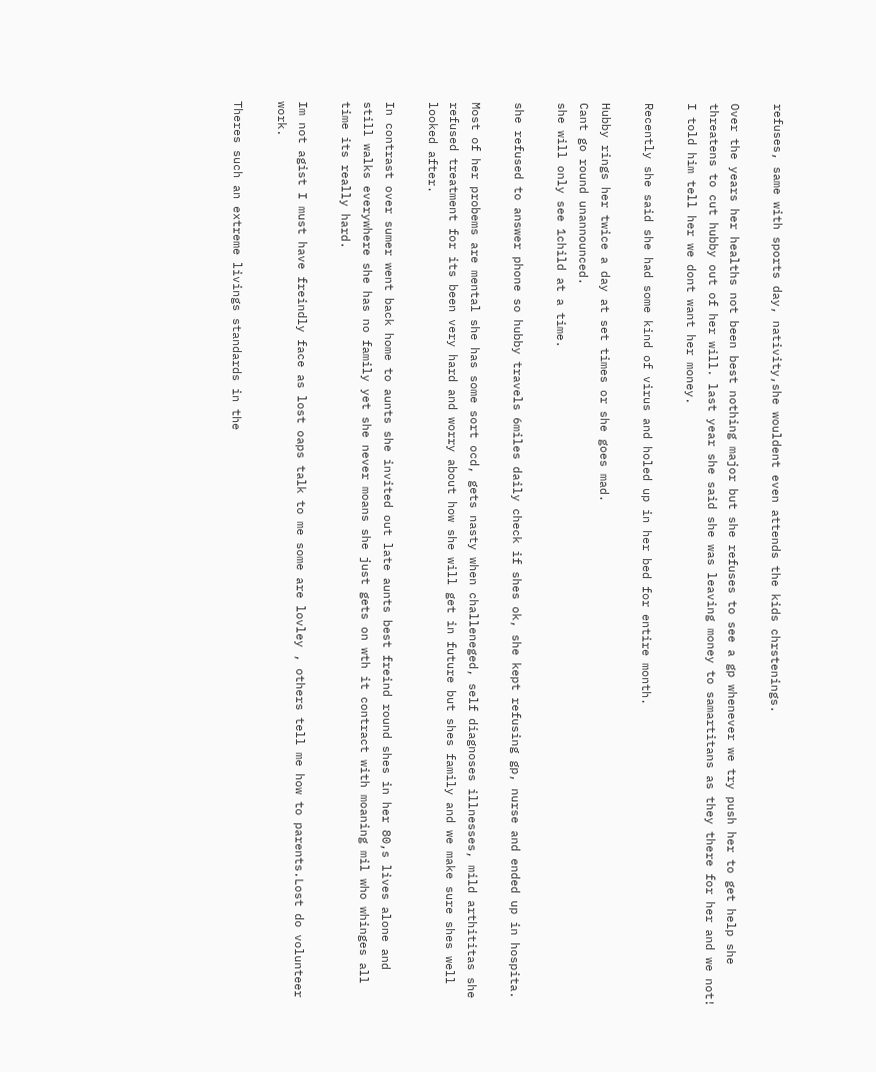refuses, same with sports day, nativity,she wouldent even attends the kids chrstenings.

Over the years her healths not been best nothing major but she refuses to see a gp whenever we try push her to get help she threatens to cut hubby out of her will. last year she said she was leaving money to samartitans as they there for her and we not!
I told him tell her we dont want her money.

Recently she said she had some kind of virus and holed up in her bed for entire month.

Hubby rings her twice a day at set times or she goes mad.
Cant go round unannounced.
she will only see 1child at a time.

she refused to answer phone so hubby travels 6miles daily check if shes ok, she kept refusing gp, nurse and ended up in hospita.

Most of her probems are mental she has some sort ocd, gets nasty when challeneged, self diagnoses illnesses, mild arthititas she refused treatment for its been very hard and worry about how she will get in future but shes family and we make sure shes well looked after.

In contrast over sumer went back home to aunts she invited out late aunts best freind round shes in her 80,s lives alone and still walks everywhere she has no family yet she never moans she just gets on wth it contract with moaning mil who whinges all time its really hard.

Im not agist I must have freindly face as lost oaps talk to me some are lovley , others tell me how to parents.Lost do volunteer work.

Theres such an extreme livings standards in the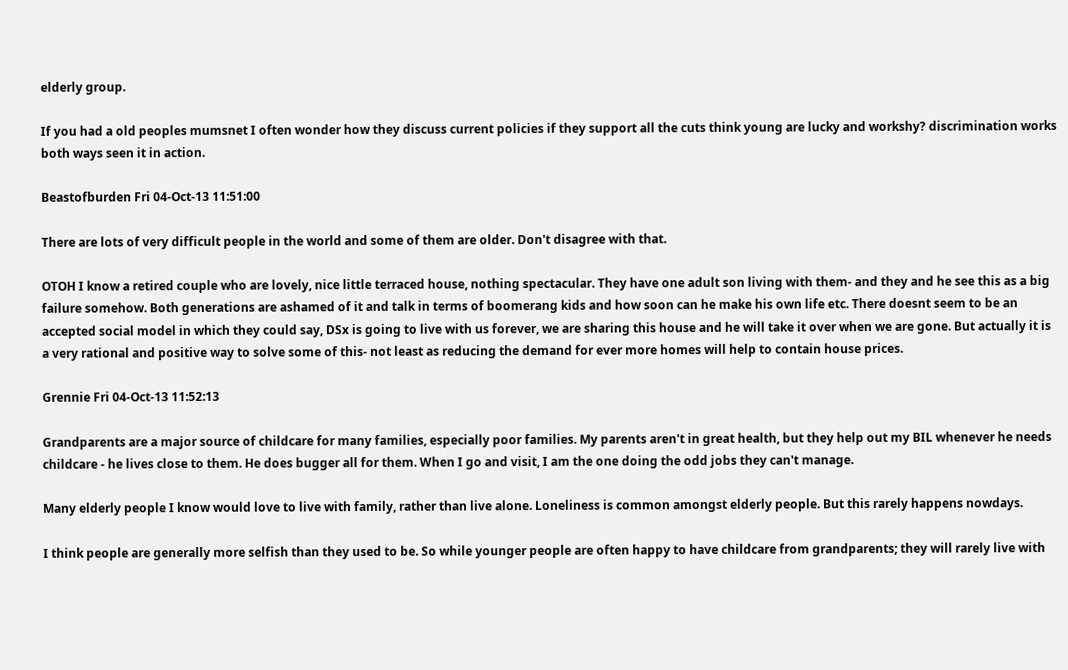elderly group.

If you had a old peoples mumsnet I often wonder how they discuss current policies if they support all the cuts think young are lucky and workshy? discrimination works both ways seen it in action.

Beastofburden Fri 04-Oct-13 11:51:00

There are lots of very difficult people in the world and some of them are older. Don't disagree with that.

OTOH I know a retired couple who are lovely, nice little terraced house, nothing spectacular. They have one adult son living with them- and they and he see this as a big failure somehow. Both generations are ashamed of it and talk in terms of boomerang kids and how soon can he make his own life etc. There doesnt seem to be an accepted social model in which they could say, DSx is going to live with us forever, we are sharing this house and he will take it over when we are gone. But actually it is a very rational and positive way to solve some of this- not least as reducing the demand for ever more homes will help to contain house prices.

Grennie Fri 04-Oct-13 11:52:13

Grandparents are a major source of childcare for many families, especially poor families. My parents aren't in great health, but they help out my BIL whenever he needs childcare - he lives close to them. He does bugger all for them. When I go and visit, I am the one doing the odd jobs they can't manage.

Many elderly people I know would love to live with family, rather than live alone. Loneliness is common amongst elderly people. But this rarely happens nowdays.

I think people are generally more selfish than they used to be. So while younger people are often happy to have childcare from grandparents; they will rarely live with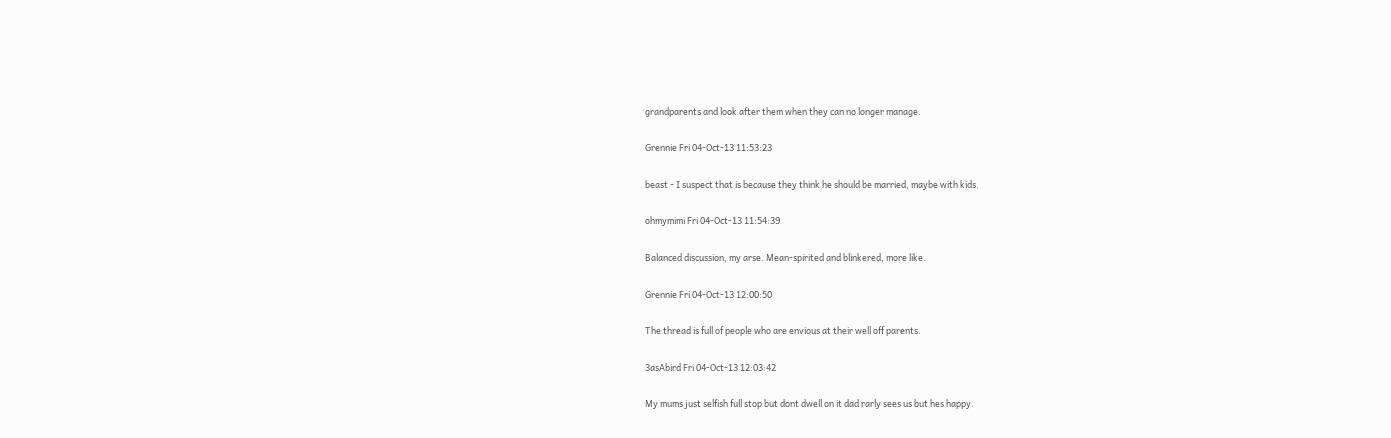grandparents and look after them when they can no longer manage.

Grennie Fri 04-Oct-13 11:53:23

beast - I suspect that is because they think he should be married, maybe with kids.

ohmymimi Fri 04-Oct-13 11:54:39

Balanced discussion, my arse. Mean-spirited and blinkered, more like.

Grennie Fri 04-Oct-13 12:00:50

The thread is full of people who are envious at their well off parents.

3asAbird Fri 04-Oct-13 12:03:42

My mums just selfish full stop but dont dwell on it dad rarly sees us but hes happy.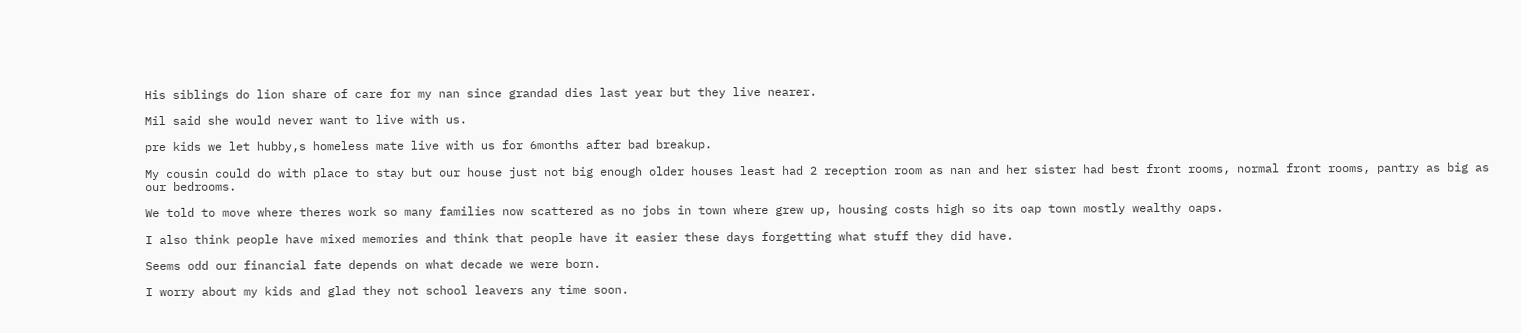His siblings do lion share of care for my nan since grandad dies last year but they live nearer.

Mil said she would never want to live with us.

pre kids we let hubby,s homeless mate live with us for 6months after bad breakup.

My cousin could do with place to stay but our house just not big enough older houses least had 2 reception room as nan and her sister had best front rooms, normal front rooms, pantry as big as our bedrooms.

We told to move where theres work so many families now scattered as no jobs in town where grew up, housing costs high so its oap town mostly wealthy oaps.

I also think people have mixed memories and think that people have it easier these days forgetting what stuff they did have.

Seems odd our financial fate depends on what decade we were born.

I worry about my kids and glad they not school leavers any time soon.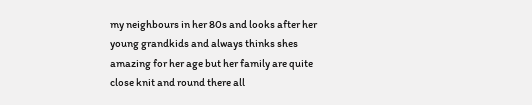my neighbours in her 80s and looks after her young grandkids and always thinks shes amazing for her age but her family are quite close knit and round there all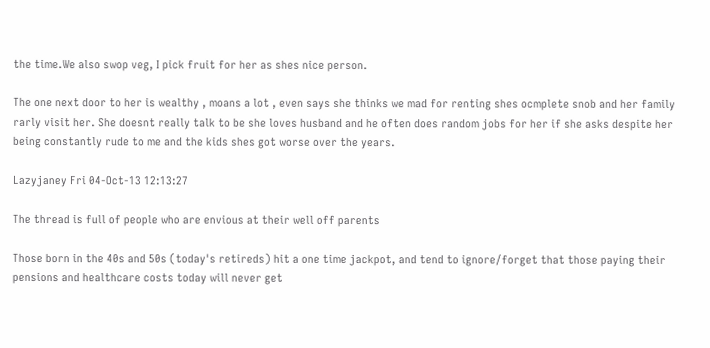the time.We also swop veg, I pick fruit for her as shes nice person.

The one next door to her is wealthy , moans a lot , even says she thinks we mad for renting shes ocmplete snob and her family rarly visit her. She doesnt really talk to be she loves husband and he often does random jobs for her if she asks despite her being constantly rude to me and the kids shes got worse over the years.

Lazyjaney Fri 04-Oct-13 12:13:27

The thread is full of people who are envious at their well off parents

Those born in the 40s and 50s (today's retireds) hit a one time jackpot, and tend to ignore/forget that those paying their pensions and healthcare costs today will never get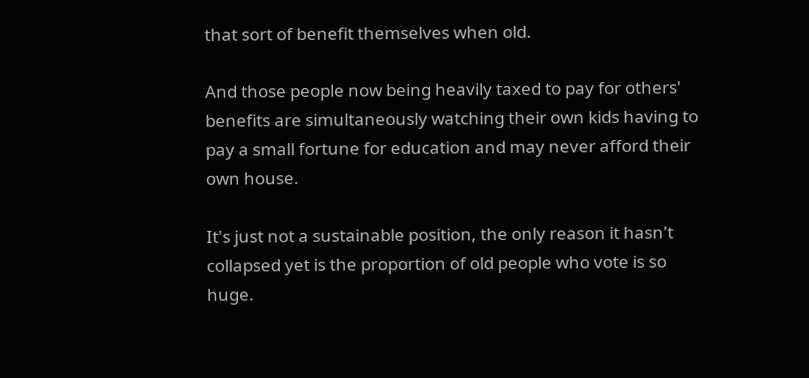that sort of benefit themselves when old.

And those people now being heavily taxed to pay for others' benefits are simultaneously watching their own kids having to pay a small fortune for education and may never afford their own house.

It's just not a sustainable position, the only reason it hasn't collapsed yet is the proportion of old people who vote is so huge.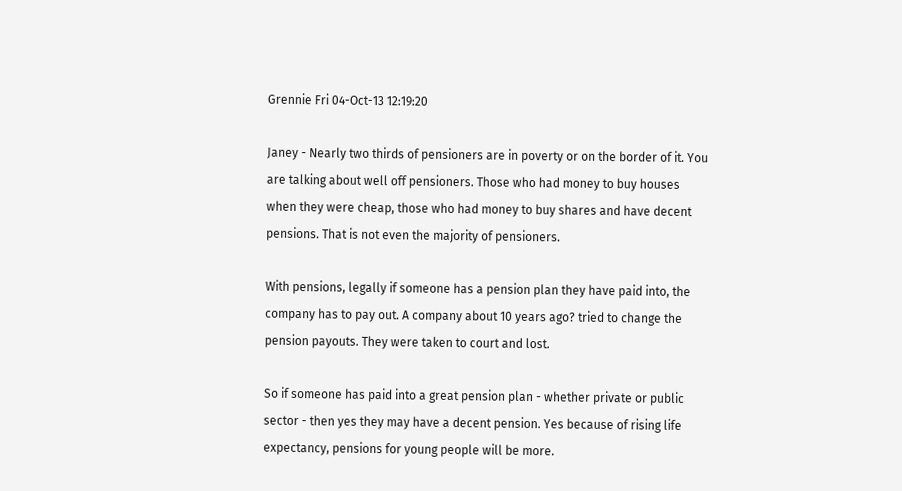Grennie Fri 04-Oct-13 12:19:20

Janey - Nearly two thirds of pensioners are in poverty or on the border of it. You are talking about well off pensioners. Those who had money to buy houses when they were cheap, those who had money to buy shares and have decent pensions. That is not even the majority of pensioners.

With pensions, legally if someone has a pension plan they have paid into, the company has to pay out. A company about 10 years ago? tried to change the pension payouts. They were taken to court and lost.

So if someone has paid into a great pension plan - whether private or public sector - then yes they may have a decent pension. Yes because of rising life expectancy, pensions for young people will be more.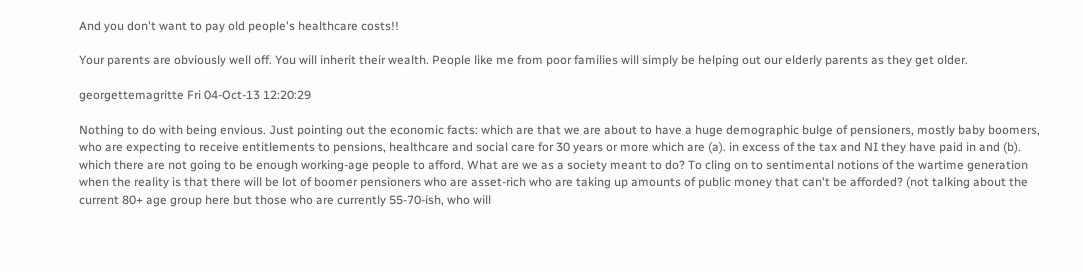And you don't want to pay old people's healthcare costs!!

Your parents are obviously well off. You will inherit their wealth. People like me from poor families will simply be helping out our elderly parents as they get older.

georgettemagritte Fri 04-Oct-13 12:20:29

Nothing to do with being envious. Just pointing out the economic facts: which are that we are about to have a huge demographic bulge of pensioners, mostly baby boomers, who are expecting to receive entitlements to pensions, healthcare and social care for 30 years or more which are (a). in excess of the tax and NI they have paid in and (b). which there are not going to be enough working-age people to afford. What are we as a society meant to do? To cling on to sentimental notions of the wartime generation when the reality is that there will be lot of boomer pensioners who are asset-rich who are taking up amounts of public money that can't be afforded? (not talking about the current 80+ age group here but those who are currently 55-70-ish, who will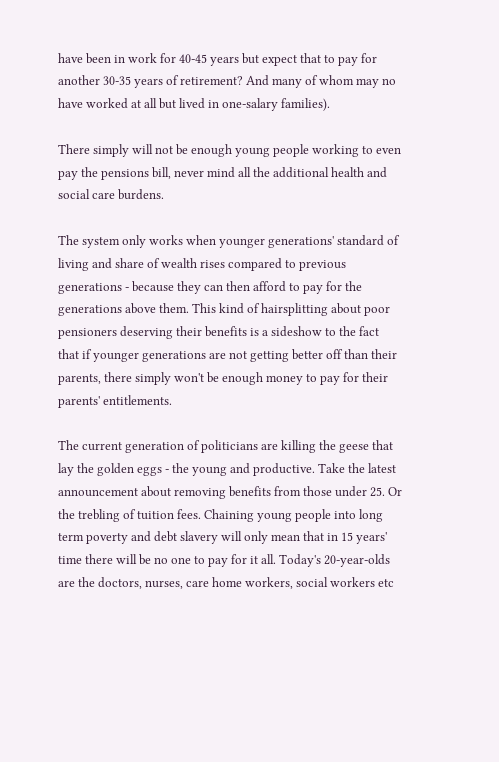have been in work for 40-45 years but expect that to pay for another 30-35 years of retirement? And many of whom may no have worked at all but lived in one-salary families).

There simply will not be enough young people working to even pay the pensions bill, never mind all the additional health and social care burdens.

The system only works when younger generations' standard of living and share of wealth rises compared to previous generations - because they can then afford to pay for the generations above them. This kind of hairsplitting about poor pensioners deserving their benefits is a sideshow to the fact that if younger generations are not getting better off than their parents, there simply won't be enough money to pay for their parents' entitlements.

The current generation of politicians are killing the geese that lay the golden eggs - the young and productive. Take the latest announcement about removing benefits from those under 25. Or the trebling of tuition fees. Chaining young people into long term poverty and debt slavery will only mean that in 15 years' time there will be no one to pay for it all. Today's 20-year-olds are the doctors, nurses, care home workers, social workers etc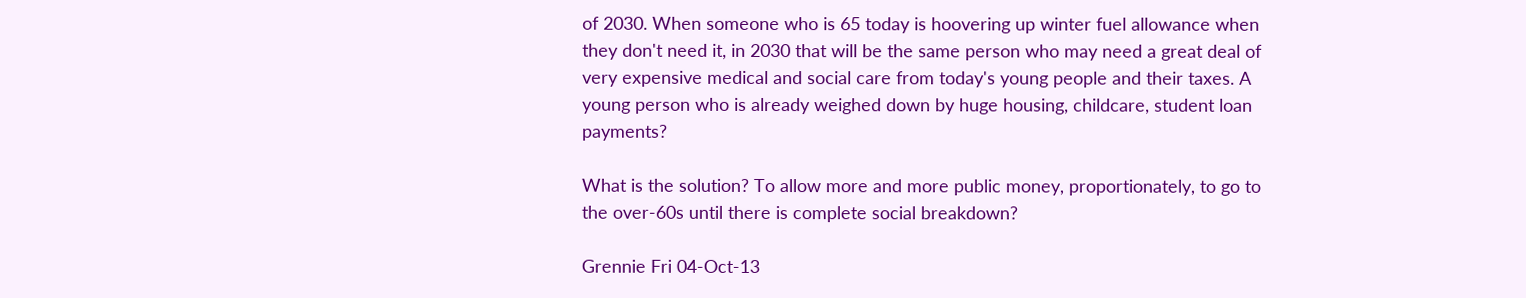of 2030. When someone who is 65 today is hoovering up winter fuel allowance when they don't need it, in 2030 that will be the same person who may need a great deal of very expensive medical and social care from today's young people and their taxes. A young person who is already weighed down by huge housing, childcare, student loan payments?

What is the solution? To allow more and more public money, proportionately, to go to the over-60s until there is complete social breakdown?

Grennie Fri 04-Oct-13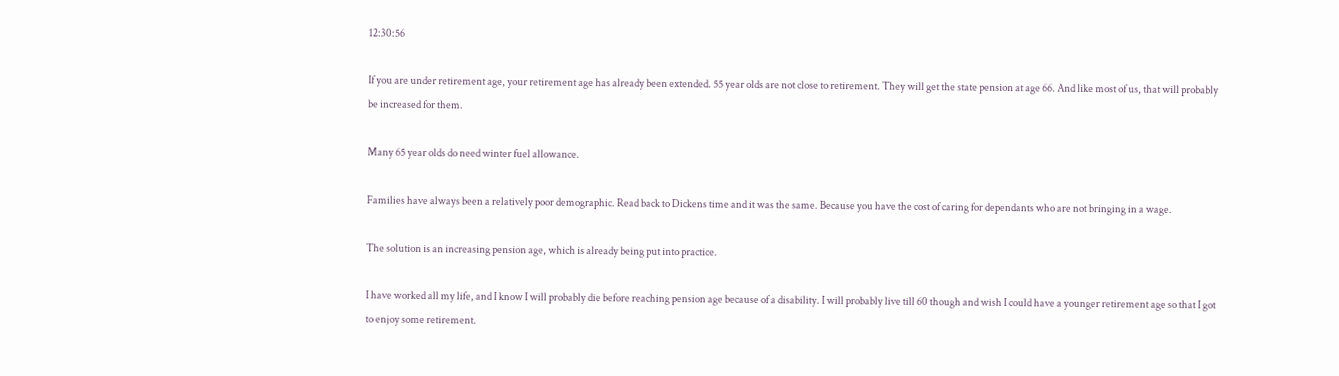12:30:56

If you are under retirement age, your retirement age has already been extended. 55 year olds are not close to retirement. They will get the state pension at age 66. And like most of us, that will probably be increased for them.

Many 65 year olds do need winter fuel allowance.

Families have always been a relatively poor demographic. Read back to Dickens time and it was the same. Because you have the cost of caring for dependants who are not bringing in a wage.

The solution is an increasing pension age, which is already being put into practice.

I have worked all my life, and I know I will probably die before reaching pension age because of a disability. I will probably live till 60 though and wish I could have a younger retirement age so that I got to enjoy some retirement.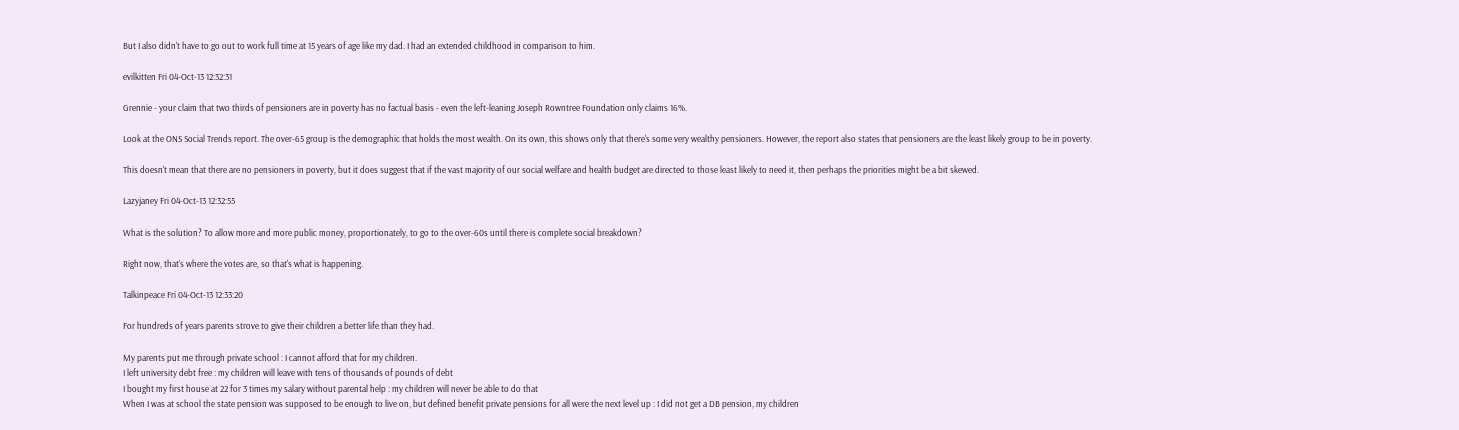But I also didn't have to go out to work full time at 15 years of age like my dad. I had an extended childhood in comparison to him.

evilkitten Fri 04-Oct-13 12:32:31

Grennie - your claim that two thirds of pensioners are in poverty has no factual basis - even the left-leaning Joseph Rowntree Foundation only claims 16%.

Look at the ONS Social Trends report. The over-65 group is the demographic that holds the most wealth. On its own, this shows only that there's some very wealthy pensioners. However, the report also states that pensioners are the least likely group to be in poverty.

This doesn't mean that there are no pensioners in poverty, but it does suggest that if the vast majority of our social welfare and health budget are directed to those least likely to need it, then perhaps the priorities might be a bit skewed.

Lazyjaney Fri 04-Oct-13 12:32:55

What is the solution? To allow more and more public money, proportionately, to go to the over-60s until there is complete social breakdown?

Right now, that's where the votes are, so that's what is happening.

Talkinpeace Fri 04-Oct-13 12:33:20

For hundreds of years parents strove to give their children a better life than they had.

My parents put me through private school : I cannot afford that for my children.
I left university debt free : my children will leave with tens of thousands of pounds of debt
I bought my first house at 22 for 3 times my salary without parental help : my children will never be able to do that
When I was at school the state pension was supposed to be enough to live on, but defined benefit private pensions for all were the next level up : I did not get a DB pension, my children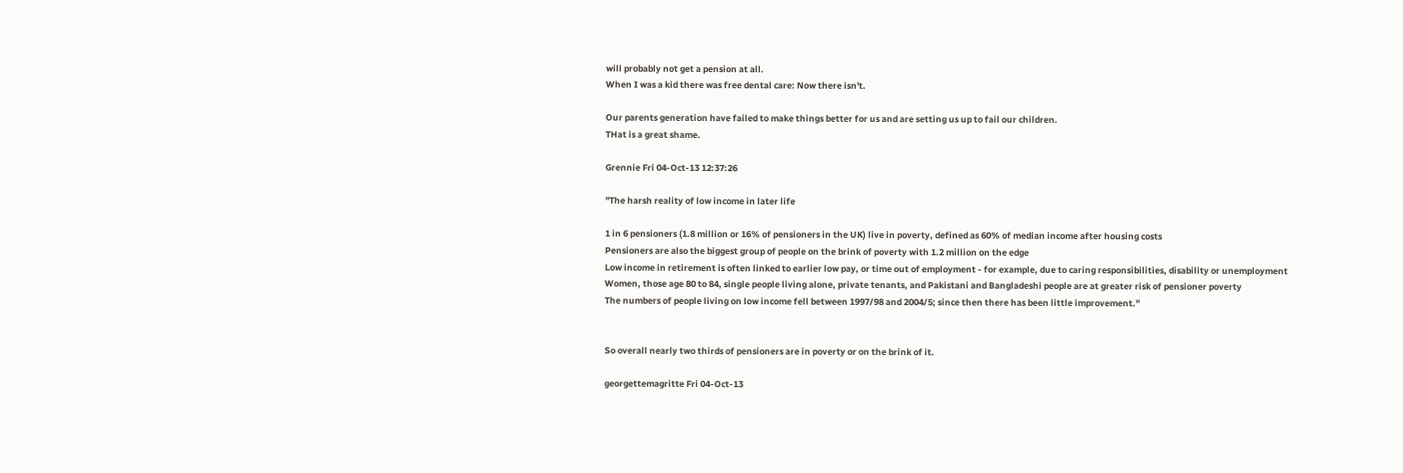will probably not get a pension at all.
When I was a kid there was free dental care: Now there isn't.

Our parents generation have failed to make things better for us and are setting us up to fail our children.
THat is a great shame.

Grennie Fri 04-Oct-13 12:37:26

"The harsh reality of low income in later life

1 in 6 pensioners (1.8 million or 16% of pensioners in the UK) live in poverty, defined as 60% of median income after housing costs
Pensioners are also the biggest group of people on the brink of poverty with 1.2 million on the edge
Low income in retirement is often linked to earlier low pay, or time out of employment - for example, due to caring responsibilities, disability or unemployment
Women, those age 80 to 84, single people living alone, private tenants, and Pakistani and Bangladeshi people are at greater risk of pensioner poverty
The numbers of people living on low income fell between 1997/98 and 2004/5; since then there has been little improvement."


So overall nearly two thirds of pensioners are in poverty or on the brink of it.

georgettemagritte Fri 04-Oct-13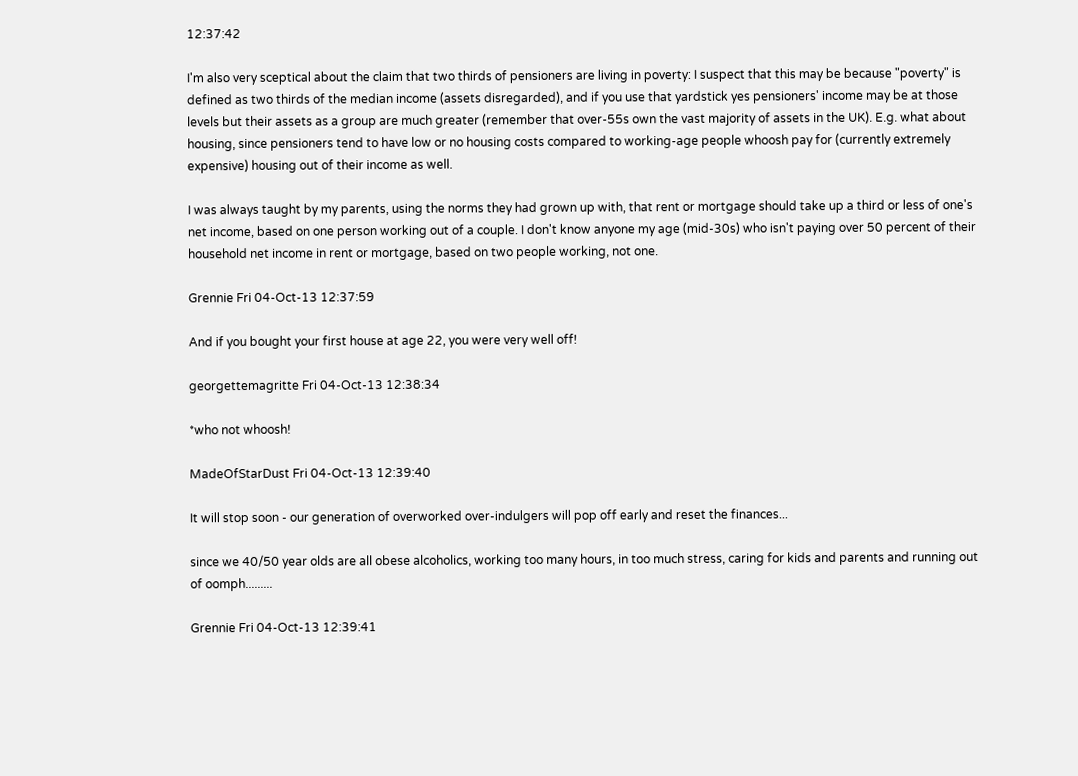12:37:42

I'm also very sceptical about the claim that two thirds of pensioners are living in poverty: I suspect that this may be because "poverty" is defined as two thirds of the median income (assets disregarded), and if you use that yardstick yes pensioners' income may be at those levels but their assets as a group are much greater (remember that over-55s own the vast majority of assets in the UK). E.g. what about housing, since pensioners tend to have low or no housing costs compared to working-age people whoosh pay for (currently extremely expensive) housing out of their income as well.

I was always taught by my parents, using the norms they had grown up with, that rent or mortgage should take up a third or less of one's net income, based on one person working out of a couple. I don't know anyone my age (mid-30s) who isn't paying over 50 percent of their household net income in rent or mortgage, based on two people working, not one.

Grennie Fri 04-Oct-13 12:37:59

And if you bought your first house at age 22, you were very well off!

georgettemagritte Fri 04-Oct-13 12:38:34

*who not whoosh!

MadeOfStarDust Fri 04-Oct-13 12:39:40

It will stop soon - our generation of overworked over-indulgers will pop off early and reset the finances...

since we 40/50 year olds are all obese alcoholics, working too many hours, in too much stress, caring for kids and parents and running out of oomph.........

Grennie Fri 04-Oct-13 12:39:41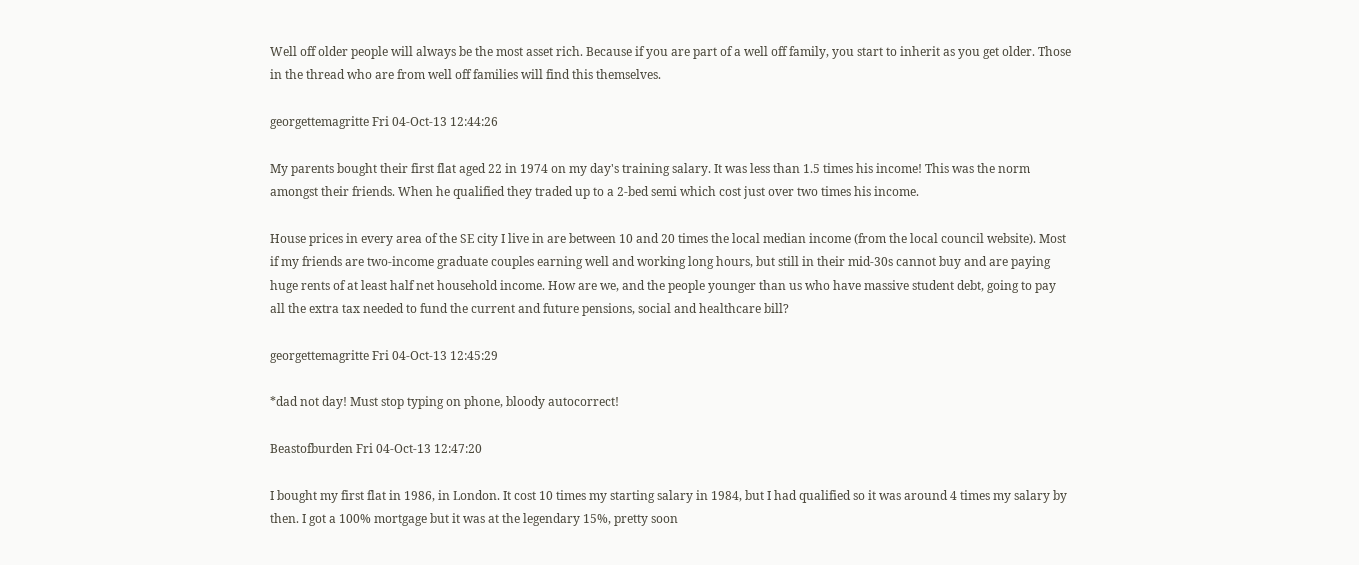Well off older people will always be the most asset rich. Because if you are part of a well off family, you start to inherit as you get older. Those in the thread who are from well off families will find this themselves.

georgettemagritte Fri 04-Oct-13 12:44:26

My parents bought their first flat aged 22 in 1974 on my day's training salary. It was less than 1.5 times his income! This was the norm amongst their friends. When he qualified they traded up to a 2-bed semi which cost just over two times his income.

House prices in every area of the SE city I live in are between 10 and 20 times the local median income (from the local council website). Most if my friends are two-income graduate couples earning well and working long hours, but still in their mid-30s cannot buy and are paying huge rents of at least half net household income. How are we, and the people younger than us who have massive student debt, going to pay all the extra tax needed to fund the current and future pensions, social and healthcare bill?

georgettemagritte Fri 04-Oct-13 12:45:29

*dad not day! Must stop typing on phone, bloody autocorrect!

Beastofburden Fri 04-Oct-13 12:47:20

I bought my first flat in 1986, in London. It cost 10 times my starting salary in 1984, but I had qualified so it was around 4 times my salary by then. I got a 100% mortgage but it was at the legendary 15%, pretty soon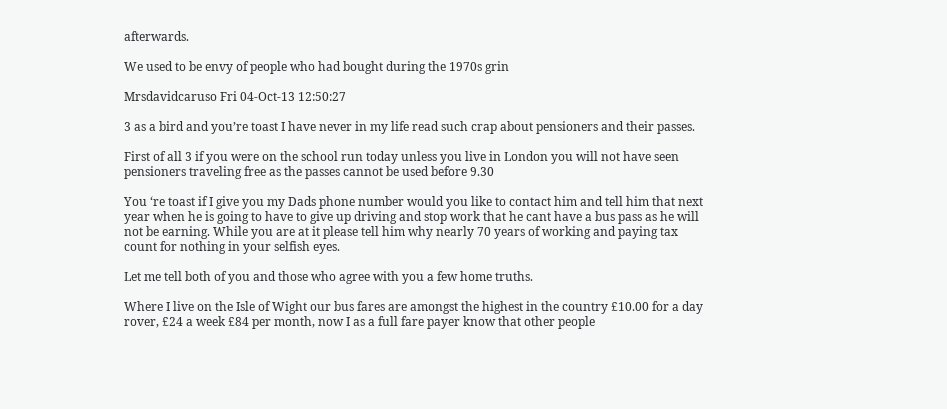afterwards.

We used to be envy of people who had bought during the 1970s grin

Mrsdavidcaruso Fri 04-Oct-13 12:50:27

3 as a bird and you’re toast I have never in my life read such crap about pensioners and their passes.

First of all 3 if you were on the school run today unless you live in London you will not have seen pensioners traveling free as the passes cannot be used before 9.30

You ‘re toast if I give you my Dads phone number would you like to contact him and tell him that next year when he is going to have to give up driving and stop work that he cant have a bus pass as he will not be earning. While you are at it please tell him why nearly 70 years of working and paying tax count for nothing in your selfish eyes.

Let me tell both of you and those who agree with you a few home truths.

Where I live on the Isle of Wight our bus fares are amongst the highest in the country £10.00 for a day rover, £24 a week £84 per month, now I as a full fare payer know that other people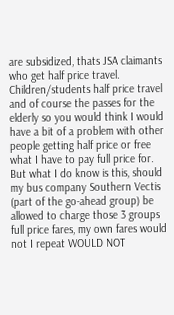are subsidized, thats JSA claimants who get half price travel. Children/students half price travel and of course the passes for the elderly so you would think I would have a bit of a problem with other people getting half price or free what I have to pay full price for. But what I do know is this, should my bus company Southern Vectis (part of the go-ahead group) be allowed to charge those 3 groups full price fares, my own fares would not I repeat WOULD NOT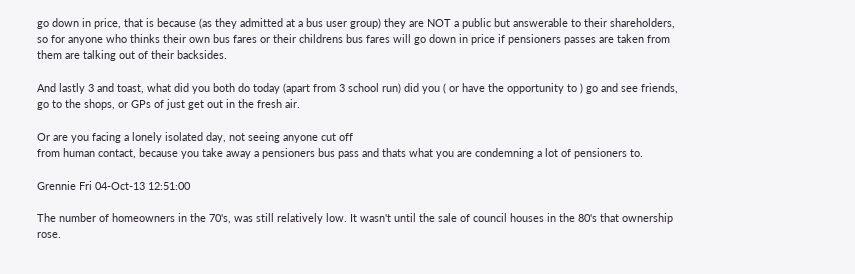go down in price, that is because (as they admitted at a bus user group) they are NOT a public but answerable to their shareholders, so for anyone who thinks their own bus fares or their childrens bus fares will go down in price if pensioners passes are taken from them are talking out of their backsides.

And lastly 3 and toast, what did you both do today (apart from 3 school run) did you ( or have the opportunity to ) go and see friends, go to the shops, or GPs of just get out in the fresh air.

Or are you facing a lonely isolated day, not seeing anyone cut off
from human contact, because you take away a pensioners bus pass and thats what you are condemning a lot of pensioners to.

Grennie Fri 04-Oct-13 12:51:00

The number of homeowners in the 70's, was still relatively low. It wasn't until the sale of council houses in the 80's that ownership rose.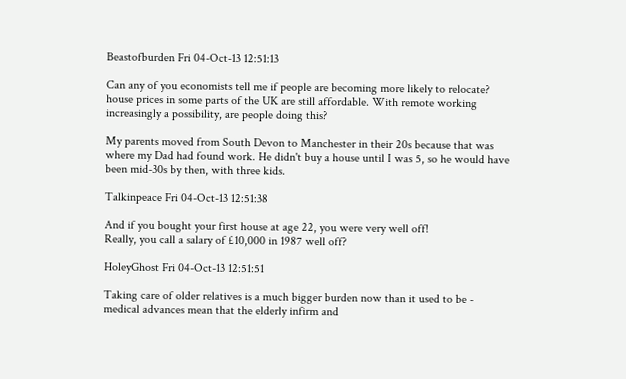Beastofburden Fri 04-Oct-13 12:51:13

Can any of you economists tell me if people are becoming more likely to relocate? house prices in some parts of the UK are still affordable. With remote working increasingly a possibility, are people doing this?

My parents moved from South Devon to Manchester in their 20s because that was where my Dad had found work. He didn't buy a house until I was 5, so he would have been mid-30s by then, with three kids.

Talkinpeace Fri 04-Oct-13 12:51:38

And if you bought your first house at age 22, you were very well off!
Really, you call a salary of £10,000 in 1987 well off?

HoleyGhost Fri 04-Oct-13 12:51:51

Taking care of older relatives is a much bigger burden now than it used to be - medical advances mean that the elderly infirm and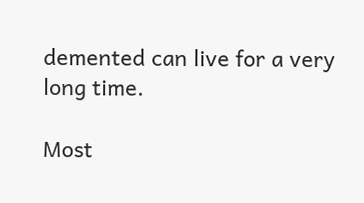demented can live for a very long time.

Most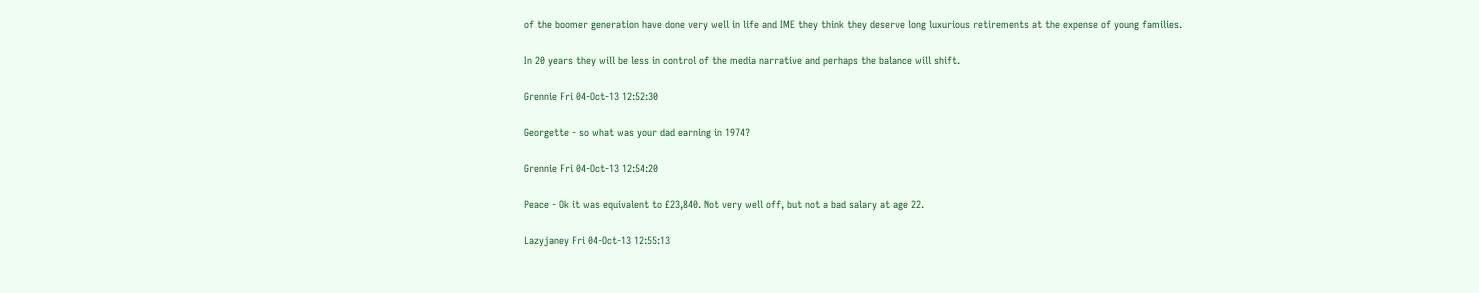of the boomer generation have done very well in life and IME they think they deserve long luxurious retirements at the expense of young families.

In 20 years they will be less in control of the media narrative and perhaps the balance will shift.

Grennie Fri 04-Oct-13 12:52:30

Georgette - so what was your dad earning in 1974?

Grennie Fri 04-Oct-13 12:54:20

Peace - Ok it was equivalent to £23,840. Not very well off, but not a bad salary at age 22.

Lazyjaney Fri 04-Oct-13 12:55:13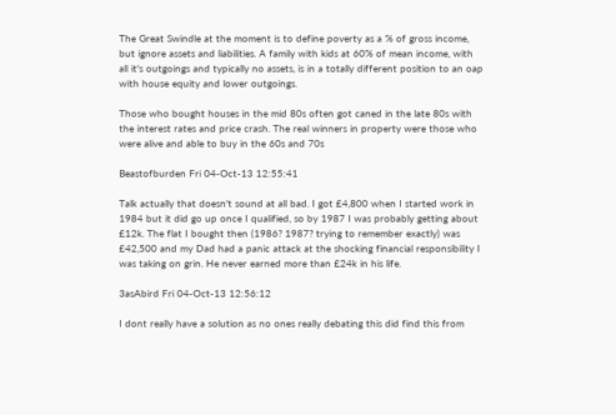The Great Swindle at the moment is to define poverty as a % of gross income, but ignore assets and liabilities. A family with kids at 60% of mean income, with all it's outgoings and typically no assets, is in a totally different position to an oap with house equity and lower outgoings.

Those who bought houses in the mid 80s often got caned in the late 80s with the interest rates and price crash. The real winners in property were those who were alive and able to buy in the 60s and 70s

Beastofburden Fri 04-Oct-13 12:55:41

Talk actually that doesn't sound at all bad. I got £4,800 when I started work in 1984 but it did go up once I qualified, so by 1987 I was probably getting about £12k. The flat I bought then (1986? 1987? trying to remember exactly) was £42,500 and my Dad had a panic attack at the shocking financial responsibility I was taking on grin. He never earned more than £24k in his life.

3asAbird Fri 04-Oct-13 12:56:12

I dont really have a solution as no ones really debating this did find this from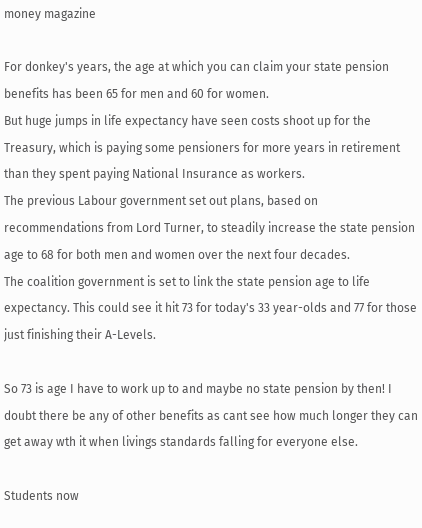money magazine

For donkey's years, the age at which you can claim your state pension benefits has been 65 for men and 60 for women.
But huge jumps in life expectancy have seen costs shoot up for the Treasury, which is paying some pensioners for more years in retirement than they spent paying National Insurance as workers.
The previous Labour government set out plans, based on recommendations from Lord Turner, to steadily increase the state pension age to 68 for both men and women over the next four decades.
The coalition government is set to link the state pension age to life expectancy. This could see it hit 73 for today's 33 year-olds and 77 for those just finishing their A-Levels.

So 73 is age I have to work up to and maybe no state pension by then! I doubt there be any of other benefits as cant see how much longer they can get away wth it when livings standards falling for everyone else.

Students now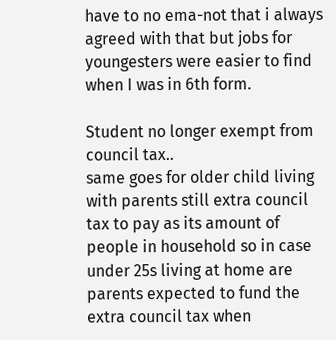have to no ema-not that i always agreed with that but jobs for youngesters were easier to find when I was in 6th form.

Student no longer exempt from council tax..
same goes for older child living with parents still extra council tax to pay as its amount of people in household so in case under 25s living at home are parents expected to fund the extra council tax when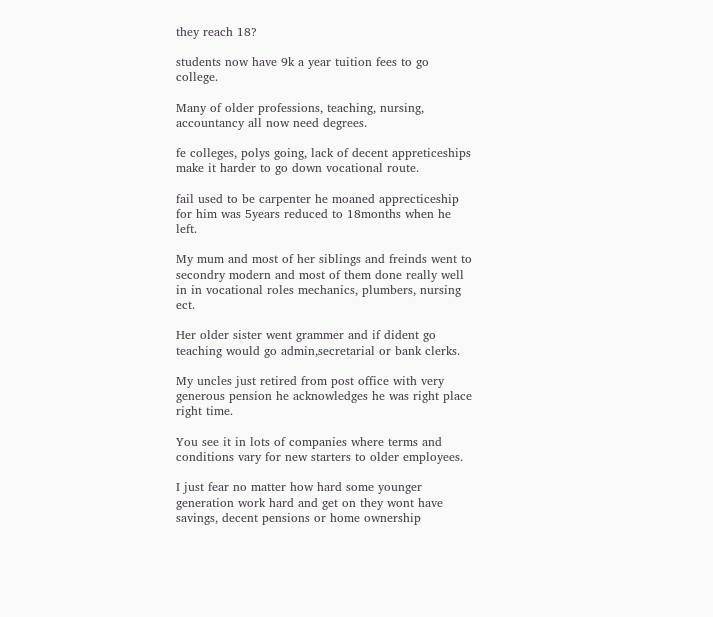they reach 18?

students now have 9k a year tuition fees to go college.

Many of older professions, teaching, nursing, accountancy all now need degrees.

fe colleges, polys going, lack of decent appreticeships make it harder to go down vocational route.

fail used to be carpenter he moaned apprecticeship for him was 5years reduced to 18months when he left.

My mum and most of her siblings and freinds went to secondry modern and most of them done really well in in vocational roles mechanics, plumbers, nursing ect.

Her older sister went grammer and if dident go teaching would go admin,secretarial or bank clerks.

My uncles just retired from post office with very generous pension he acknowledges he was right place right time.

You see it in lots of companies where terms and conditions vary for new starters to older employees.

I just fear no matter how hard some younger generation work hard and get on they wont have savings, decent pensions or home ownership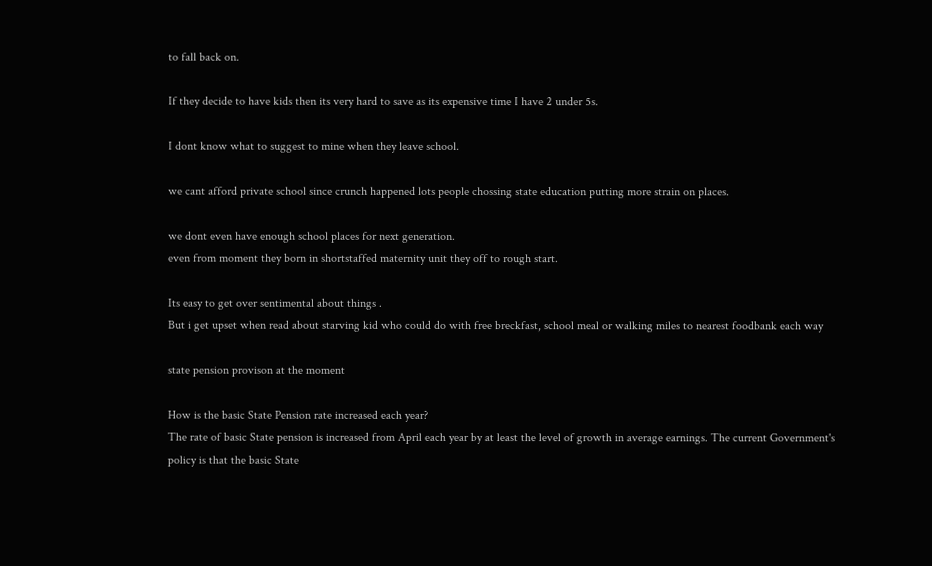to fall back on.

If they decide to have kids then its very hard to save as its expensive time I have 2 under 5s.

I dont know what to suggest to mine when they leave school.

we cant afford private school since crunch happened lots people chossing state education putting more strain on places.

we dont even have enough school places for next generation.
even from moment they born in shortstaffed maternity unit they off to rough start.

Its easy to get over sentimental about things .
But i get upset when read about starving kid who could do with free breckfast, school meal or walking miles to nearest foodbank each way

state pension provison at the moment

How is the basic State Pension rate increased each year?
The rate of basic State pension is increased from April each year by at least the level of growth in average earnings. The current Government's policy is that the basic State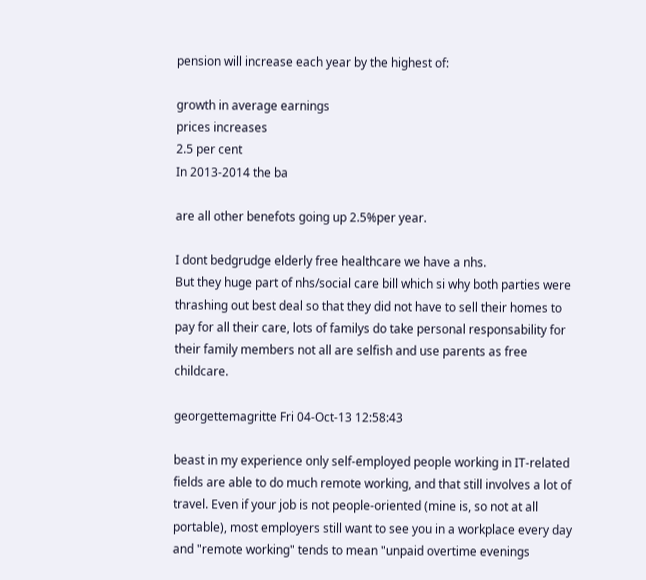pension will increase each year by the highest of:

growth in average earnings
prices increases
2.5 per cent
In 2013-2014 the ba

are all other benefots going up 2.5%per year.

I dont bedgrudge elderly free healthcare we have a nhs.
But they huge part of nhs/social care bill which si why both parties were thrashing out best deal so that they did not have to sell their homes to pay for all their care, lots of familys do take personal responsability for their family members not all are selfish and use parents as free childcare.

georgettemagritte Fri 04-Oct-13 12:58:43

beast in my experience only self-employed people working in IT-related fields are able to do much remote working, and that still involves a lot of travel. Even if your job is not people-oriented (mine is, so not at all portable), most employers still want to see you in a workplace every day and "remote working" tends to mean "unpaid overtime evenings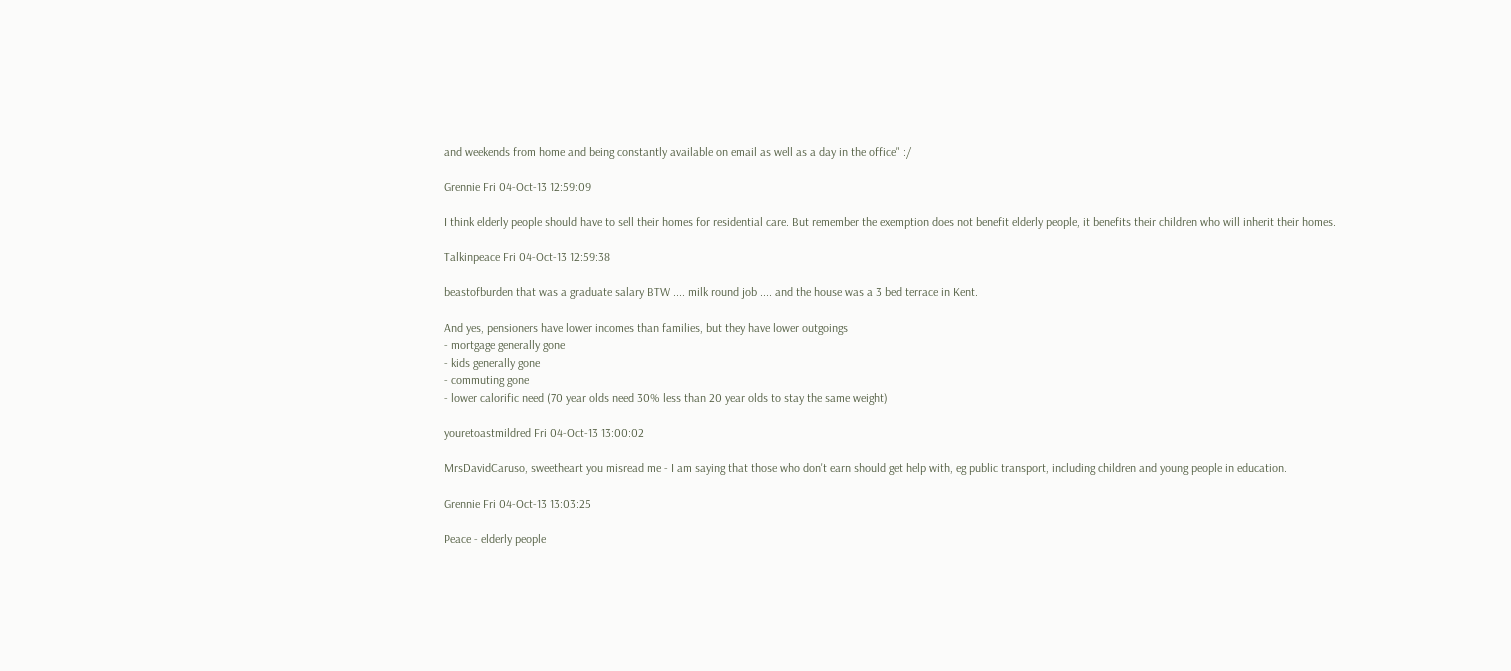and weekends from home and being constantly available on email as well as a day in the office" :/

Grennie Fri 04-Oct-13 12:59:09

I think elderly people should have to sell their homes for residential care. But remember the exemption does not benefit elderly people, it benefits their children who will inherit their homes.

Talkinpeace Fri 04-Oct-13 12:59:38

beastofburden that was a graduate salary BTW .... milk round job .... and the house was a 3 bed terrace in Kent.

And yes, pensioners have lower incomes than families, but they have lower outgoings
- mortgage generally gone
- kids generally gone
- commuting gone
- lower calorific need (70 year olds need 30% less than 20 year olds to stay the same weight)

youretoastmildred Fri 04-Oct-13 13:00:02

MrsDavidCaruso, sweetheart you misread me - I am saying that those who don't earn should get help with, eg public transport, including children and young people in education.

Grennie Fri 04-Oct-13 13:03:25

Peace - elderly people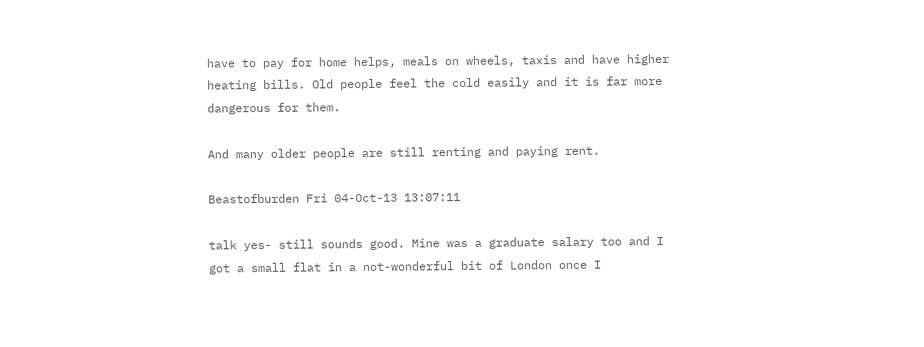have to pay for home helps, meals on wheels, taxis and have higher heating bills. Old people feel the cold easily and it is far more dangerous for them.

And many older people are still renting and paying rent.

Beastofburden Fri 04-Oct-13 13:07:11

talk yes- still sounds good. Mine was a graduate salary too and I got a small flat in a not-wonderful bit of London once I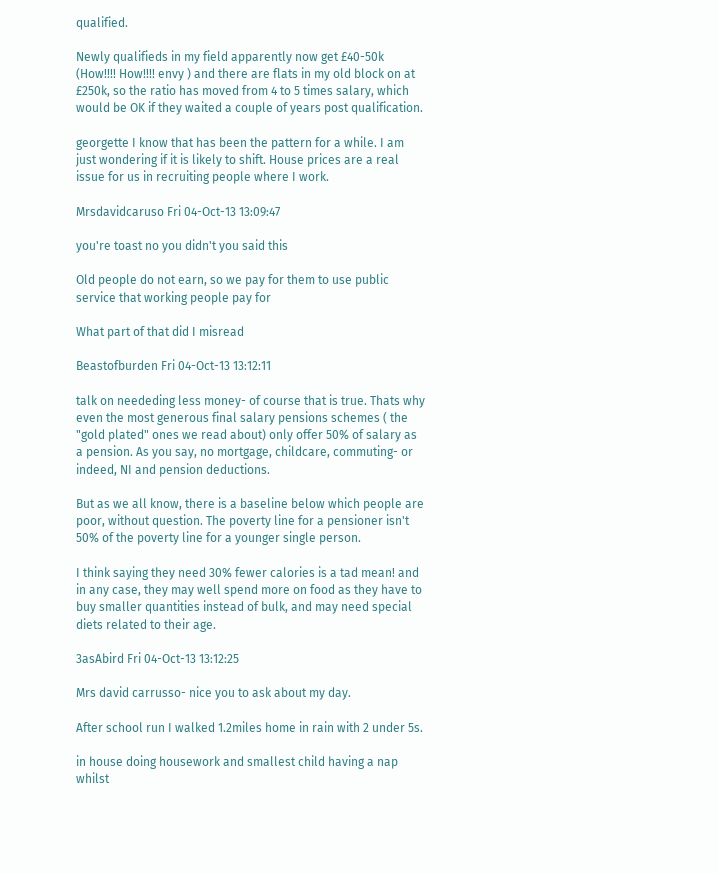qualified.

Newly qualifieds in my field apparently now get £40-50k (How!!!! How!!!! envy ) and there are flats in my old block on at £250k, so the ratio has moved from 4 to 5 times salary, which would be OK if they waited a couple of years post qualification.

georgette I know that has been the pattern for a while. I am just wondering if it is likely to shift. House prices are a real issue for us in recruiting people where I work.

Mrsdavidcaruso Fri 04-Oct-13 13:09:47

you're toast no you didn't you said this

Old people do not earn, so we pay for them to use public service that working people pay for

What part of that did I misread

Beastofburden Fri 04-Oct-13 13:12:11

talk on neededing less money- of course that is true. Thats why even the most generous final salary pensions schemes ( the "gold plated" ones we read about) only offer 50% of salary as a pension. As you say, no mortgage, childcare, commuting- or indeed, NI and pension deductions.

But as we all know, there is a baseline below which people are poor, without question. The poverty line for a pensioner isn't 50% of the poverty line for a younger single person.

I think saying they need 30% fewer calories is a tad mean! and in any case, they may well spend more on food as they have to buy smaller quantities instead of bulk, and may need special diets related to their age.

3asAbird Fri 04-Oct-13 13:12:25

Mrs david carrusso- nice you to ask about my day.

After school run I walked 1.2miles home in rain with 2 under 5s.

in house doing housework and smallest child having a nap whilst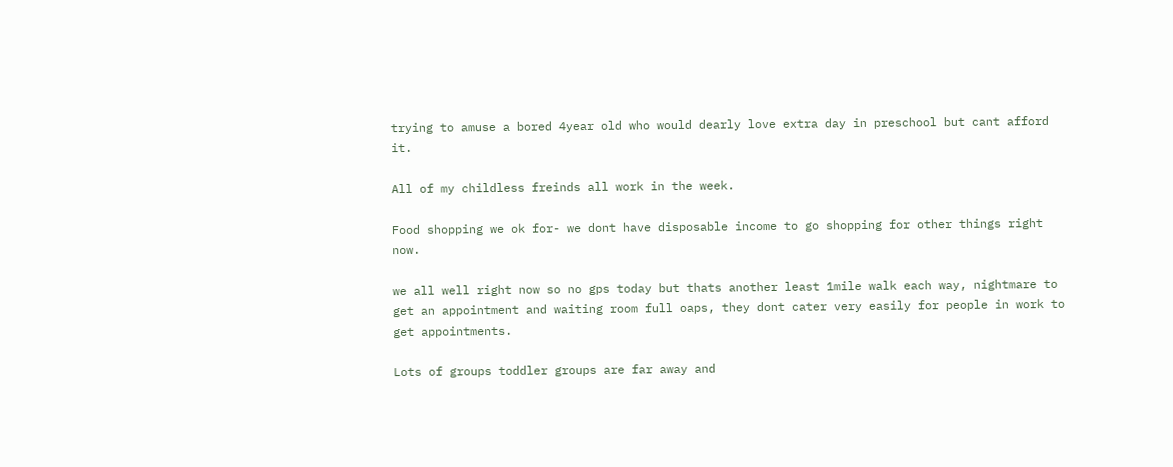trying to amuse a bored 4year old who would dearly love extra day in preschool but cant afford it.

All of my childless freinds all work in the week.

Food shopping we ok for- we dont have disposable income to go shopping for other things right now.

we all well right now so no gps today but thats another least 1mile walk each way, nightmare to get an appointment and waiting room full oaps, they dont cater very easily for people in work to get appointments.

Lots of groups toddler groups are far away and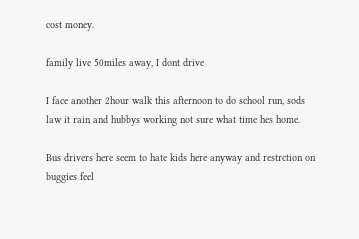cost money.

family live 50miles away, I dont drive

I face another 2hour walk this afternoon to do school run, sods law it rain and hubbys working not sure what time hes home.

Bus drivers here seem to hate kids here anyway and restrction on buggies feel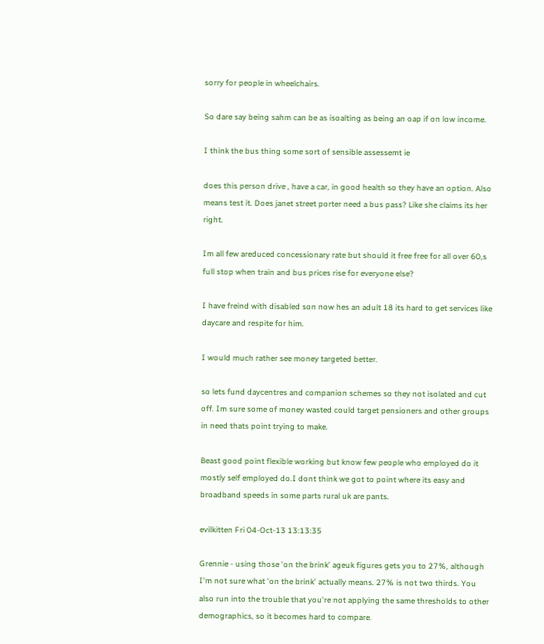sorry for people in wheelchairs.

So dare say being sahm can be as isoalting as being an oap if on low income.

I think the bus thing some sort of sensible assessemt ie

does this person drive , have a car, in good health so they have an option. Also means test it. Does janet street porter need a bus pass? Like she claims its her right.

Im all few areduced concessionary rate but should it free free for all over 60,s full stop when train and bus prices rise for everyone else?

I have freind with disabled son now hes an adult 18 its hard to get services like daycare and respite for him.

I would much rather see money targeted better.

so lets fund daycentres and companion schemes so they not isolated and cut off. Im sure some of money wasted could target pensioners and other groups in need thats point trying to make.

Beast good point flexible working but know few people who employed do it mostly self employed do.I dont think we got to point where its easy and broadband speeds in some parts rural uk are pants.

evilkitten Fri 04-Oct-13 13:13:35

Grennie - using those 'on the brink' ageuk figures gets you to 27%, although I'm not sure what 'on the brink' actually means. 27% is not two thirds. You also run into the trouble that you're not applying the same thresholds to other demographics, so it becomes hard to compare.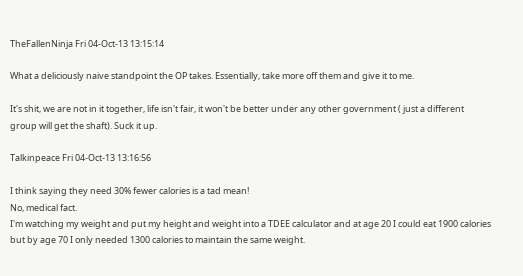TheFallenNinja Fri 04-Oct-13 13:15:14

What a deliciously naive standpoint the OP takes. Essentially, take more off them and give it to me.

It's shit, we are not in it together, life isn't fair, it won't be better under any other government ( just a different group will get the shaft). Suck it up.

Talkinpeace Fri 04-Oct-13 13:16:56

I think saying they need 30% fewer calories is a tad mean!
No, medical fact.
I'm watching my weight and put my height and weight into a TDEE calculator and at age 20 I could eat 1900 calories but by age 70 I only needed 1300 calories to maintain the same weight.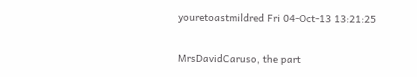youretoastmildred Fri 04-Oct-13 13:21:25

MrsDavidCaruso, the part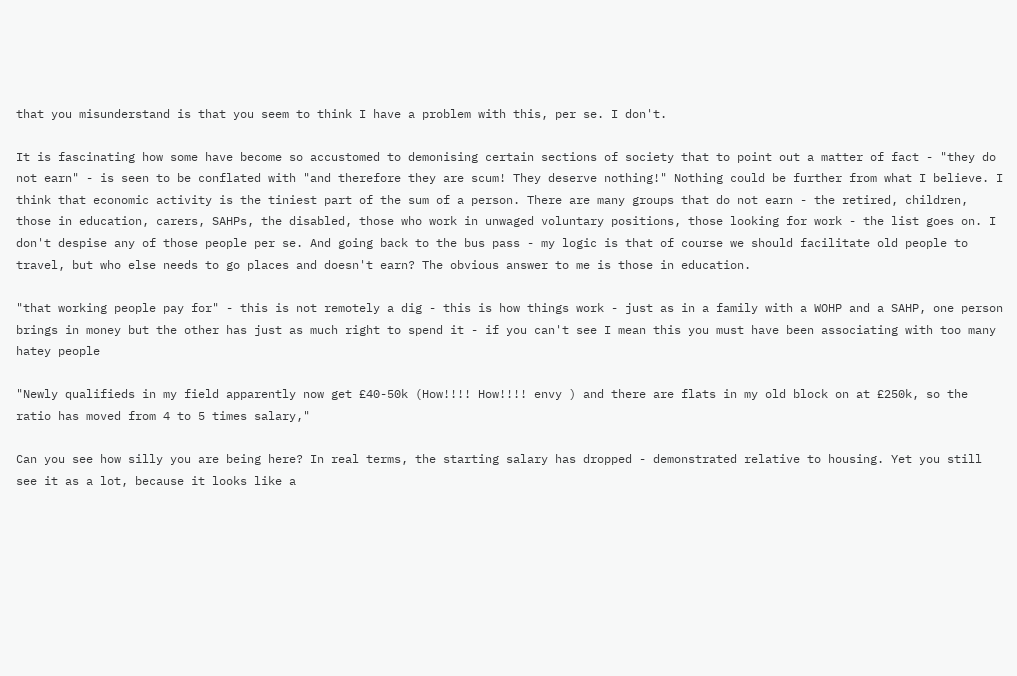that you misunderstand is that you seem to think I have a problem with this, per se. I don't.

It is fascinating how some have become so accustomed to demonising certain sections of society that to point out a matter of fact - "they do not earn" - is seen to be conflated with "and therefore they are scum! They deserve nothing!" Nothing could be further from what I believe. I think that economic activity is the tiniest part of the sum of a person. There are many groups that do not earn - the retired, children, those in education, carers, SAHPs, the disabled, those who work in unwaged voluntary positions, those looking for work - the list goes on. I don't despise any of those people per se. And going back to the bus pass - my logic is that of course we should facilitate old people to travel, but who else needs to go places and doesn't earn? The obvious answer to me is those in education.

"that working people pay for" - this is not remotely a dig - this is how things work - just as in a family with a WOHP and a SAHP, one person brings in money but the other has just as much right to spend it - if you can't see I mean this you must have been associating with too many hatey people

"Newly qualifieds in my field apparently now get £40-50k (How!!!! How!!!! envy ) and there are flats in my old block on at £250k, so the ratio has moved from 4 to 5 times salary,"

Can you see how silly you are being here? In real terms, the starting salary has dropped - demonstrated relative to housing. Yet you still see it as a lot, because it looks like a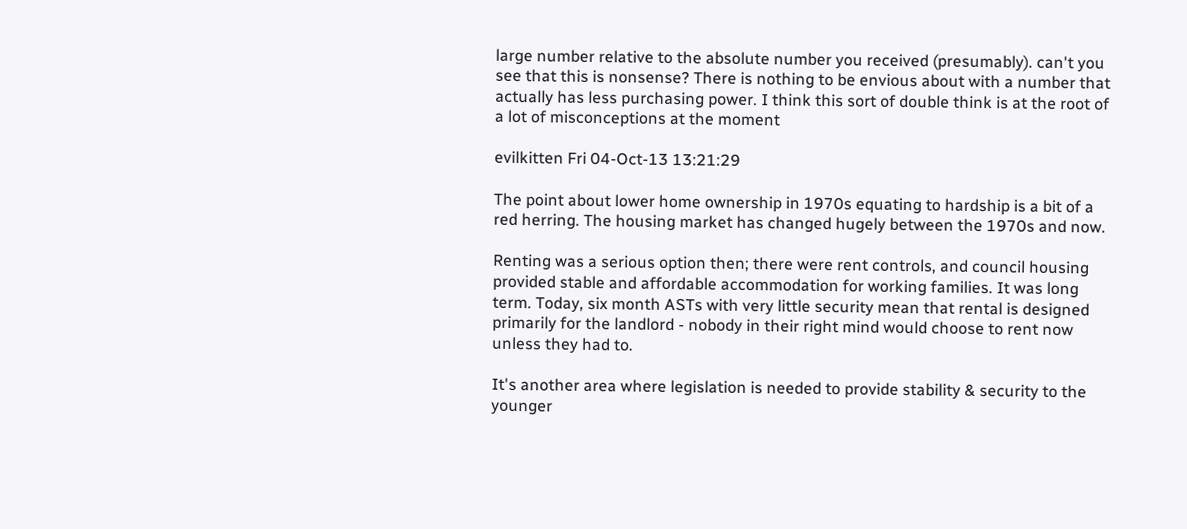large number relative to the absolute number you received (presumably). can't you see that this is nonsense? There is nothing to be envious about with a number that actually has less purchasing power. I think this sort of double think is at the root of a lot of misconceptions at the moment

evilkitten Fri 04-Oct-13 13:21:29

The point about lower home ownership in 1970s equating to hardship is a bit of a red herring. The housing market has changed hugely between the 1970s and now.

Renting was a serious option then; there were rent controls, and council housing provided stable and affordable accommodation for working families. It was long term. Today, six month ASTs with very little security mean that rental is designed primarily for the landlord - nobody in their right mind would choose to rent now unless they had to.

It's another area where legislation is needed to provide stability & security to the younger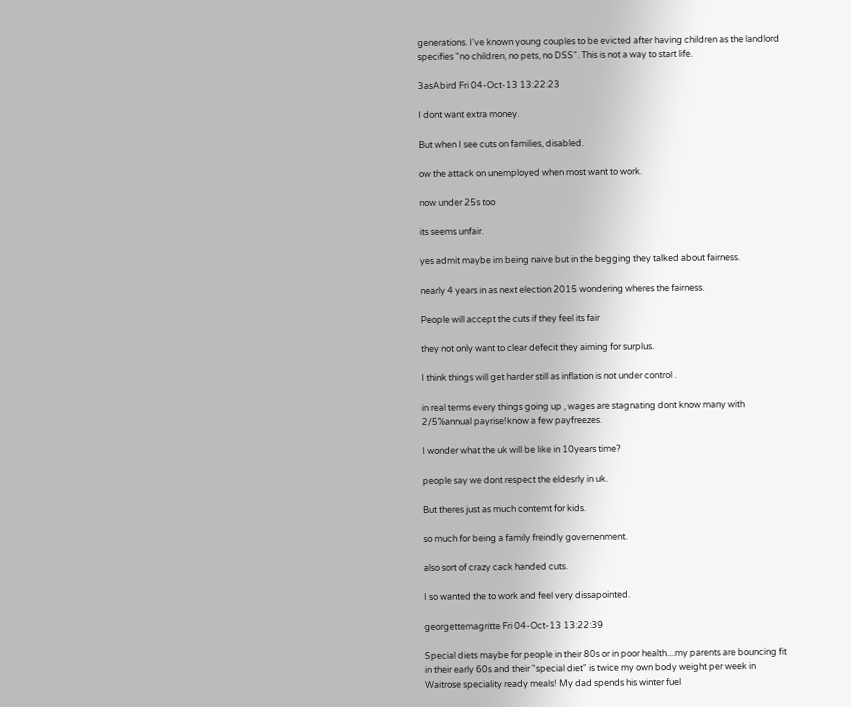generations. I've known young couples to be evicted after having children as the landlord specifies "no children, no pets, no DSS". This is not a way to start life.

3asAbird Fri 04-Oct-13 13:22:23

I dont want extra money.

But when I see cuts on families, disabled.

ow the attack on unemployed when most want to work.

now under 25s too

its seems unfair.

yes admit maybe im being naive but in the begging they talked about fairness.

nearly 4 years in as next election 2015 wondering wheres the fairness.

People will accept the cuts if they feel its fair

they not only want to clear defecit they aiming for surplus.

I think things will get harder still as inflation is not under control .

in real terms every things going up , wages are stagnating dont know many with 2/5%annual payrise!know a few payfreezes.

I wonder what the uk will be like in 10years time?

people say we dont respect the eldesrly in uk.

But theres just as much contemt for kids.

so much for being a family freindly governenment.

also sort of crazy cack handed cuts.

I so wanted the to work and feel very dissapointed.

georgettemagritte Fri 04-Oct-13 13:22:39

Special diets maybe for people in their 80s or in poor health....my parents are bouncing fit in their early 60s and their "special diet" is twice my own body weight per week in Waitrose speciality ready meals! My dad spends his winter fuel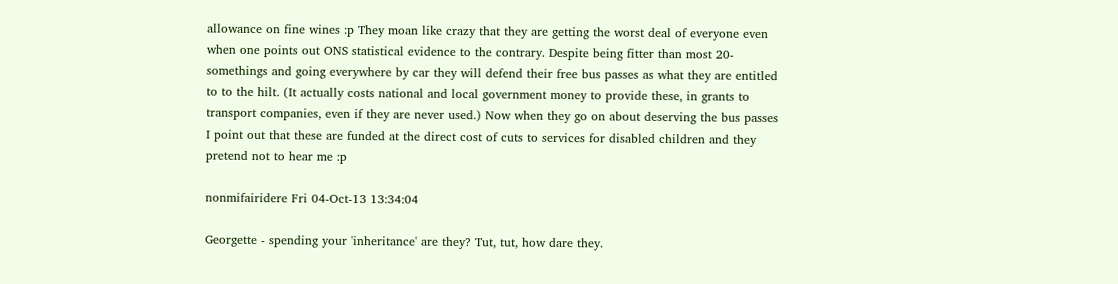allowance on fine wines :p They moan like crazy that they are getting the worst deal of everyone even when one points out ONS statistical evidence to the contrary. Despite being fitter than most 20-somethings and going everywhere by car they will defend their free bus passes as what they are entitled to to the hilt. (It actually costs national and local government money to provide these, in grants to transport companies, even if they are never used.) Now when they go on about deserving the bus passes I point out that these are funded at the direct cost of cuts to services for disabled children and they pretend not to hear me :p

nonmifairidere Fri 04-Oct-13 13:34:04

Georgette - spending your 'inheritance' are they? Tut, tut, how dare they.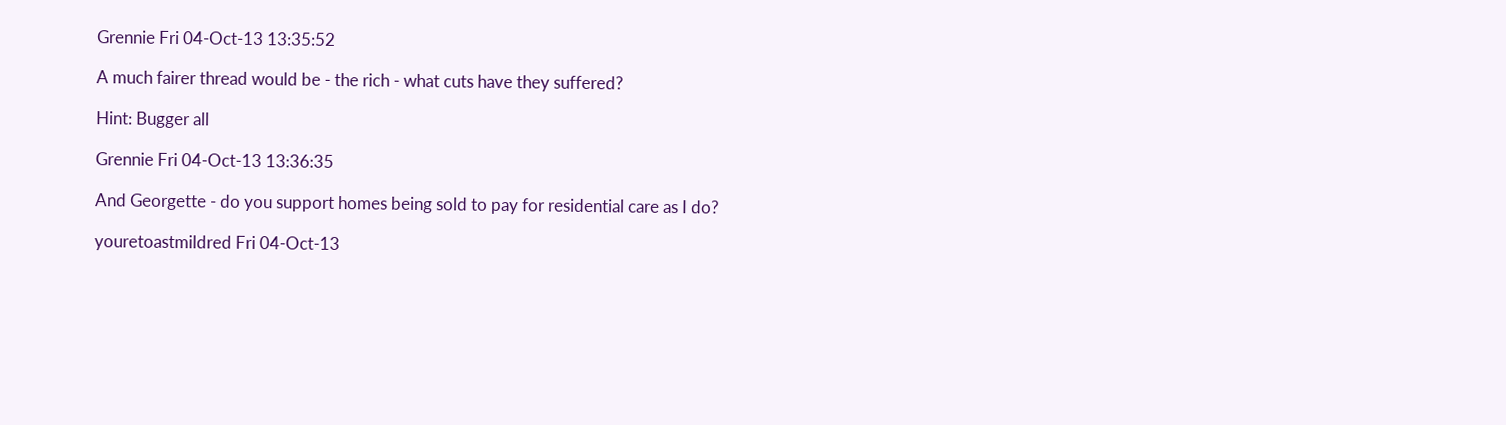Grennie Fri 04-Oct-13 13:35:52

A much fairer thread would be - the rich - what cuts have they suffered?

Hint: Bugger all

Grennie Fri 04-Oct-13 13:36:35

And Georgette - do you support homes being sold to pay for residential care as I do?

youretoastmildred Fri 04-Oct-13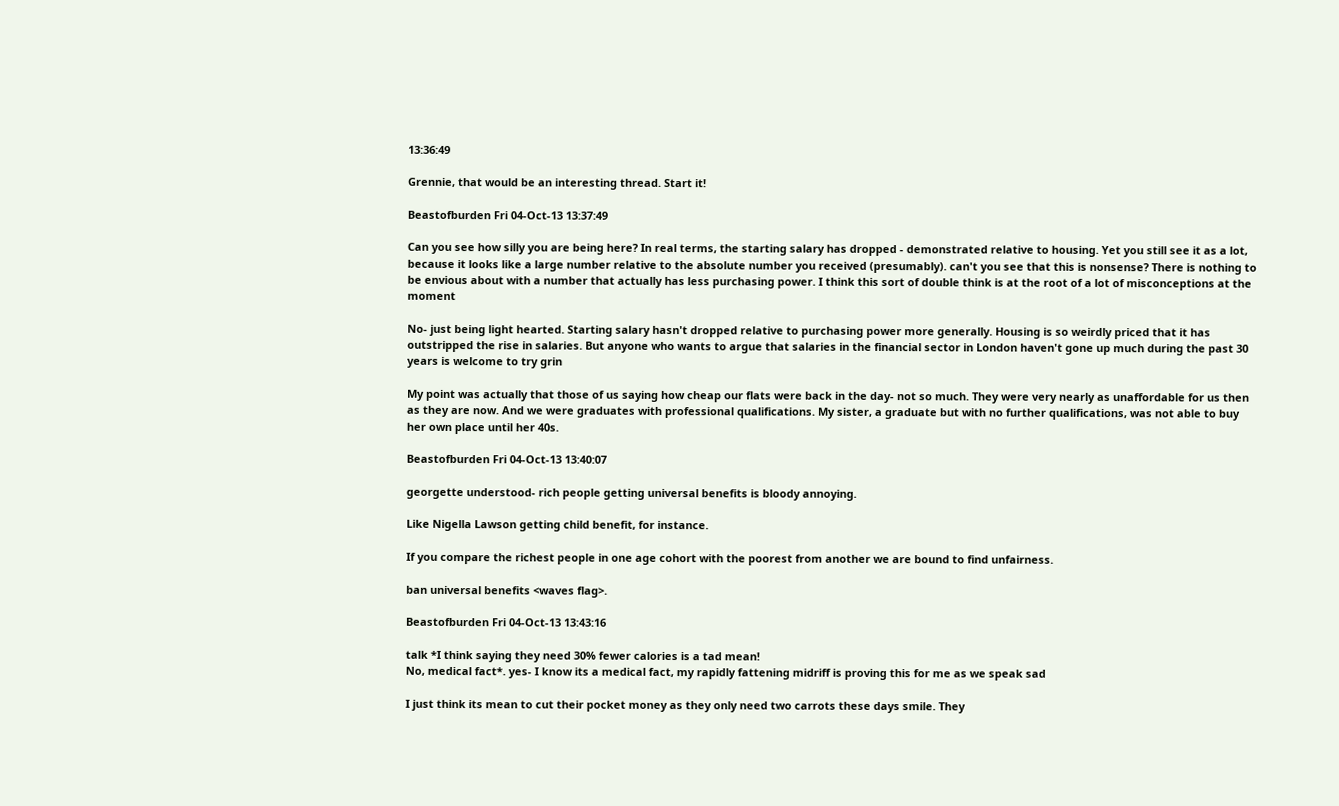13:36:49

Grennie, that would be an interesting thread. Start it!

Beastofburden Fri 04-Oct-13 13:37:49

Can you see how silly you are being here? In real terms, the starting salary has dropped - demonstrated relative to housing. Yet you still see it as a lot, because it looks like a large number relative to the absolute number you received (presumably). can't you see that this is nonsense? There is nothing to be envious about with a number that actually has less purchasing power. I think this sort of double think is at the root of a lot of misconceptions at the moment

No- just being light hearted. Starting salary hasn't dropped relative to purchasing power more generally. Housing is so weirdly priced that it has outstripped the rise in salaries. But anyone who wants to argue that salaries in the financial sector in London haven't gone up much during the past 30 years is welcome to try grin

My point was actually that those of us saying how cheap our flats were back in the day- not so much. They were very nearly as unaffordable for us then as they are now. And we were graduates with professional qualifications. My sister, a graduate but with no further qualifications, was not able to buy her own place until her 40s.

Beastofburden Fri 04-Oct-13 13:40:07

georgette understood- rich people getting universal benefits is bloody annoying.

Like Nigella Lawson getting child benefit, for instance.

If you compare the richest people in one age cohort with the poorest from another we are bound to find unfairness.

ban universal benefits <waves flag>.

Beastofburden Fri 04-Oct-13 13:43:16

talk *I think saying they need 30% fewer calories is a tad mean!
No, medical fact*. yes- I know its a medical fact, my rapidly fattening midriff is proving this for me as we speak sad

I just think its mean to cut their pocket money as they only need two carrots these days smile. They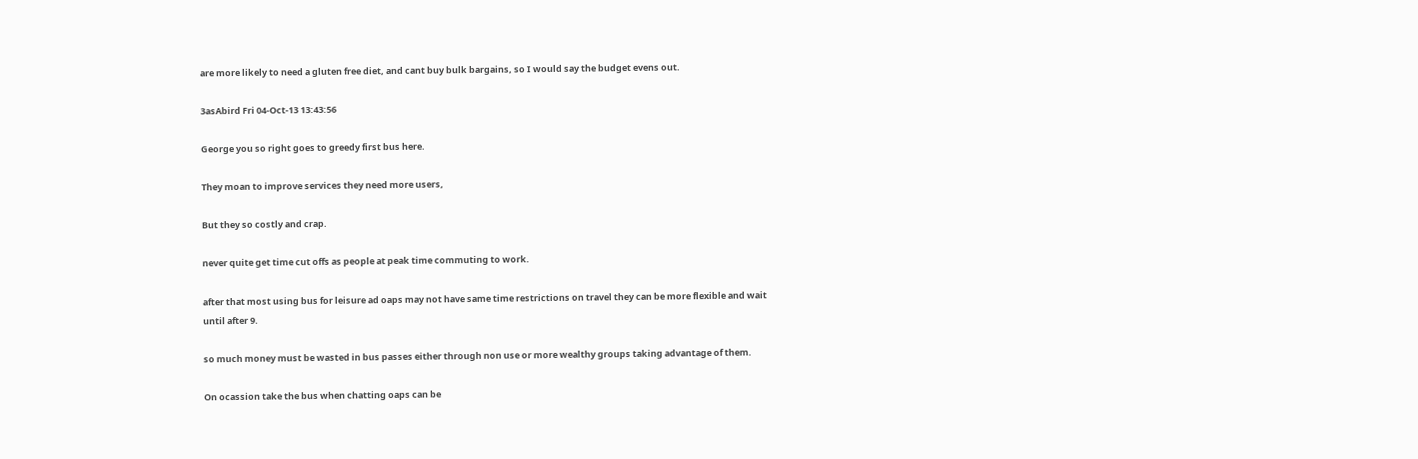are more likely to need a gluten free diet, and cant buy bulk bargains, so I would say the budget evens out.

3asAbird Fri 04-Oct-13 13:43:56

George you so right goes to greedy first bus here.

They moan to improve services they need more users,

But they so costly and crap.

never quite get time cut offs as people at peak time commuting to work.

after that most using bus for leisure ad oaps may not have same time restrictions on travel they can be more flexible and wait until after 9.

so much money must be wasted in bus passes either through non use or more wealthy groups taking advantage of them.

On ocassion take the bus when chatting oaps can be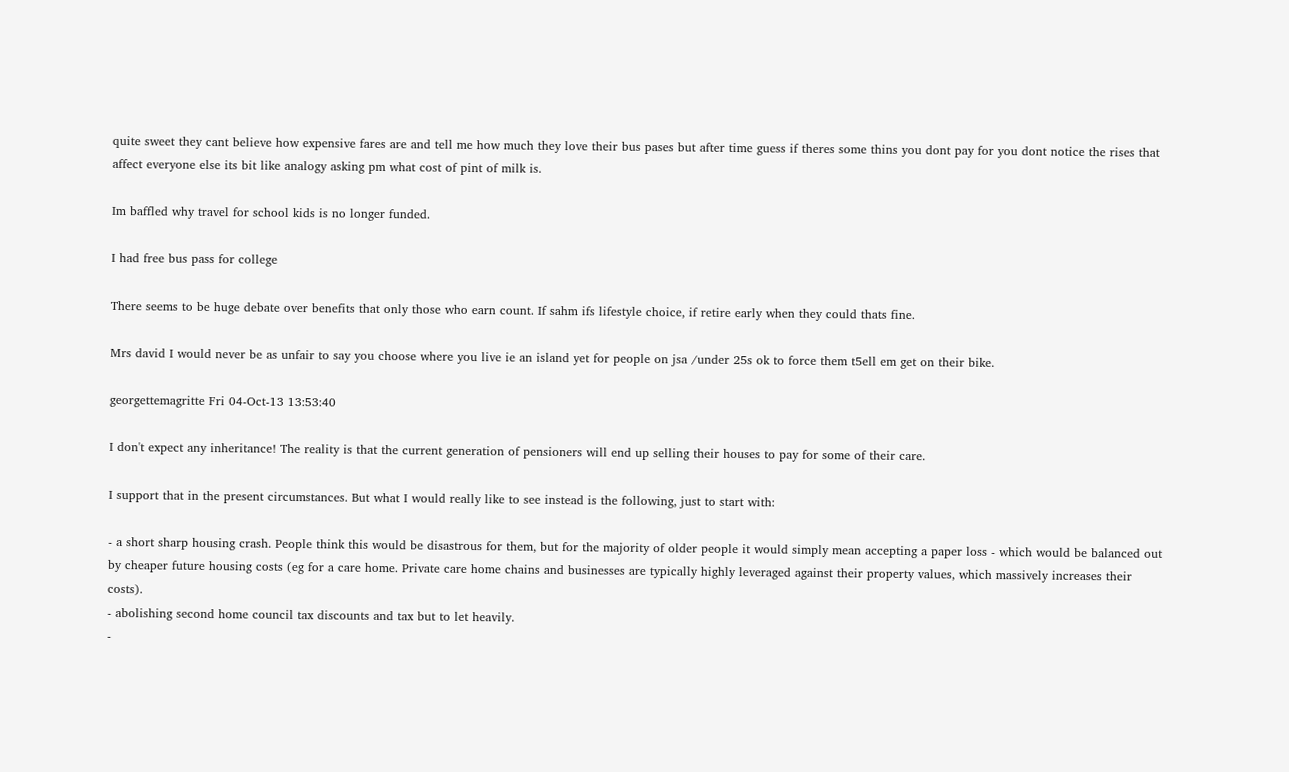quite sweet they cant believe how expensive fares are and tell me how much they love their bus pases but after time guess if theres some thins you dont pay for you dont notice the rises that affect everyone else its bit like analogy asking pm what cost of pint of milk is.

Im baffled why travel for school kids is no longer funded.

I had free bus pass for college

There seems to be huge debate over benefits that only those who earn count. If sahm ifs lifestyle choice, if retire early when they could thats fine.

Mrs david I would never be as unfair to say you choose where you live ie an island yet for people on jsa /under 25s ok to force them t5ell em get on their bike.

georgettemagritte Fri 04-Oct-13 13:53:40

I don't expect any inheritance! The reality is that the current generation of pensioners will end up selling their houses to pay for some of their care.

I support that in the present circumstances. But what I would really like to see instead is the following, just to start with:

- a short sharp housing crash. People think this would be disastrous for them, but for the majority of older people it would simply mean accepting a paper loss - which would be balanced out by cheaper future housing costs (eg for a care home. Private care home chains and businesses are typically highly leveraged against their property values, which massively increases their costs).
- abolishing second home council tax discounts and tax but to let heavily.
-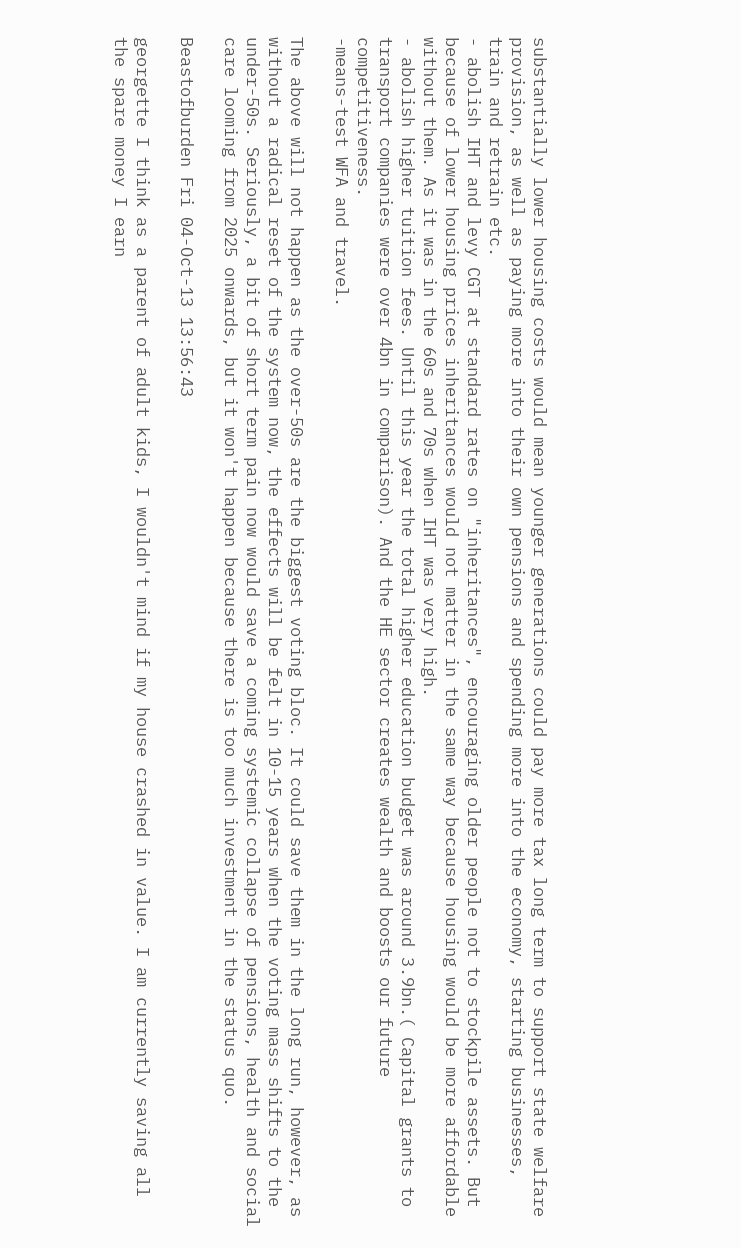substantially lower housing costs would mean younger generations could pay more tax long term to support state welfare provision, as well as paying more into their own pensions and spending more into the economy, starting businesses, train and retrain etc.
- abolish IHT and levy CGT at standard rates on "inheritances", encouraging older people not to stockpile assets. But because of lower housing prices inheritances would not matter in the same way because housing would be more affordable without them. As it was in the 60s and 70s when IHT was very high.
- abolish higher tuition fees. Until this year the total higher education budget was around 3.9bn.( Capital grants to transport companies were over 4bn in comparison). And the HE sector creates wealth and boosts our future competitiveness.
-means-test WFA and travel.

The above will not happen as the over-50s are the biggest voting bloc. It could save them in the long run, however, as without a radical reset of the system now, the effects will be felt in 10-15 years when the voting mass shifts to the under-50s. Seriously, a bit of short term pain now would save a coming systemic collapse of pensions, health and social care looming from 2025 onwards, but it won't happen because there is too much investment in the status quo.

Beastofburden Fri 04-Oct-13 13:56:43

georgette I think as a parent of adult kids, I wouldn't mind if my house crashed in value. I am currently saving all the spare money I earn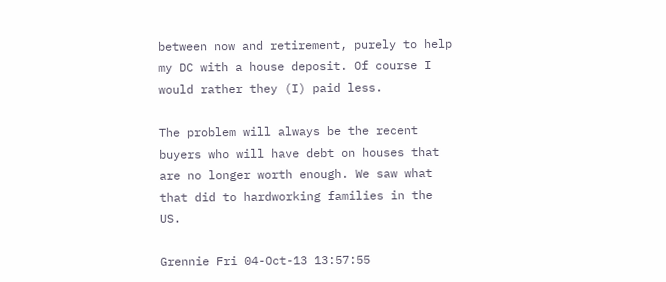between now and retirement, purely to help my DC with a house deposit. Of course I would rather they (I) paid less.

The problem will always be the recent buyers who will have debt on houses that are no longer worth enough. We saw what that did to hardworking families in the US.

Grennie Fri 04-Oct-13 13:57:55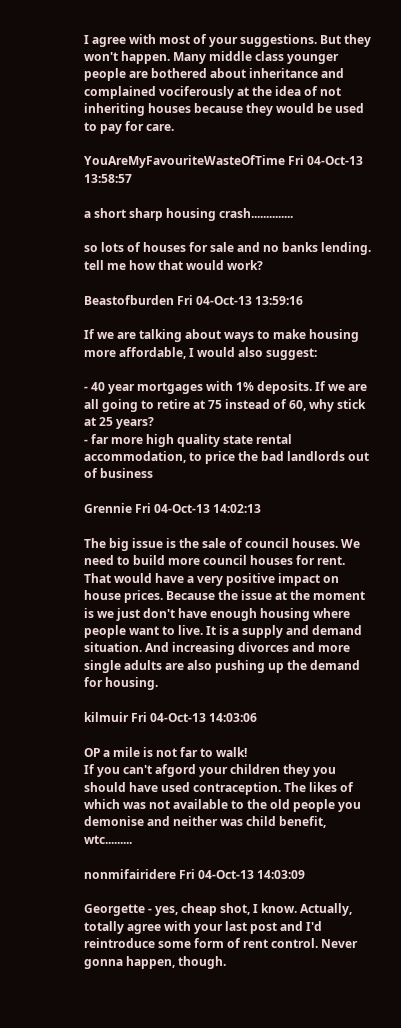I agree with most of your suggestions. But they won't happen. Many middle class younger people are bothered about inheritance and complained vociferously at the idea of not inheriting houses because they would be used to pay for care.

YouAreMyFavouriteWasteOfTime Fri 04-Oct-13 13:58:57

a short sharp housing crash..............

so lots of houses for sale and no banks lending.
tell me how that would work?

Beastofburden Fri 04-Oct-13 13:59:16

If we are talking about ways to make housing more affordable, I would also suggest:

- 40 year mortgages with 1% deposits. If we are all going to retire at 75 instead of 60, why stick at 25 years?
- far more high quality state rental accommodation, to price the bad landlords out of business

Grennie Fri 04-Oct-13 14:02:13

The big issue is the sale of council houses. We need to build more council houses for rent. That would have a very positive impact on house prices. Because the issue at the moment is we just don't have enough housing where people want to live. It is a supply and demand situation. And increasing divorces and more single adults are also pushing up the demand for housing.

kilmuir Fri 04-Oct-13 14:03:06

OP a mile is not far to walk!
If you can't afgord your children they you should have used contraception. The likes of which was not available to the old people you demonise and neither was child benefit, wtc.........

nonmifairidere Fri 04-Oct-13 14:03:09

Georgette - yes, cheap shot, I know. Actually, totally agree with your last post and I'd reintroduce some form of rent control. Never gonna happen, though.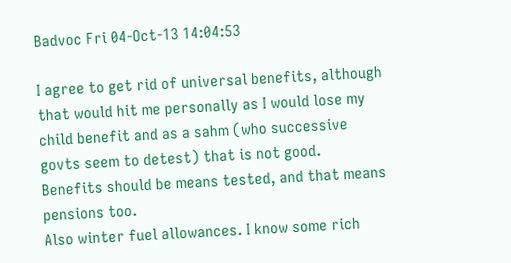Badvoc Fri 04-Oct-13 14:04:53

I agree to get rid of universal benefits, although that would hit me personally as I would lose my child benefit and as a sahm (who successive govts seem to detest) that is not good.
Benefits should be means tested, and that means pensions too.
Also winter fuel allowances. I know some rich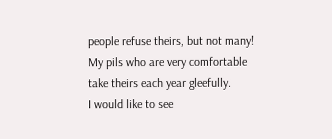people refuse theirs, but not many! My pils who are very comfortable take theirs each year gleefully.
I would like to see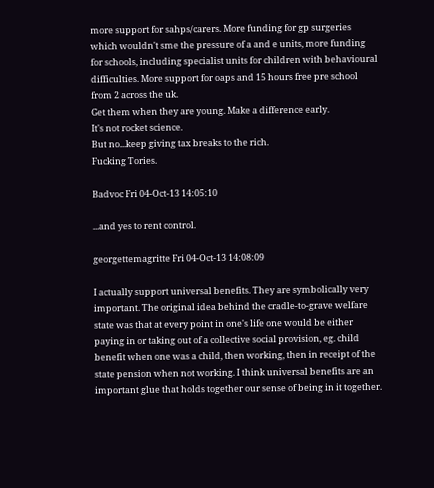more support for sahps/carers. More funding for gp surgeries which wouldn't sme the pressure of a and e units, more funding for schools, including specialist units for children with behavioural difficulties. More support for oaps and 15 hours free pre school from 2 across the uk.
Get them when they are young. Make a difference early.
It's not rocket science.
But no...keep giving tax breaks to the rich.
Fucking Tories.

Badvoc Fri 04-Oct-13 14:05:10

...and yes to rent control.

georgettemagritte Fri 04-Oct-13 14:08:09

I actually support universal benefits. They are symbolically very important. The original idea behind the cradle-to-grave welfare state was that at every point in one's life one would be either paying in or taking out of a collective social provision, eg. child benefit when one was a child, then working, then in receipt of the state pension when not working. I think universal benefits are an important glue that holds together our sense of being in it together.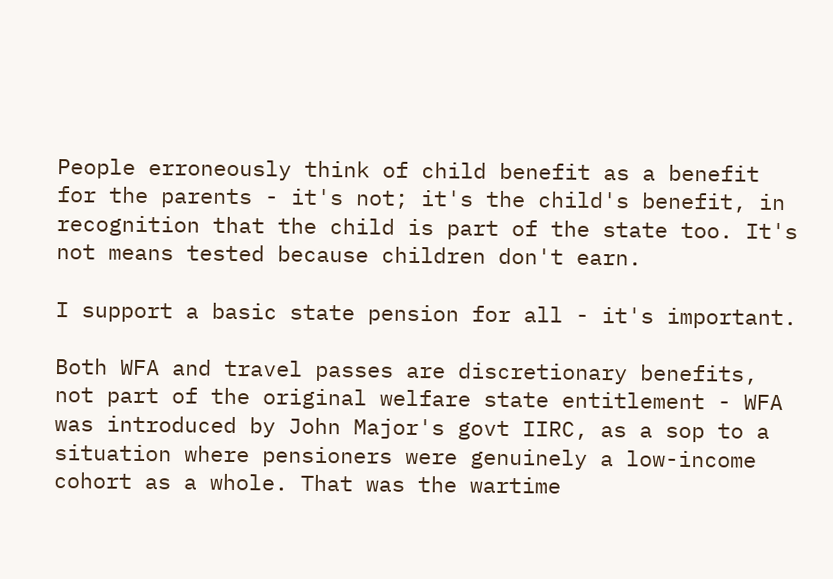People erroneously think of child benefit as a benefit for the parents - it's not; it's the child's benefit, in recognition that the child is part of the state too. It's not means tested because children don't earn.

I support a basic state pension for all - it's important.

Both WFA and travel passes are discretionary benefits, not part of the original welfare state entitlement - WFA was introduced by John Major's govt IIRC, as a sop to a situation where pensioners were genuinely a low-income cohort as a whole. That was the wartime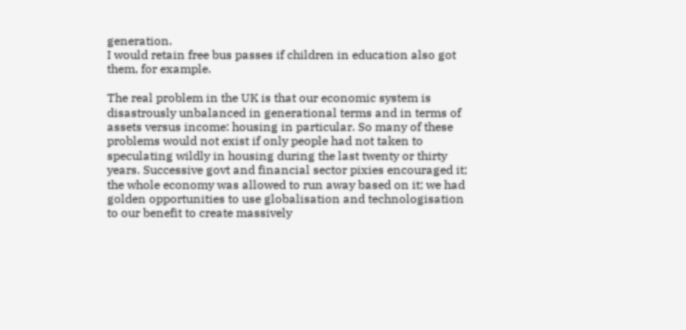generation.
I would retain free bus passes if children in education also got them, for example.

The real problem in the UK is that our economic system is disastrously unbalanced in generational terms and in terms of assets versus income: housing in particular. So many of these problems would not exist if only people had not taken to speculating wildly in housing during the last twenty or thirty years. Successive govt and financial sector pixies encouraged it; the whole economy was allowed to run away based on it; we had golden opportunities to use globalisation and technologisation to our benefit to create massively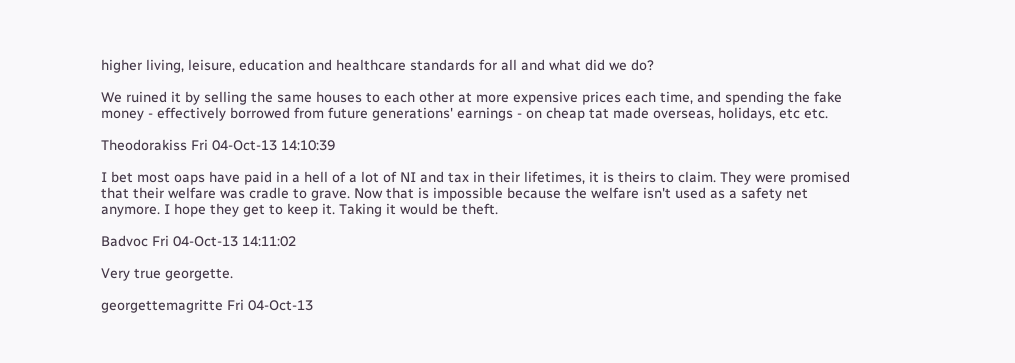higher living, leisure, education and healthcare standards for all and what did we do?

We ruined it by selling the same houses to each other at more expensive prices each time, and spending the fake money - effectively borrowed from future generations' earnings - on cheap tat made overseas, holidays, etc etc.

Theodorakiss Fri 04-Oct-13 14:10:39

I bet most oaps have paid in a hell of a lot of NI and tax in their lifetimes, it is theirs to claim. They were promised that their welfare was cradle to grave. Now that is impossible because the welfare isn't used as a safety net anymore. I hope they get to keep it. Taking it would be theft.

Badvoc Fri 04-Oct-13 14:11:02

Very true georgette.

georgettemagritte Fri 04-Oct-13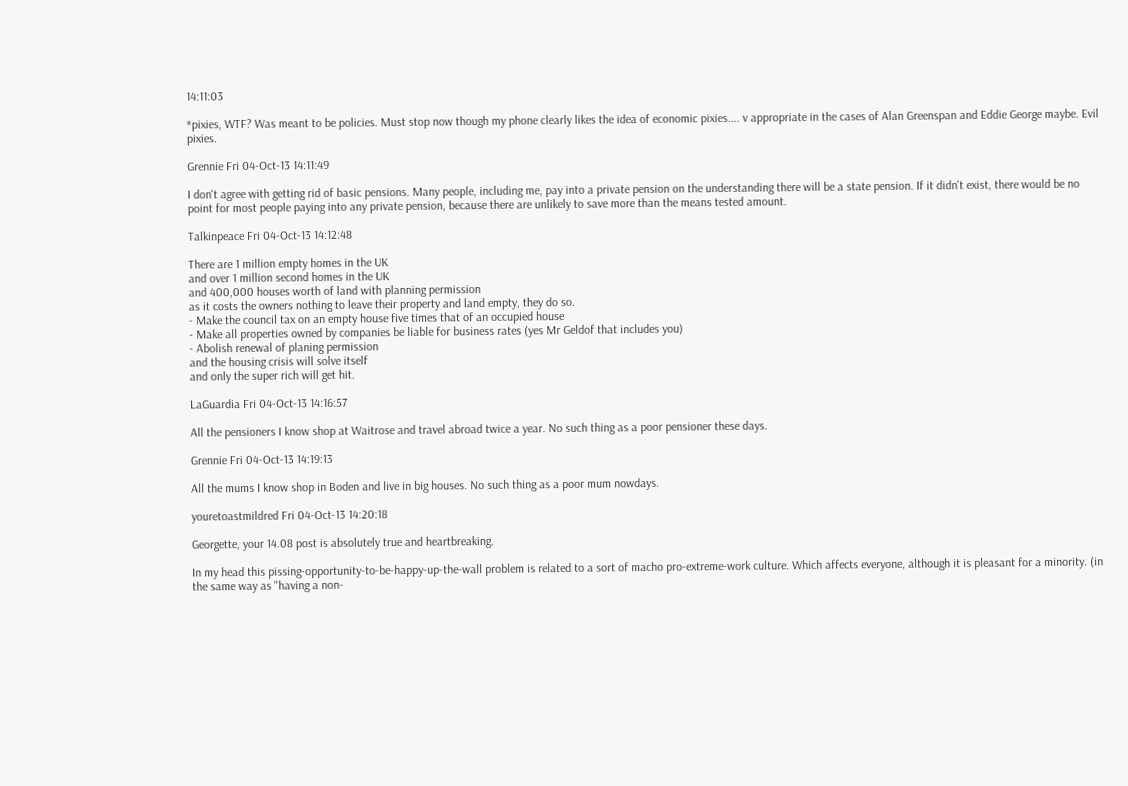14:11:03

*pixies, WTF? Was meant to be policies. Must stop now though my phone clearly likes the idea of economic pixies.... v appropriate in the cases of Alan Greenspan and Eddie George maybe. Evil pixies.

Grennie Fri 04-Oct-13 14:11:49

I don't agree with getting rid of basic pensions. Many people, including me, pay into a private pension on the understanding there will be a state pension. If it didn't exist, there would be no point for most people paying into any private pension, because there are unlikely to save more than the means tested amount.

Talkinpeace Fri 04-Oct-13 14:12:48

There are 1 million empty homes in the UK
and over 1 million second homes in the UK
and 400,000 houses worth of land with planning permission
as it costs the owners nothing to leave their property and land empty, they do so.
- Make the council tax on an empty house five times that of an occupied house
- Make all properties owned by companies be liable for business rates (yes Mr Geldof that includes you)
- Abolish renewal of planing permission
and the housing crisis will solve itself
and only the super rich will get hit.

LaGuardia Fri 04-Oct-13 14:16:57

All the pensioners I know shop at Waitrose and travel abroad twice a year. No such thing as a poor pensioner these days.

Grennie Fri 04-Oct-13 14:19:13

All the mums I know shop in Boden and live in big houses. No such thing as a poor mum nowdays.

youretoastmildred Fri 04-Oct-13 14:20:18

Georgette, your 14.08 post is absolutely true and heartbreaking.

In my head this pissing-opportunity-to-be-happy-up-the-wall problem is related to a sort of macho pro-extreme-work culture. Which affects everyone, although it is pleasant for a minority. (in the same way as "having a non-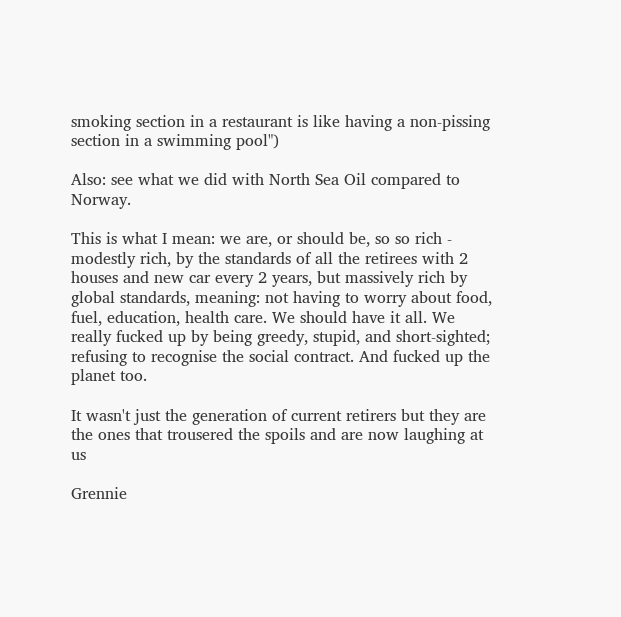smoking section in a restaurant is like having a non-pissing section in a swimming pool")

Also: see what we did with North Sea Oil compared to Norway.

This is what I mean: we are, or should be, so so rich - modestly rich, by the standards of all the retirees with 2 houses and new car every 2 years, but massively rich by global standards, meaning: not having to worry about food, fuel, education, health care. We should have it all. We really fucked up by being greedy, stupid, and short-sighted; refusing to recognise the social contract. And fucked up the planet too.

It wasn't just the generation of current retirers but they are the ones that trousered the spoils and are now laughing at us

Grennie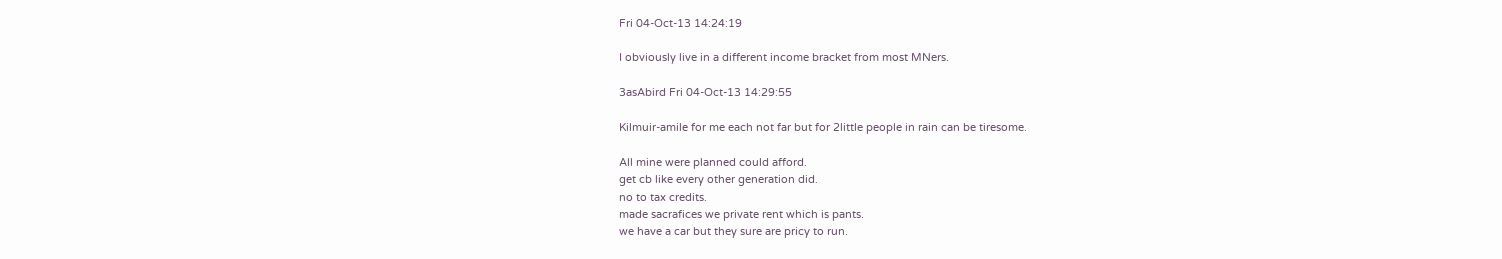Fri 04-Oct-13 14:24:19

I obviously live in a different income bracket from most MNers.

3asAbird Fri 04-Oct-13 14:29:55

Kilmuir-amile for me each not far but for 2little people in rain can be tiresome.

All mine were planned could afford.
get cb like every other generation did.
no to tax credits.
made sacrafices we private rent which is pants.
we have a car but they sure are pricy to run.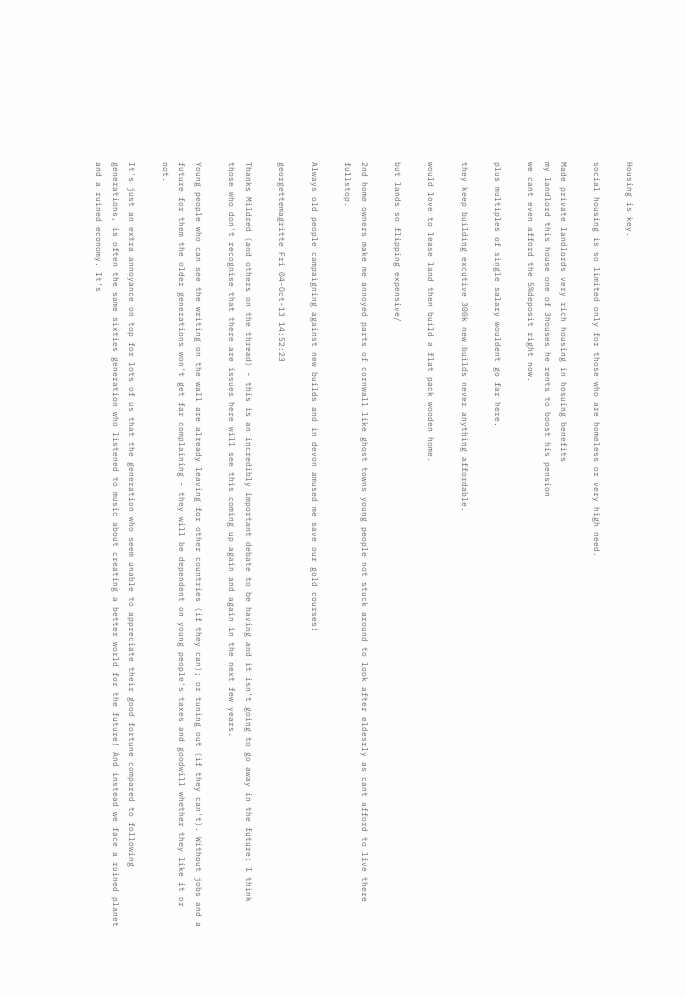Housing is key.

social housing is so limited only for those who are homeless or very high need.

Made private landlords very rich housing in hosuing benefits
my landlord this house one of 3houses he rents to boost his pension
we cant even afford the 5%deposit right now.

plus multiples of single salary wouldent go far here.

they keep building excutive 300k new builds never anything affordable.

would love to lease land then build a flat pack wooden home.

but lands so flipping expensive/

2nd home owners make me annoyed parts of cornwall like ghost towns young people not stuck around to look after eldesrly as cant afford to live there fullstop.

Always old people campaigning against new builds and in devon amused me save our gold courses!

georgettemagritte Fri 04-Oct-13 14:52:23

Thanks Mildred (and others on the thread) - this is an incredibly important debate to be having and it isn't going to go away in the future: I think those who don't recognise that there are issues here will see this coming up again and again in the next few years.

Young people who can see the writing on the wall are already leaving for other countries (if they can); or tuning out (if they can't). Without jobs and a future for them the older generations won't get far complaining - they will be dependent on young people's taxes and goodwill whether they like it or not.

It's just an extra annoyance on top for lots of us that the generation who seem unable to appreciate their good fortune compared to following generations, is often the same sixties generation who listened to music about creating a better world for the future! And instead we face a ruined planet and a ruined economy. It's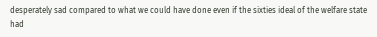desperately sad compared to what we could have done even if the sixties ideal of the welfare state had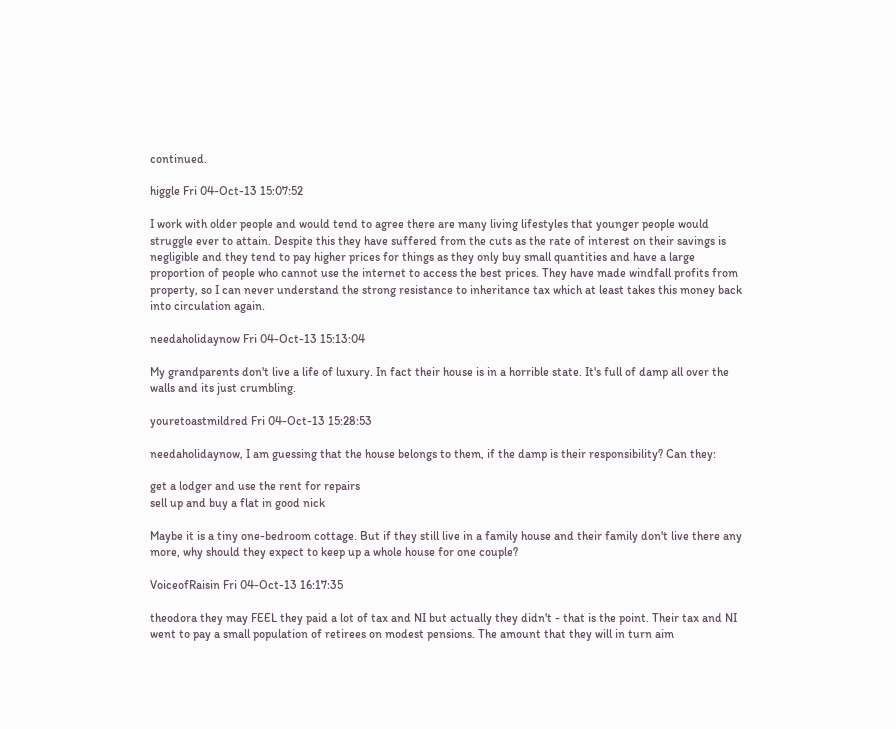continued.

higgle Fri 04-Oct-13 15:07:52

I work with older people and would tend to agree there are many living lifestyles that younger people would struggle ever to attain. Despite this they have suffered from the cuts as the rate of interest on their savings is negligible and they tend to pay higher prices for things as they only buy small quantities and have a large proportion of people who cannot use the internet to access the best prices. They have made windfall profits from property, so I can never understand the strong resistance to inheritance tax which at least takes this money back into circulation again.

needaholidaynow Fri 04-Oct-13 15:13:04

My grandparents don't live a life of luxury. In fact their house is in a horrible state. It's full of damp all over the walls and its just crumbling.

youretoastmildred Fri 04-Oct-13 15:28:53

needaholidaynow, I am guessing that the house belongs to them, if the damp is their responsibility? Can they:

get a lodger and use the rent for repairs
sell up and buy a flat in good nick

Maybe it is a tiny one-bedroom cottage. But if they still live in a family house and their family don't live there any more, why should they expect to keep up a whole house for one couple?

VoiceofRaisin Fri 04-Oct-13 16:17:35

theodora they may FEEL they paid a lot of tax and NI but actually they didn't - that is the point. Their tax and NI went to pay a small population of retirees on modest pensions. The amount that they will in turn aim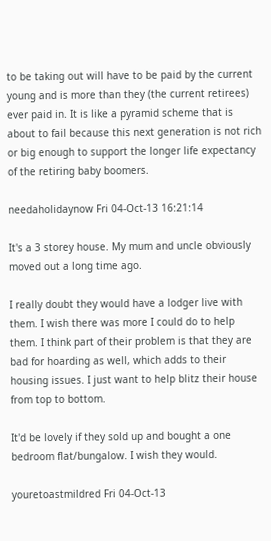to be taking out will have to be paid by the current young and is more than they (the current retirees) ever paid in. It is like a pyramid scheme that is about to fail because this next generation is not rich or big enough to support the longer life expectancy of the retiring baby boomers.

needaholidaynow Fri 04-Oct-13 16:21:14

It's a 3 storey house. My mum and uncle obviously moved out a long time ago.

I really doubt they would have a lodger live with them. I wish there was more I could do to help them. I think part of their problem is that they are bad for hoarding as well, which adds to their housing issues. I just want to help blitz their house from top to bottom.

It'd be lovely if they sold up and bought a one bedroom flat/bungalow. I wish they would.

youretoastmildred Fri 04-Oct-13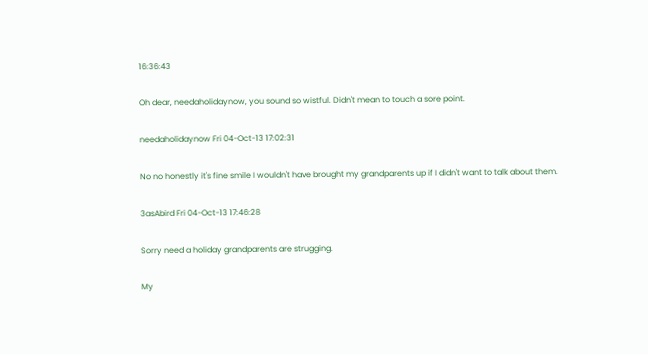16:36:43

Oh dear, needaholidaynow, you sound so wistful. Didn't mean to touch a sore point.

needaholidaynow Fri 04-Oct-13 17:02:31

No no honestly it's fine smile I wouldn't have brought my grandparents up if I didn't want to talk about them.

3asAbird Fri 04-Oct-13 17:46:28

Sorry need a holiday grandparents are strugging.

My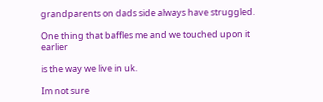grandparents on dads side always have struggled.

One thing that baffles me and we touched upon it earlier

is the way we live in uk.

Im not sure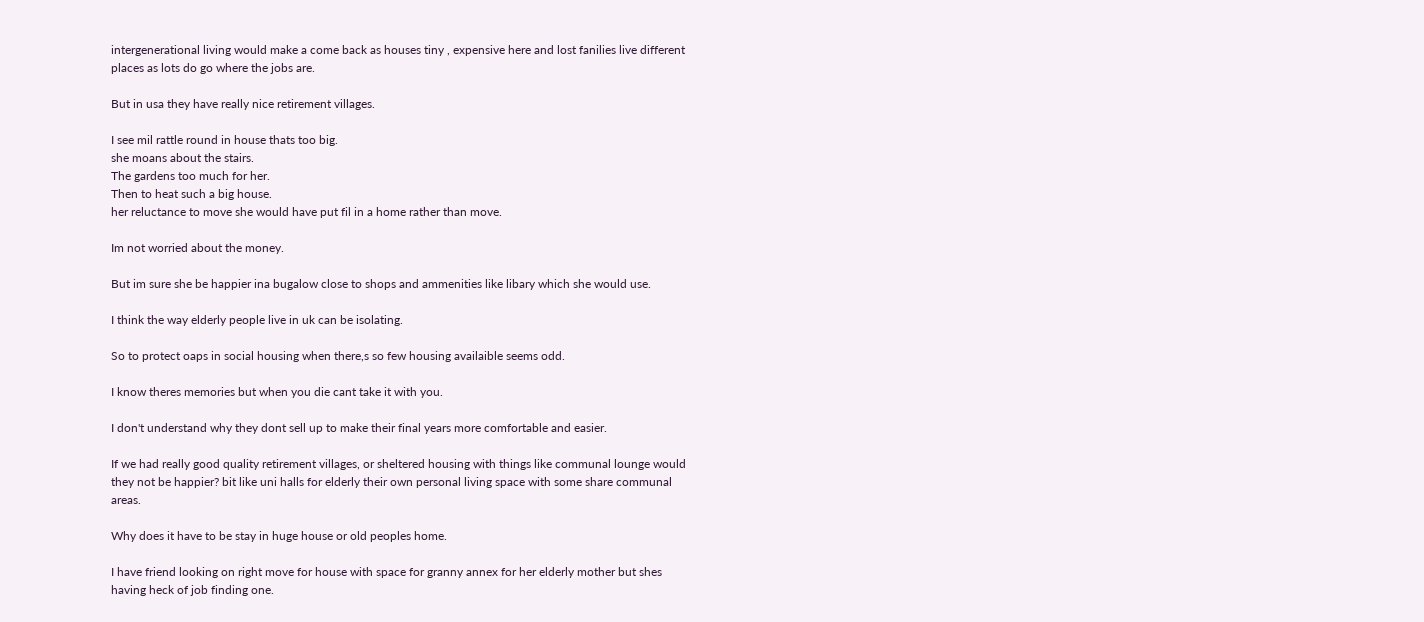intergenerational living would make a come back as houses tiny , expensive here and lost fanilies live different places as lots do go where the jobs are.

But in usa they have really nice retirement villages.

I see mil rattle round in house thats too big.
she moans about the stairs.
The gardens too much for her.
Then to heat such a big house.
her reluctance to move she would have put fil in a home rather than move.

Im not worried about the money.

But im sure she be happier ina bugalow close to shops and ammenities like libary which she would use.

I think the way elderly people live in uk can be isolating.

So to protect oaps in social housing when there,s so few housing availaible seems odd.

I know theres memories but when you die cant take it with you.

I don't understand why they dont sell up to make their final years more comfortable and easier.

If we had really good quality retirement villages, or sheltered housing with things like communal lounge would they not be happier? bit like uni halls for elderly their own personal living space with some share communal areas.

Why does it have to be stay in huge house or old peoples home.

I have friend looking on right move for house with space for granny annex for her elderly mother but shes having heck of job finding one.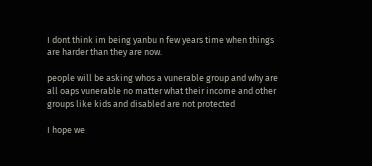I dont think im being yanbu n few years time when things are harder than they are now.

people will be asking whos a vunerable group and why are all oaps vunerable no matter what their income and other groups like kids and disabled are not protected

I hope we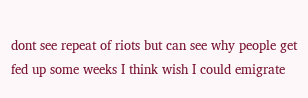dont see repeat of riots but can see why people get fed up some weeks I think wish I could emigrate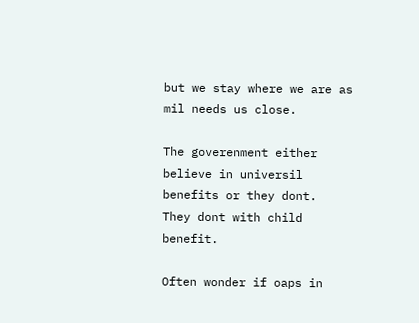but we stay where we are as mil needs us close.

The goverenment either believe in universil benefits or they dont.
They dont with child benefit.

Often wonder if oaps in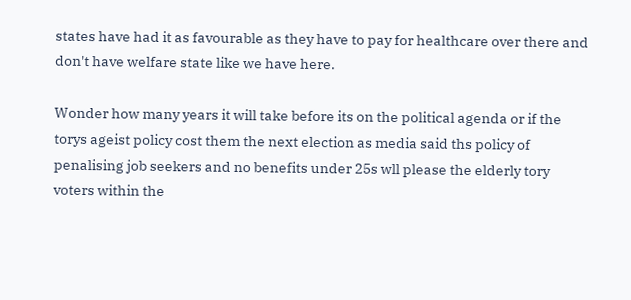states have had it as favourable as they have to pay for healthcare over there and don't have welfare state like we have here.

Wonder how many years it will take before its on the political agenda or if the torys ageist policy cost them the next election as media said ths policy of penalising job seekers and no benefits under 25s wll please the elderly tory voters within the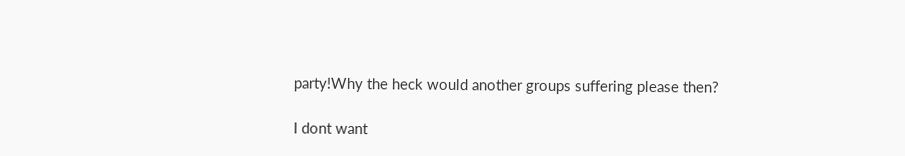party!Why the heck would another groups suffering please then?

I dont want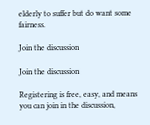elderly to suffer but do want some fairness.

Join the discussion

Join the discussion

Registering is free, easy, and means you can join in the discussion,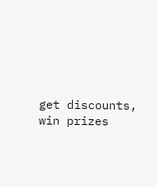get discounts, win prizes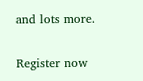and lots more.

Register now